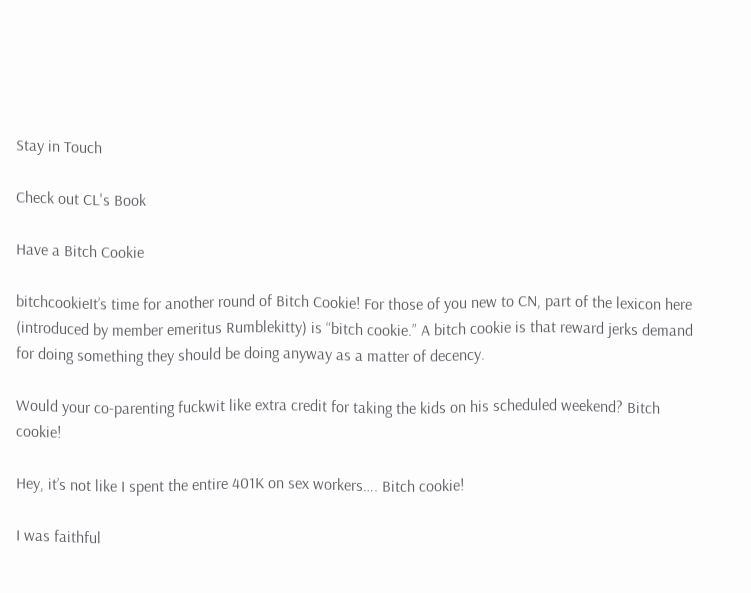Stay in Touch

Check out CL's Book

Have a Bitch Cookie

bitchcookieIt’s time for another round of Bitch Cookie! For those of you new to CN, part of the lexicon here (introduced by member emeritus Rumblekitty) is “bitch cookie.” A bitch cookie is that reward jerks demand for doing something they should be doing anyway as a matter of decency.

Would your co-parenting fuckwit like extra credit for taking the kids on his scheduled weekend? Bitch cookie!

Hey, it’s not like I spent the entire 401K on sex workers…. Bitch cookie!

I was faithful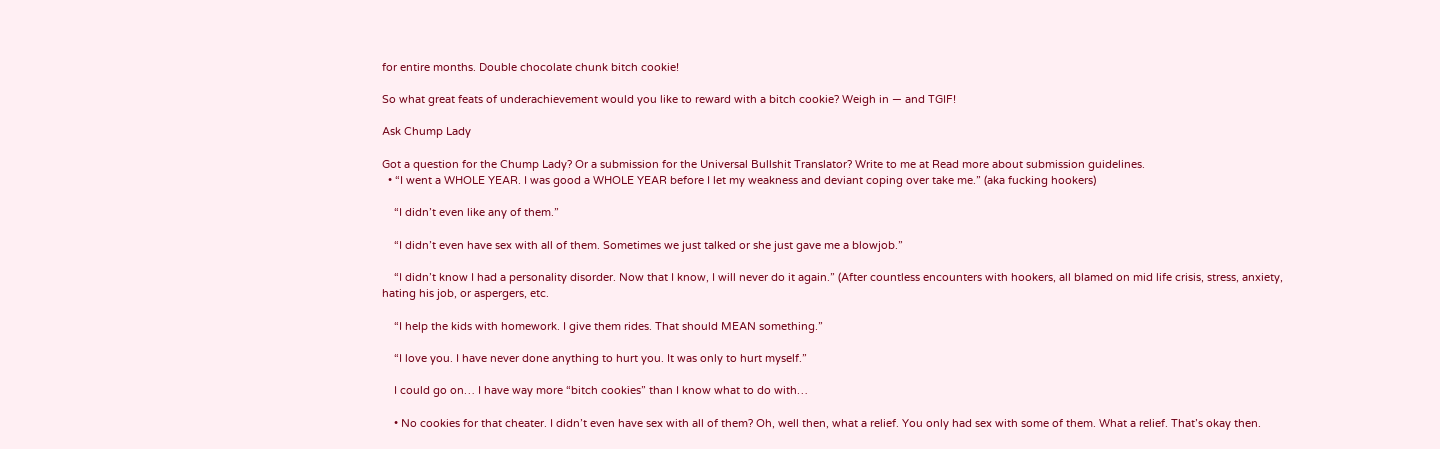for entire months. Double chocolate chunk bitch cookie!

So what great feats of underachievement would you like to reward with a bitch cookie? Weigh in — and TGIF!

Ask Chump Lady

Got a question for the Chump Lady? Or a submission for the Universal Bullshit Translator? Write to me at Read more about submission guidelines.
  • “I went a WHOLE YEAR. I was good a WHOLE YEAR before I let my weakness and deviant coping over take me.” (aka fucking hookers)

    “I didn’t even like any of them.”

    “I didn’t even have sex with all of them. Sometimes we just talked or she just gave me a blowjob.”

    “I didn’t know I had a personality disorder. Now that I know, I will never do it again.” (After countless encounters with hookers, all blamed on mid life crisis, stress, anxiety, hating his job, or aspergers, etc.

    “I help the kids with homework. I give them rides. That should MEAN something.”

    “I love you. I have never done anything to hurt you. It was only to hurt myself.”

    I could go on… I have way more “bitch cookies” than I know what to do with…

    • No cookies for that cheater. I didn’t even have sex with all of them? Oh, well then, what a relief. You only had sex with some of them. What a relief. That’s okay then.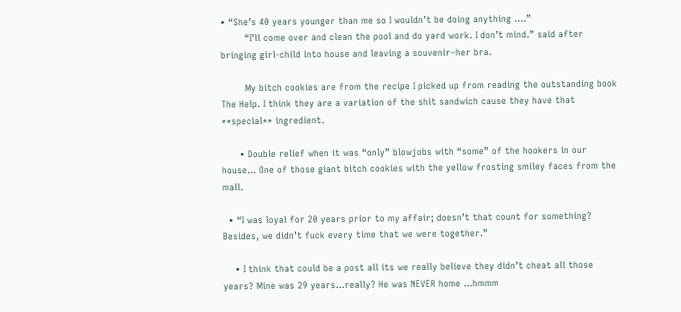• “She’s 40 years younger than me so I wouldn’t be doing anything ….”
        “I’ll come over and clean the pool and do yard work. I don’t mind.” said after bringing girl-child into house and leaving a souvenir–her bra.

        My bitch cookies are from the recipe I picked up from reading the outstanding book The Help. I think they are a variation of the shit sandwich cause they have that **special** ingredient.

      • Double relief when it was “only” blowjobs with “some” of the hookers in our house… One of those giant bitch cookies with the yellow frosting smiley faces from the mall.

  • “I was loyal for 20 years prior to my affair; doesn’t that count for something? Besides, we didn’t fuck every time that we were together.”

    • I think that could be a post all its we really believe they didn’t cheat all those years? Mine was 29 years…really? He was NEVER home …hmmm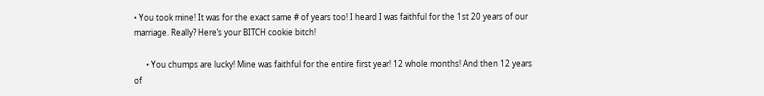• You took mine! It was for the exact same # of years too! I heard I was faithful for the 1st 20 years of our marriage. Really? Here’s your BITCH cookie bitch!

      • You chumps are lucky! Mine was faithful for the entire first year! 12 whole months! And then 12 years of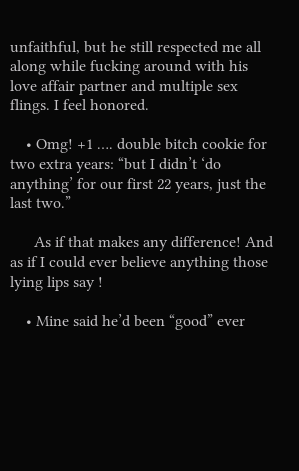unfaithful, but he still respected me all along while fucking around with his love affair partner and multiple sex flings. I feel honored.

    • Omg! +1 …. double bitch cookie for two extra years: “but I didn’t ‘do anything’ for our first 22 years, just the last two.”

      As if that makes any difference! And as if I could ever believe anything those lying lips say !

    • Mine said he’d been “good” ever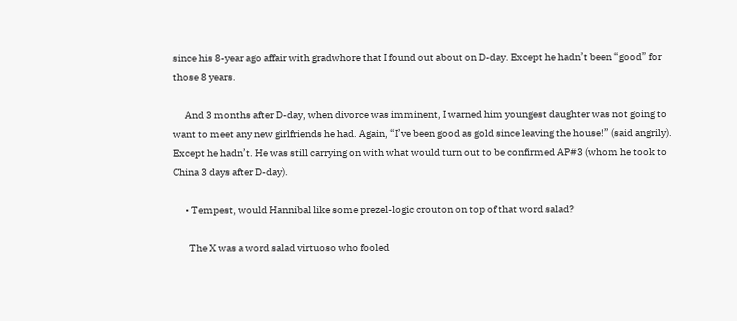since his 8-year ago affair with gradwhore that I found out about on D-day. Except he hadn’t been “good” for those 8 years.

      And 3 months after D-day, when divorce was imminent, I warned him youngest daughter was not going to want to meet any new girlfriends he had. Again, “I’ve been good as gold since leaving the house!” (said angrily). Except he hadn’t. He was still carrying on with what would turn out to be confirmed AP#3 (whom he took to China 3 days after D-day).

      • Tempest, would Hannibal like some prezel-logic crouton on top of that word salad?

        The X was a word salad virtuoso who fooled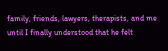family, friends, lawyers, therapists, and me until I finally understood that he felt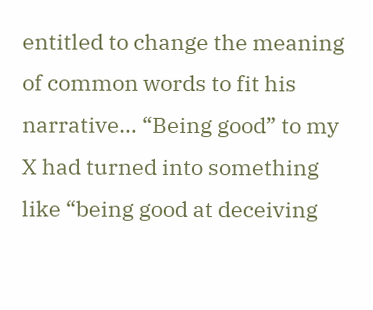entitled to change the meaning of common words to fit his narrative… “Being good” to my X had turned into something like “being good at deceiving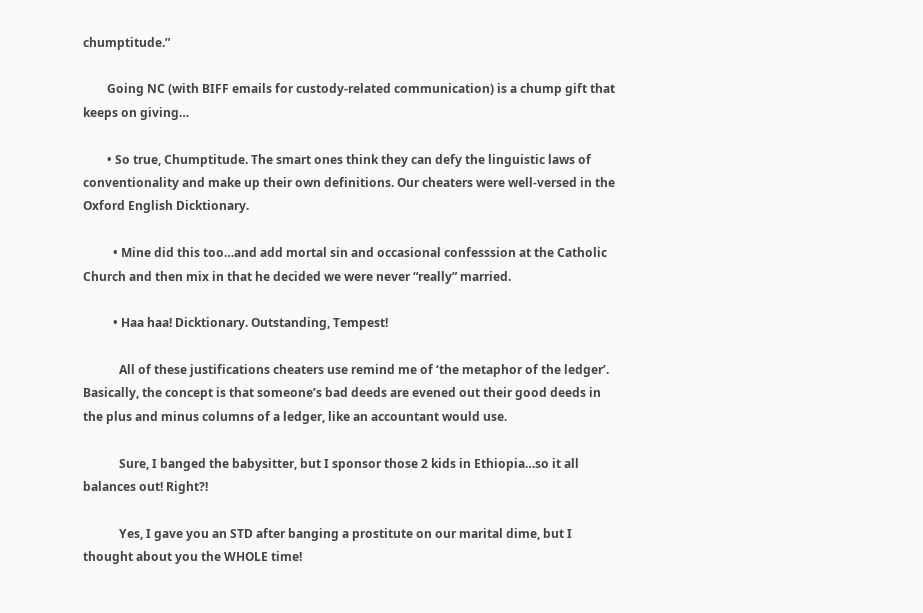chumptitude.”

        Going NC (with BIFF emails for custody-related communication) is a chump gift that keeps on giving…

        • So true, Chumptitude. The smart ones think they can defy the linguistic laws of conventionality and make up their own definitions. Our cheaters were well-versed in the Oxford English Dicktionary.

          • Mine did this too…and add mortal sin and occasional confesssion at the Catholic Church and then mix in that he decided we were never “really” married.

          • Haa haa! Dicktionary. Outstanding, Tempest!

            All of these justifications cheaters use remind me of ‘the metaphor of the ledger’. Basically, the concept is that someone’s bad deeds are evened out their good deeds in the plus and minus columns of a ledger, like an accountant would use.

            Sure, I banged the babysitter, but I sponsor those 2 kids in Ethiopia…so it all balances out! Right?!

            Yes, I gave you an STD after banging a prostitute on our marital dime, but I thought about you the WHOLE time!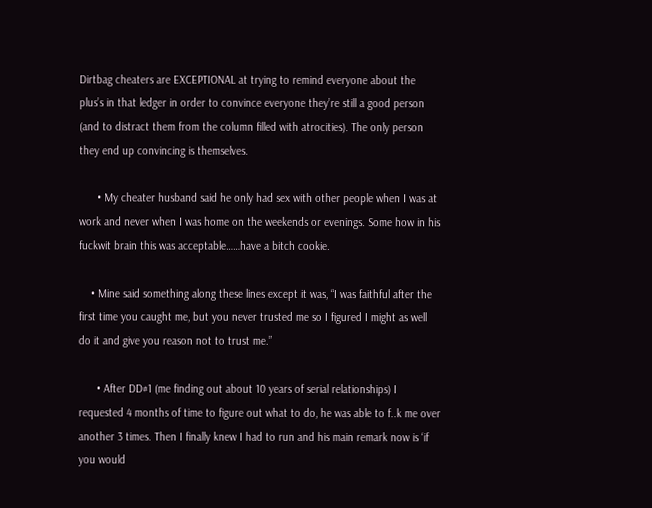Dirtbag cheaters are EXCEPTIONAL at trying to remind everyone about the plus’s in that ledger in order to convince everyone they’re still a good person (and to distract them from the column filled with atrocities). The only person they end up convincing is themselves.

      • My cheater husband said he only had sex with other people when I was at work and never when I was home on the weekends or evenings. Some how in his fuckwit brain this was acceptable……have a bitch cookie.

    • Mine said something along these lines except it was, “I was faithful after the first time you caught me, but you never trusted me so I figured I might as well do it and give you reason not to trust me.”

      • After DD#1 (me finding out about 10 years of serial relationships) I requested 4 months of time to figure out what to do, he was able to f..k me over another 3 times. Then I finally knew I had to run and his main remark now is ‘if you would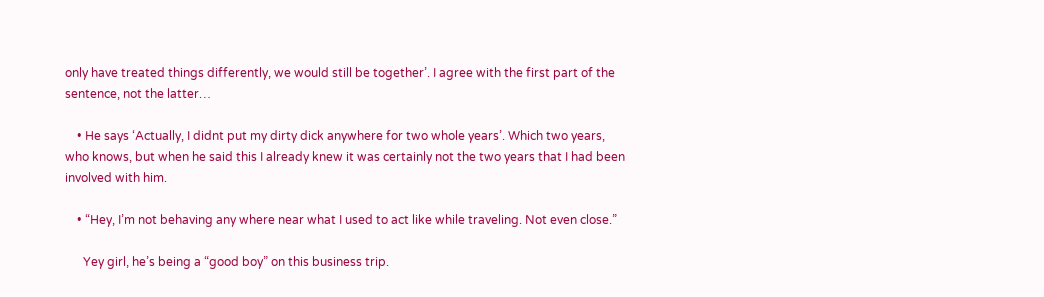only have treated things differently, we would still be together’. I agree with the first part of the sentence, not the latter…

    • He says ‘Actually, I didnt put my dirty dick anywhere for two whole years’. Which two years, who knows, but when he said this I already knew it was certainly not the two years that I had been involved with him.

    • “Hey, I’m not behaving any where near what I used to act like while traveling. Not even close.”

      Yey girl, he’s being a “good boy” on this business trip.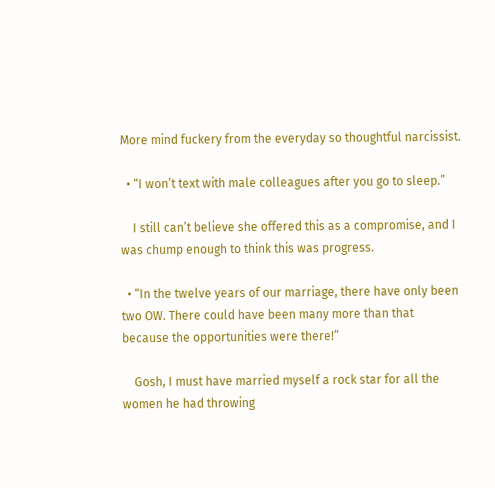More mind fuckery from the everyday so thoughtful narcissist.

  • “I won’t text with male colleagues after you go to sleep.”

    I still can’t believe she offered this as a compromise, and I was chump enough to think this was progress.

  • “In the twelve years of our marriage, there have only been two OW. There could have been many more than that because the opportunities were there!”

    Gosh, I must have married myself a rock star for all the women he had throwing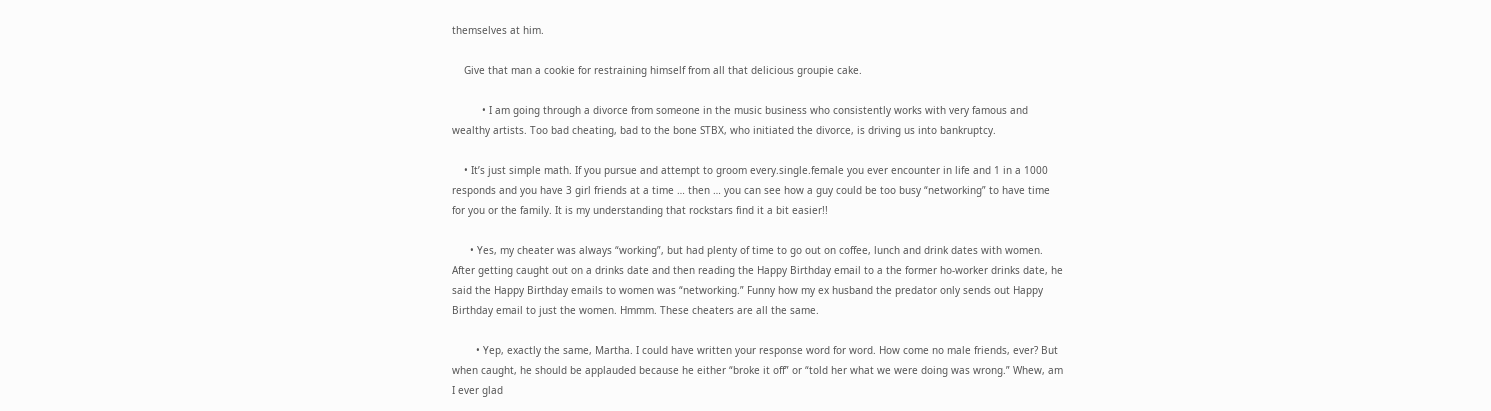themselves at him.

    Give that man a cookie for restraining himself from all that delicious groupie cake.

          • I am going through a divorce from someone in the music business who consistently works with very famous and wealthy artists. Too bad cheating, bad to the bone STBX, who initiated the divorce, is driving us into bankruptcy.

    • It’s just simple math. If you pursue and attempt to groom every.single.female you ever encounter in life and 1 in a 1000 responds and you have 3 girl friends at a time … then … you can see how a guy could be too busy “networking” to have time for you or the family. It is my understanding that rockstars find it a bit easier!!

      • Yes, my cheater was always “working”, but had plenty of time to go out on coffee, lunch and drink dates with women. After getting caught out on a drinks date and then reading the Happy Birthday email to a the former ho-worker drinks date, he said the Happy Birthday emails to women was “networking.” Funny how my ex husband the predator only sends out Happy Birthday email to just the women. Hmmm. These cheaters are all the same.

        • Yep, exactly the same, Martha. I could have written your response word for word. How come no male friends, ever? But when caught, he should be applauded because he either “broke it off” or “told her what we were doing was wrong.” Whew, am I ever glad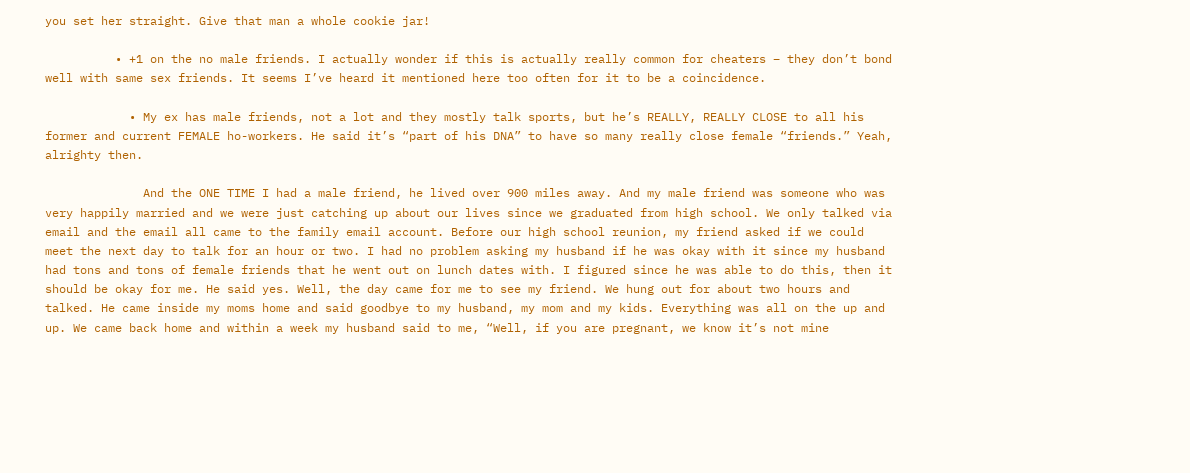you set her straight. Give that man a whole cookie jar!

          • +1 on the no male friends. I actually wonder if this is actually really common for cheaters – they don’t bond well with same sex friends. It seems I’ve heard it mentioned here too often for it to be a coincidence.

            • My ex has male friends, not a lot and they mostly talk sports, but he’s REALLY, REALLY CLOSE to all his former and current FEMALE ho-workers. He said it’s “part of his DNA” to have so many really close female “friends.” Yeah, alrighty then.

              And the ONE TIME I had a male friend, he lived over 900 miles away. And my male friend was someone who was very happily married and we were just catching up about our lives since we graduated from high school. We only talked via email and the email all came to the family email account. Before our high school reunion, my friend asked if we could meet the next day to talk for an hour or two. I had no problem asking my husband if he was okay with it since my husband had tons and tons of female friends that he went out on lunch dates with. I figured since he was able to do this, then it should be okay for me. He said yes. Well, the day came for me to see my friend. We hung out for about two hours and talked. He came inside my moms home and said goodbye to my husband, my mom and my kids. Everything was all on the up and up. We came back home and within a week my husband said to me, “Well, if you are pregnant, we know it’s not mine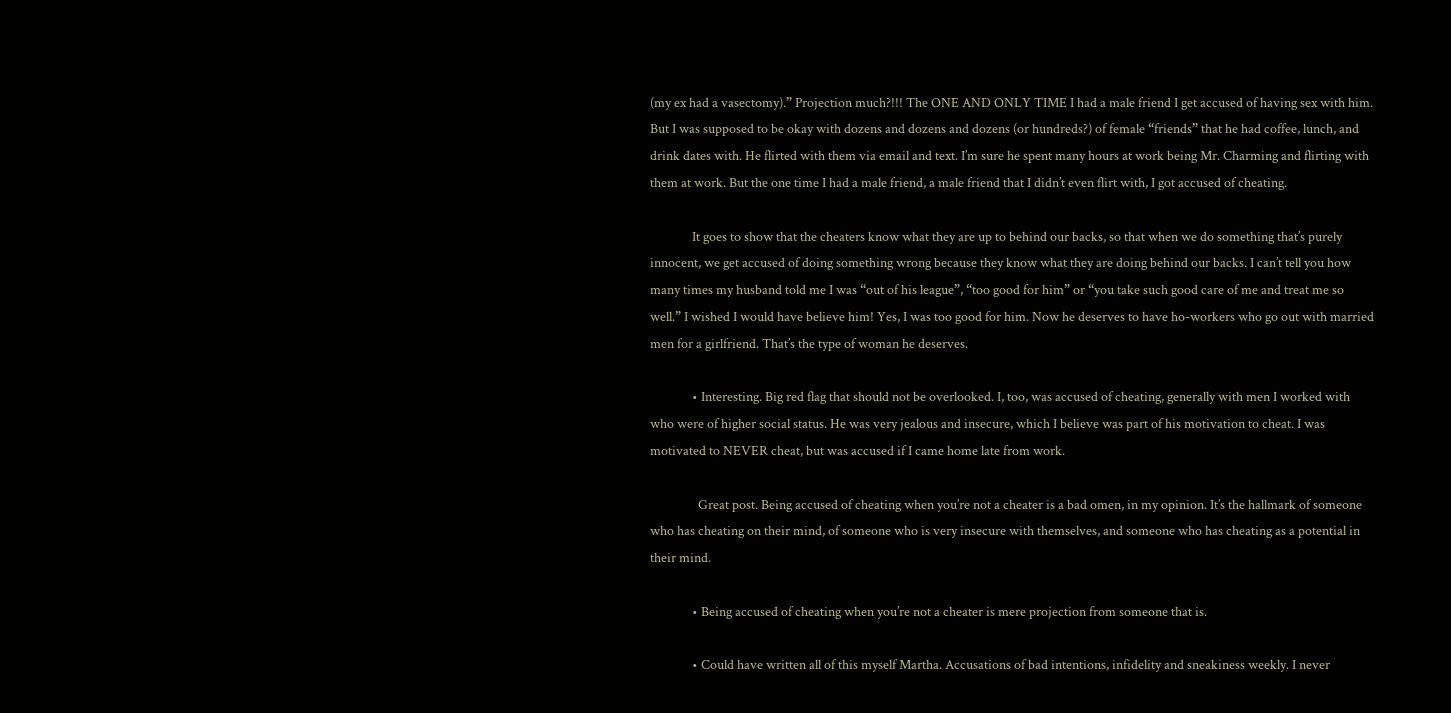(my ex had a vasectomy).” Projection much?!!! The ONE AND ONLY TIME I had a male friend I get accused of having sex with him. But I was supposed to be okay with dozens and dozens and dozens (or hundreds?) of female “friends” that he had coffee, lunch, and drink dates with. He flirted with them via email and text. I’m sure he spent many hours at work being Mr. Charming and flirting with them at work. But the one time I had a male friend, a male friend that I didn’t even flirt with, I got accused of cheating.

              It goes to show that the cheaters know what they are up to behind our backs, so that when we do something that’s purely innocent, we get accused of doing something wrong because they know what they are doing behind our backs. I can’t tell you how many times my husband told me I was “out of his league”, “too good for him” or “you take such good care of me and treat me so well.” I wished I would have believe him! Yes, I was too good for him. Now he deserves to have ho-workers who go out with married men for a girlfriend. That’s the type of woman he deserves.

              • Interesting. Big red flag that should not be overlooked. I, too, was accused of cheating, generally with men I worked with who were of higher social status. He was very jealous and insecure, which I believe was part of his motivation to cheat. I was motivated to NEVER cheat, but was accused if I came home late from work.

                Great post. Being accused of cheating when you’re not a cheater is a bad omen, in my opinion. It’s the hallmark of someone who has cheating on their mind, of someone who is very insecure with themselves, and someone who has cheating as a potential in their mind.

              • Being accused of cheating when you’re not a cheater is mere projection from someone that is.

              • Could have written all of this myself Martha. Accusations of bad intentions, infidelity and sneakiness weekly. I never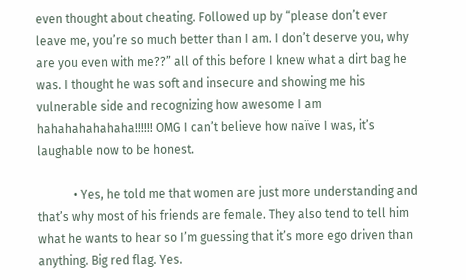even thought about cheating. Followed up by “please don’t ever leave me, you’re so much better than I am. I don’t deserve you, why are you even with me??” all of this before I knew what a dirt bag he was. I thought he was soft and insecure and showing me his vulnerable side and recognizing how awesome I am hahahahahahaha!!!!!! OMG I can’t believe how naïve I was, it’s laughable now to be honest.

            • Yes, he told me that women are just more understanding and that’s why most of his friends are female. They also tend to tell him what he wants to hear so I’m guessing that it’s more ego driven than anything. Big red flag. Yes.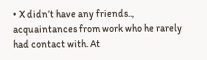• X didn’t have any friends.., acquaintances from work who he rarely had contact with. At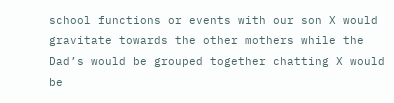school functions or events with our son X would gravitate towards the other mothers while the Dad’s would be grouped together chatting X would be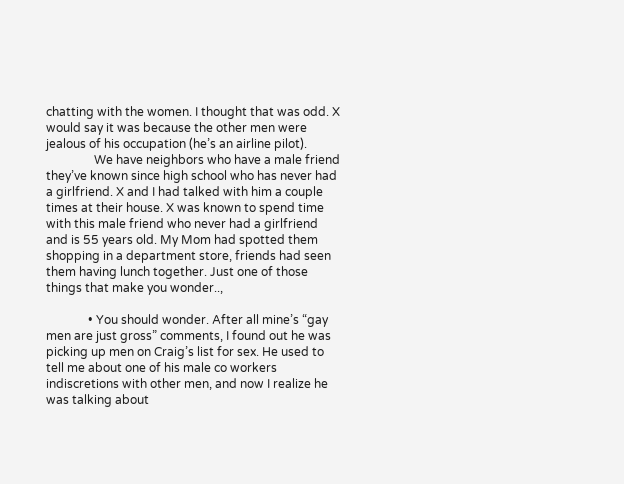chatting with the women. I thought that was odd. X would say it was because the other men were jealous of his occupation (he’s an airline pilot).
                We have neighbors who have a male friend they’ve known since high school who has never had a girlfriend. X and I had talked with him a couple times at their house. X was known to spend time with this male friend who never had a girlfriend and is 55 years old. My Mom had spotted them shopping in a department store, friends had seen them having lunch together. Just one of those things that make you wonder..,

              • You should wonder. After all mine’s “gay men are just gross” comments, I found out he was picking up men on Craig’s list for sex. He used to tell me about one of his male co workers indiscretions with other men, and now I realize he was talking about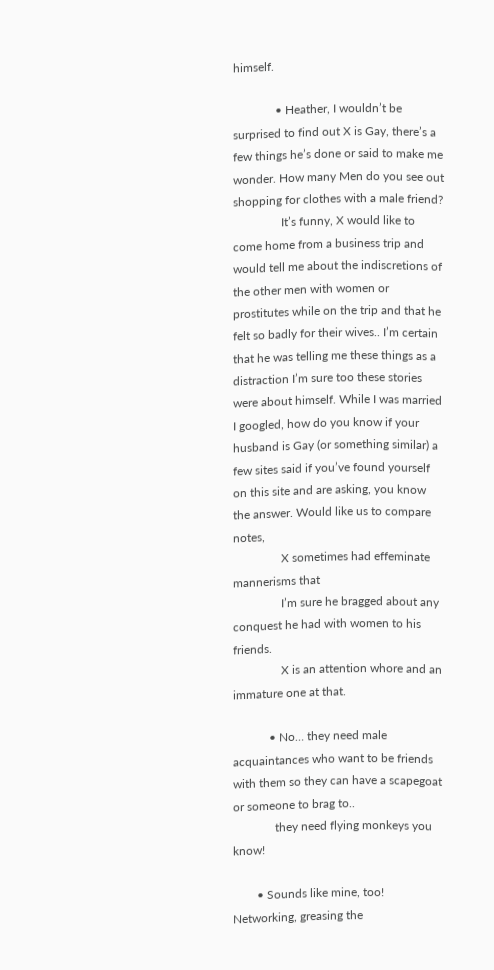himself.

              • Heather, I wouldn’t be surprised to find out X is Gay, there’s a few things he’s done or said to make me wonder. How many Men do you see out shopping for clothes with a male friend?
                It’s funny, X would like to come home from a business trip and would tell me about the indiscretions of the other men with women or prostitutes while on the trip and that he felt so badly for their wives.. I’m certain that he was telling me these things as a distraction I’m sure too these stories were about himself. While I was married I googled, how do you know if your husband is Gay (or something similar) a few sites said if you’ve found yourself on this site and are asking, you know the answer. Would like us to compare notes,
                X sometimes had effeminate mannerisms that
                I’m sure he bragged about any conquest he had with women to his friends.
                X is an attention whore and an immature one at that.

            • No… they need male acquaintances who want to be friends with them so they can have a scapegoat or someone to brag to..
              they need flying monkeys you know!

        • Sounds like mine, too! Networking, greasing the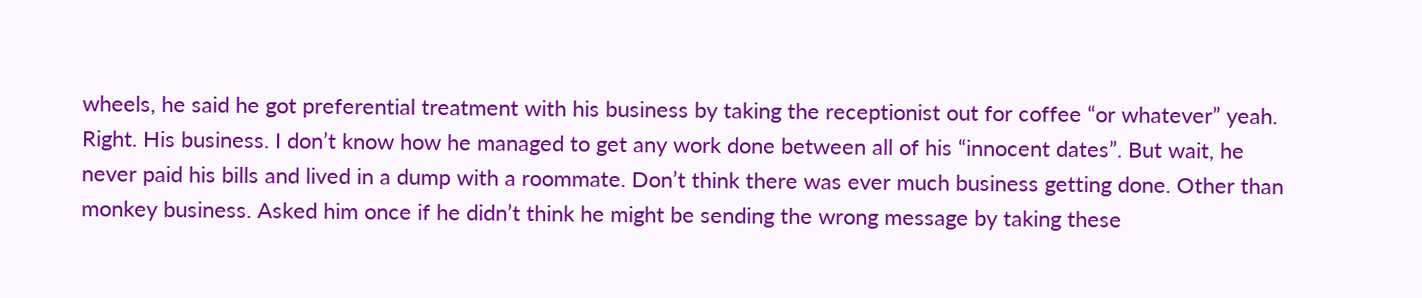wheels, he said he got preferential treatment with his business by taking the receptionist out for coffee “or whatever” yeah. Right. His business. I don’t know how he managed to get any work done between all of his “innocent dates”. But wait, he never paid his bills and lived in a dump with a roommate. Don’t think there was ever much business getting done. Other than monkey business. Asked him once if he didn’t think he might be sending the wrong message by taking these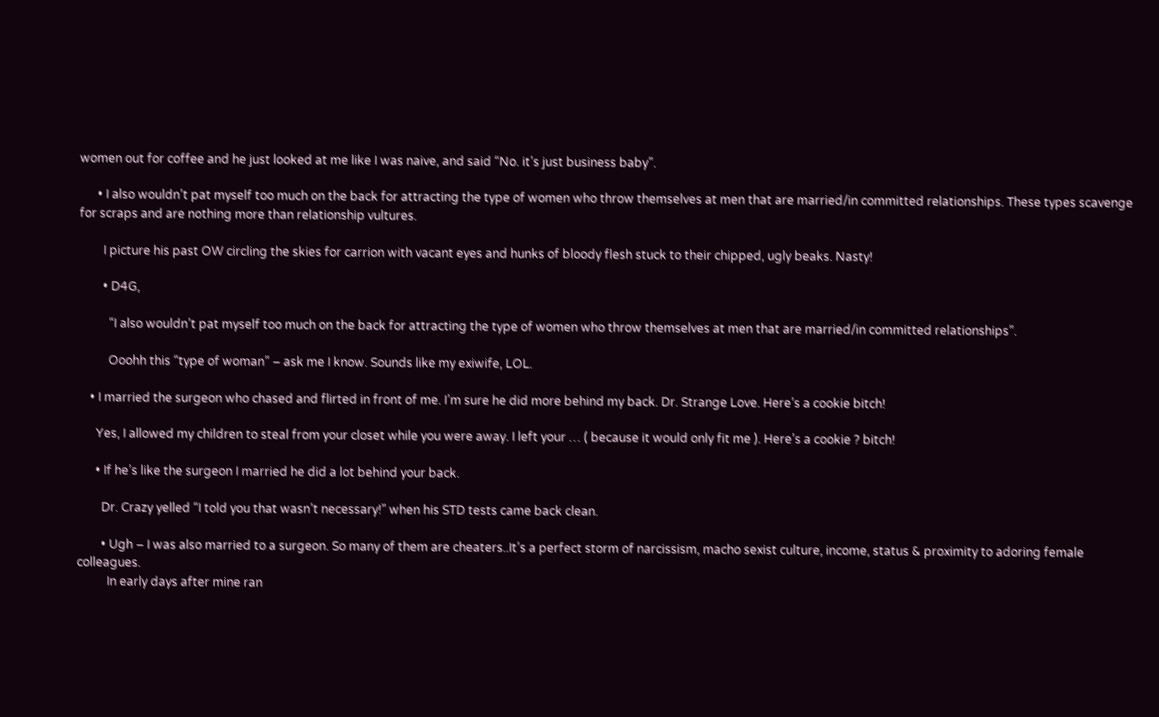women out for coffee and he just looked at me like I was naive, and said “No. it’s just business baby”.

      • I also wouldn’t pat myself too much on the back for attracting the type of women who throw themselves at men that are married/in committed relationships. These types scavenge for scraps and are nothing more than relationship vultures.

        I picture his past OW circling the skies for carrion with vacant eyes and hunks of bloody flesh stuck to their chipped, ugly beaks. Nasty!

        • D4G,

          “I also wouldn’t pat myself too much on the back for attracting the type of women who throw themselves at men that are married/in committed relationships”.

          Ooohh this “type of woman” – ask me I know. Sounds like my exiwife, LOL.

    • I married the surgeon who chased and flirted in front of me. I’m sure he did more behind my back. Dr. Strange Love. Here’s a cookie bitch!

      Yes, I allowed my children to steal from your closet while you were away. I left your … ( because it would only fit me ). Here’s a cookie ? bitch!

      • If he’s like the surgeon I married he did a lot behind your back.

        Dr. Crazy yelled “I told you that wasn’t necessary!” when his STD tests came back clean.

        • Ugh – I was also married to a surgeon. So many of them are cheaters..It’s a perfect storm of narcissism, macho sexist culture, income, status & proximity to adoring female colleagues.
          In early days after mine ran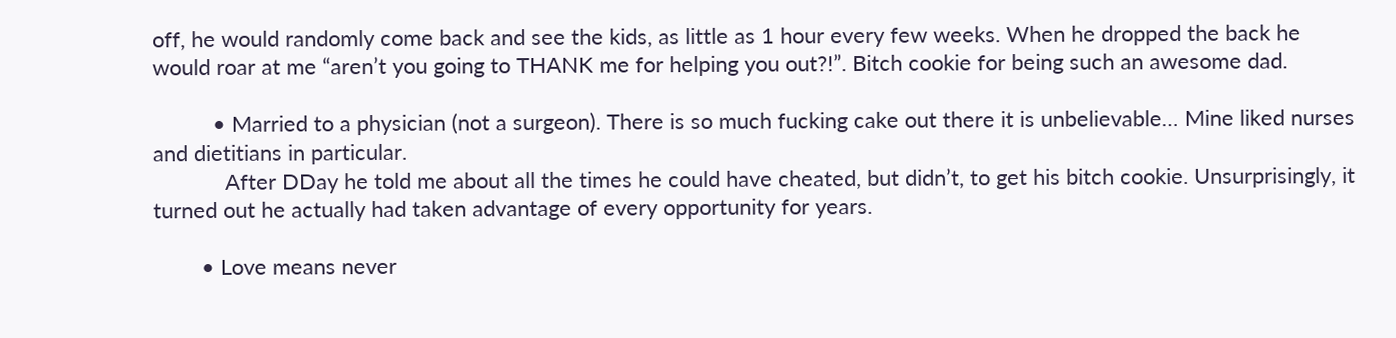off, he would randomly come back and see the kids, as little as 1 hour every few weeks. When he dropped the back he would roar at me “aren’t you going to THANK me for helping you out?!”. Bitch cookie for being such an awesome dad.

          • Married to a physician (not a surgeon). There is so much fucking cake out there it is unbelievable… Mine liked nurses and dietitians in particular.
            After DDay he told me about all the times he could have cheated, but didn’t, to get his bitch cookie. Unsurprisingly, it turned out he actually had taken advantage of every opportunity for years.

        • Love means never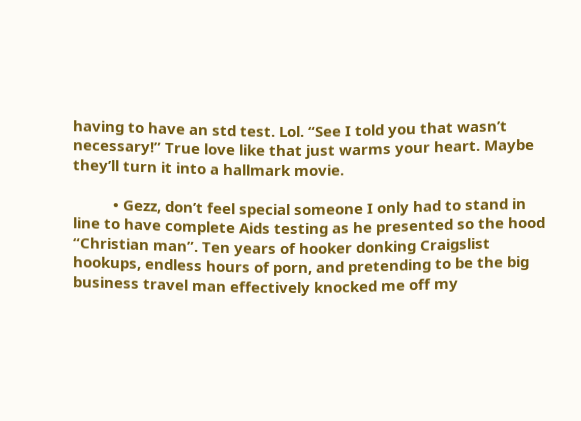having to have an std test. Lol. “See I told you that wasn’t necessary!” True love like that just warms your heart. Maybe they’ll turn it into a hallmark movie.

          • Gezz, don’t feel special someone I only had to stand in line to have complete Aids testing as he presented so the hood “Christian man”. Ten years of hooker donking Craigslist hookups, endless hours of porn, and pretending to be the big business travel man effectively knocked me off my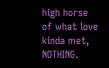high horse of what love kinda met, NOTHING.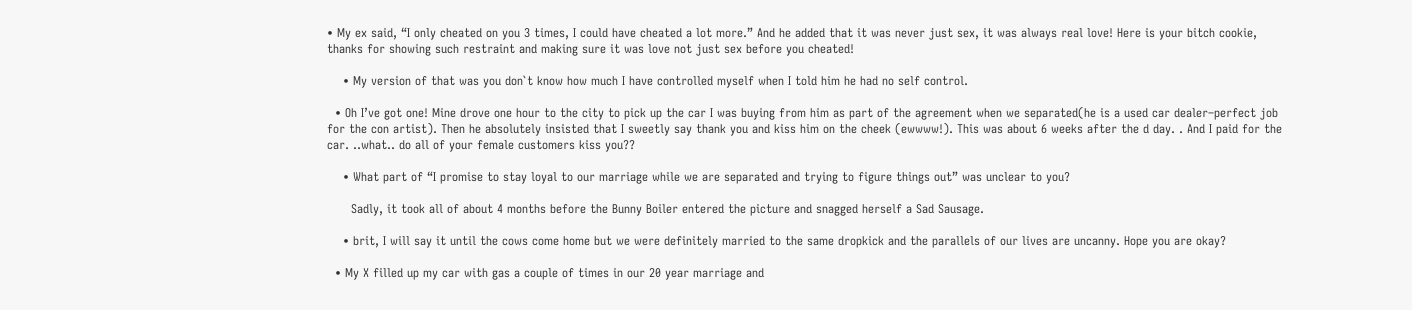• My ex said, “I only cheated on you 3 times, I could have cheated a lot more.” And he added that it was never just sex, it was always real love! Here is your bitch cookie, thanks for showing such restraint and making sure it was love not just sex before you cheated!

    • My version of that was you don`t know how much I have controlled myself when I told him he had no self control.

  • Oh I’ve got one! Mine drove one hour to the city to pick up the car I was buying from him as part of the agreement when we separated(he is a used car dealer–perfect job for the con artist). Then he absolutely insisted that I sweetly say thank you and kiss him on the cheek (ewwww!). This was about 6 weeks after the d day. . And I paid for the car. ..what.. do all of your female customers kiss you??

    • What part of “I promise to stay loyal to our marriage while we are separated and trying to figure things out” was unclear to you?

      Sadly, it took all of about 4 months before the Bunny Boiler entered the picture and snagged herself a Sad Sausage.

    • brit, I will say it until the cows come home but we were definitely married to the same dropkick and the parallels of our lives are uncanny. Hope you are okay?

  • My X filled up my car with gas a couple of times in our 20 year marriage and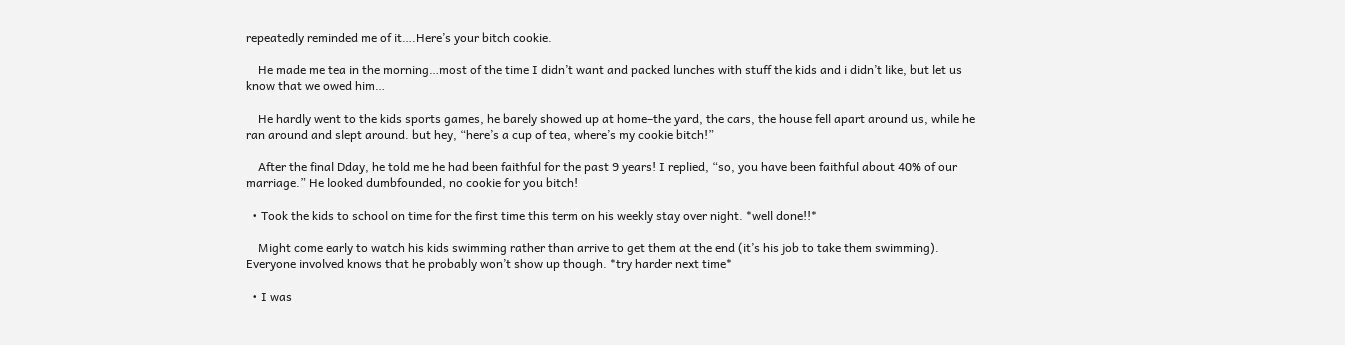repeatedly reminded me of it….Here’s your bitch cookie.

    He made me tea in the morning…most of the time I didn’t want and packed lunches with stuff the kids and i didn’t like, but let us know that we owed him…

    He hardly went to the kids sports games, he barely showed up at home–the yard, the cars, the house fell apart around us, while he ran around and slept around. but hey, “here’s a cup of tea, where’s my cookie bitch!”

    After the final Dday, he told me he had been faithful for the past 9 years! I replied, “so, you have been faithful about 40% of our marriage.” He looked dumbfounded, no cookie for you bitch!

  • Took the kids to school on time for the first time this term on his weekly stay over night. *well done!!*

    Might come early to watch his kids swimming rather than arrive to get them at the end (it’s his job to take them swimming). Everyone involved knows that he probably won’t show up though. *try harder next time*

  • I was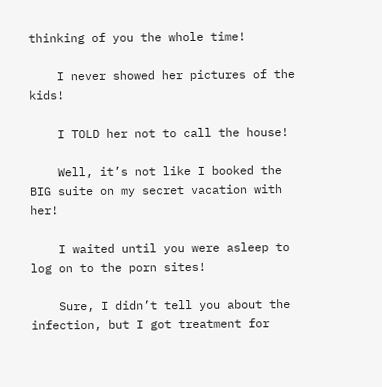thinking of you the whole time!

    I never showed her pictures of the kids!

    I TOLD her not to call the house!

    Well, it’s not like I booked the BIG suite on my secret vacation with her!

    I waited until you were asleep to log on to the porn sites!

    Sure, I didn’t tell you about the infection, but I got treatment for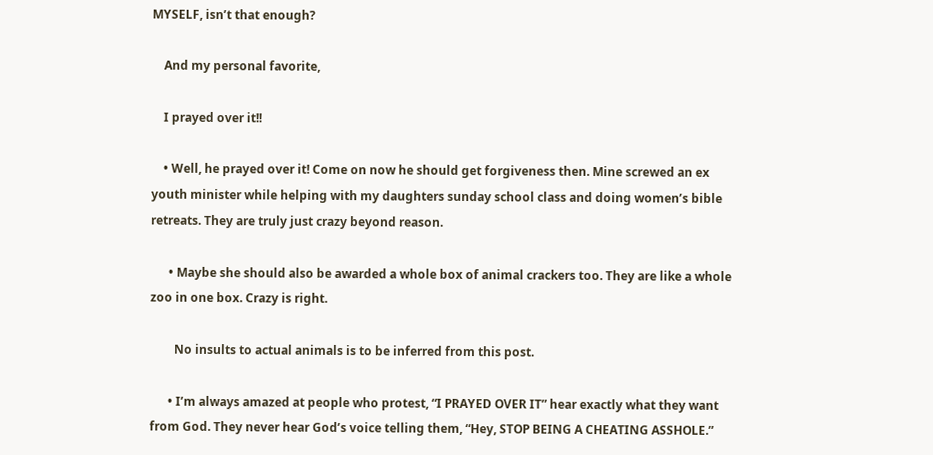MYSELF, isn’t that enough?

    And my personal favorite,

    I prayed over it!!

    • Well, he prayed over it! Come on now he should get forgiveness then. Mine screwed an ex youth minister while helping with my daughters sunday school class and doing women’s bible retreats. They are truly just crazy beyond reason.

      • Maybe she should also be awarded a whole box of animal crackers too. They are like a whole zoo in one box. Crazy is right.

        No insults to actual animals is to be inferred from this post.

      • I’m always amazed at people who protest, “I PRAYED OVER IT” hear exactly what they want from God. They never hear God’s voice telling them, “Hey, STOP BEING A CHEATING ASSHOLE.”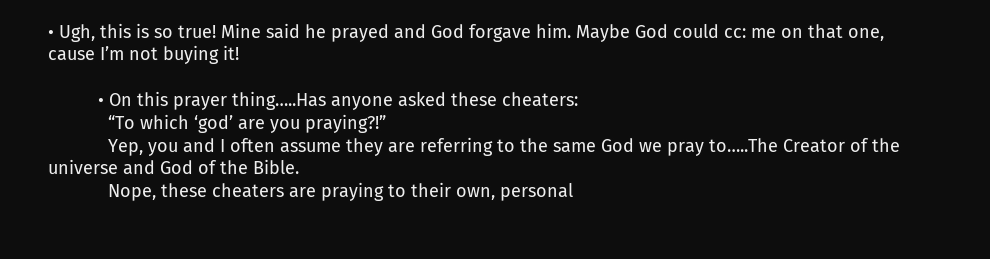• Ugh, this is so true! Mine said he prayed and God forgave him. Maybe God could cc: me on that one, cause I’m not buying it!

          • On this prayer thing…..Has anyone asked these cheaters:
            “To which ‘god’ are you praying?!”
            Yep, you and I often assume they are referring to the same God we pray to…..The Creator of the universe and God of the Bible.
            Nope, these cheaters are praying to their own, personal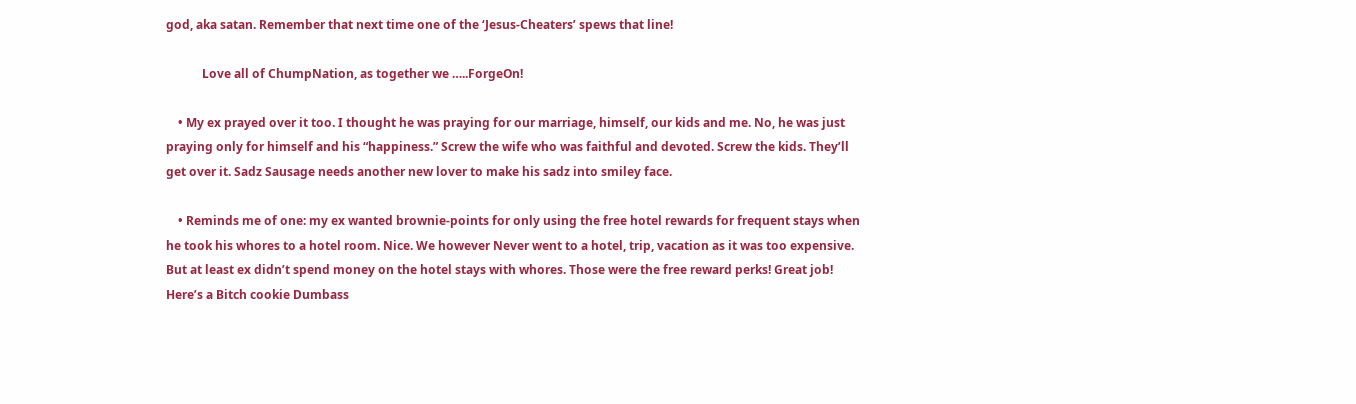god, aka satan. Remember that next time one of the ‘Jesus-Cheaters’ spews that line!

            Love all of ChumpNation, as together we …..ForgeOn!

    • My ex prayed over it too. I thought he was praying for our marriage, himself, our kids and me. No, he was just praying only for himself and his “happiness.” Screw the wife who was faithful and devoted. Screw the kids. They’ll get over it. Sadz Sausage needs another new lover to make his sadz into smiley face.

    • Reminds me of one: my ex wanted brownie-points for only using the free hotel rewards for frequent stays when he took his whores to a hotel room. Nice. We however Never went to a hotel, trip, vacation as it was too expensive. But at least ex didn’t spend money on the hotel stays with whores. Those were the free reward perks! Great job! Here’s a Bitch cookie Dumbass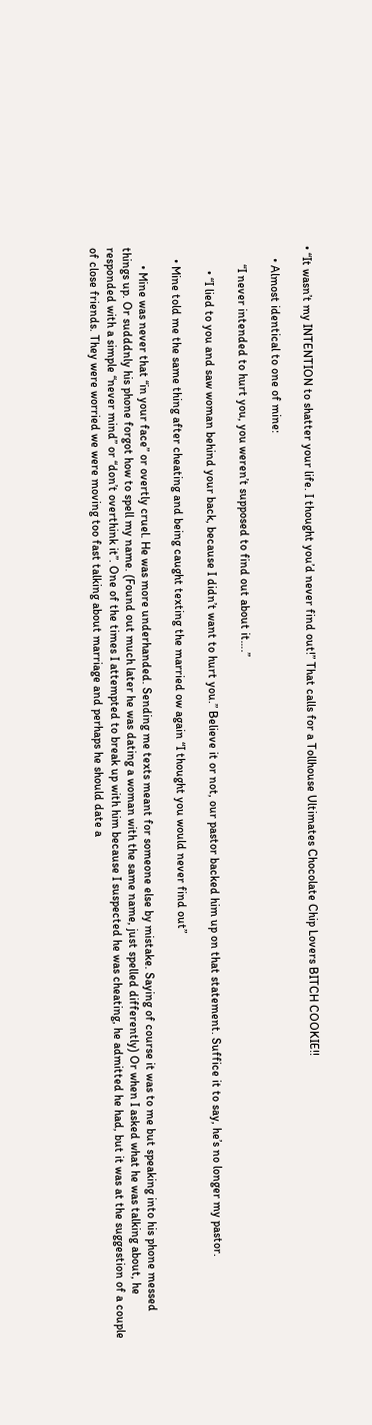• “It wasn’t my INTENTION to shatter your life. I thought you’d never find out!” That calls for a Tollhouse Ultimates Chocolate Chip Lovers BITCH COOKIE!!

    • Almost identical to one of mine:

      “I never intended to hurt you, you weren’t supposed to find out about it….”

        • “I lied to you and saw woman behind your back, because I didn’t want to hurt you.” Believe it or not, our pastor backed him up on that statement. Suffice it to say, he’s no longer my pastor.

    • Mine told me the same thing after cheating and being caught texting the married ow again “I thought you would never find out”

      • Mine was never that “in your face” or overtly cruel. He was more underhanded. Sending me texts meant for someone else by mistake. Saying of course it was to me but speaking into his phone messed things up. Or sudddnly his phone forgot how to spell my name. (Found out much later he was dating a woman with the same name, just spelled differently) Or when I asked what he was talking about, he responded with a simple “never mind” or “don’t overthink it”. One of the times I attempted to break up with him because I suspected he was cheating, he admitted he had, but it was at the suggestion of a couple of close friends. They were worried we were moving too fast talking about marriage and perhaps he should date a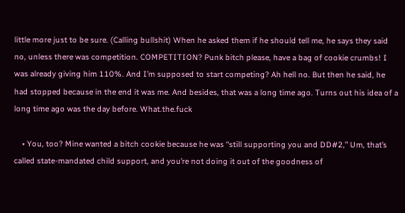little more just to be sure. (Calling bullshit) When he asked them if he should tell me, he says they said no, unless there was competition. COMPETITION? Punk bitch please, have a bag of cookie crumbs! I was already giving him 110%. And I’m supposed to start competing? Ah hell no. But then he said, he had stopped because in the end it was me. And besides, that was a long time ago. Turns out his idea of a long time ago was the day before. What.the.fuck

    • You, too? Mine wanted a bitch cookie because he was “still supporting you and DD#2,” Um, that’s called state-mandated child support, and you’re not doing it out of the goodness of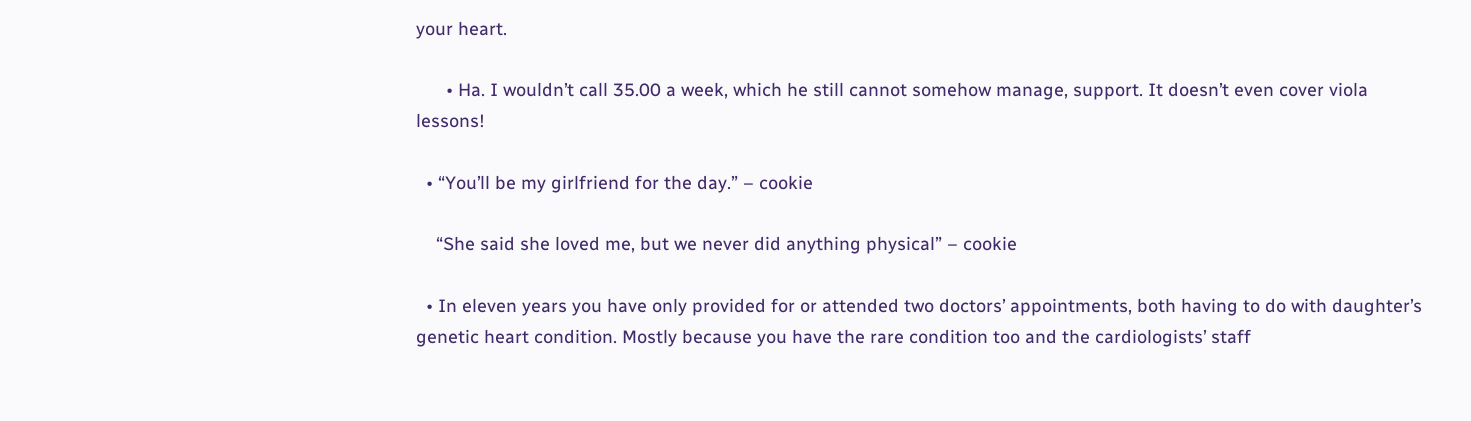your heart.

      • Ha. I wouldn’t call 35.00 a week, which he still cannot somehow manage, support. It doesn’t even cover viola lessons!

  • “You’ll be my girlfriend for the day.” – cookie

    “She said she loved me, but we never did anything physical” – cookie

  • In eleven years you have only provided for or attended two doctors’ appointments, both having to do with daughter’s genetic heart condition. Mostly because you have the rare condition too and the cardiologists’ staff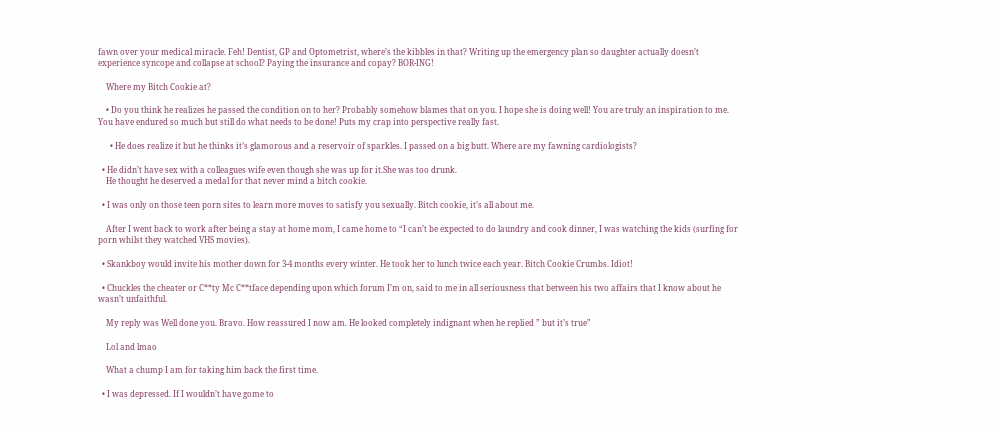fawn over your medical miracle. Feh! Dentist, GP and Optometrist, where’s the kibbles in that? Writing up the emergency plan so daughter actually doesn’t experience syncope and collapse at school? Paying the insurance and copay? BOR-ING!

    Where my Bitch Cookie at?

    • Do you think he realizes he passed the condition on to her? Probably somehow blames that on you. I hope she is doing well! You are truly an inspiration to me. You have endured so much but still do what needs to be done! Puts my crap into perspective really fast.

      • He does realize it but he thinks it’s glamorous and a reservoir of sparkles. I passed on a big butt. Where are my fawning cardiologists?

  • He didn’t have sex with a colleagues wife even though she was up for it.She was too drunk.
    He thought he deserved a medal for that never mind a bitch cookie.

  • I was only on those teen porn sites to learn more moves to satisfy you sexually. Bitch cookie, it’s all about me.

    After I went back to work after being a stay at home mom, I came home to “I can’t be expected to do laundry and cook dinner, I was watching the kids (surfing for porn whilst they watched VHS movies).

  • Skankboy would invite his mother down for 3-4 months every winter. He took her to lunch twice each year. Bitch Cookie Crumbs. Idiot!

  • Chuckles the cheater or C**ty Mc C**tface depending upon which forum I’m on, said to me in all seriousness that between his two affairs that I know about he wasn’t unfaithful.

    My reply was Well done you. Bravo. How reassured I now am. He looked completely indignant when he replied ” but it’s true”

    Lol and lmao

    What a chump I am for taking him back the first time.

  • I was depressed. If I wouldn’t have gome to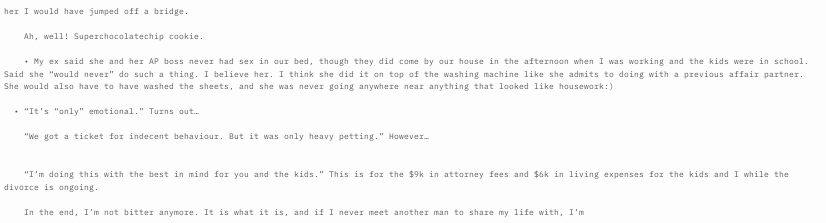her I would have jumped off a bridge.

    Ah, well! Superchocolatechip cookie.

    • My ex said she and her AP boss never had sex in our bed, though they did come by our house in the afternoon when I was working and the kids were in school. Said she “would never” do such a thing. I believe her. I think she did it on top of the washing machine like she admits to doing with a previous affair partner. She would also have to have washed the sheets, and she was never going anywhere near anything that looked like housework:)

  • “It’s “only” emotional.” Turns out…

    “We got a ticket for indecent behaviour. But it was only heavy petting.” However…


    “I’m doing this with the best in mind for you and the kids.” This is for the $9k in attorney fees and $6k in living expenses for the kids and I while the divorce is ongoing.

    In the end, I’m not bitter anymore. It is what it is, and if I never meet another man to share my life with, I’m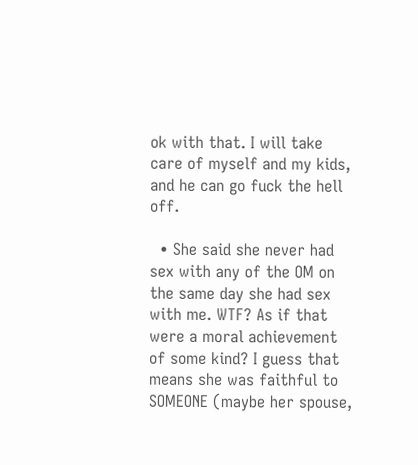ok with that. I will take care of myself and my kids, and he can go fuck the hell off.

  • She said she never had sex with any of the OM on the same day she had sex with me. WTF? As if that were a moral achievement of some kind? I guess that means she was faithful to SOMEONE (maybe her spouse,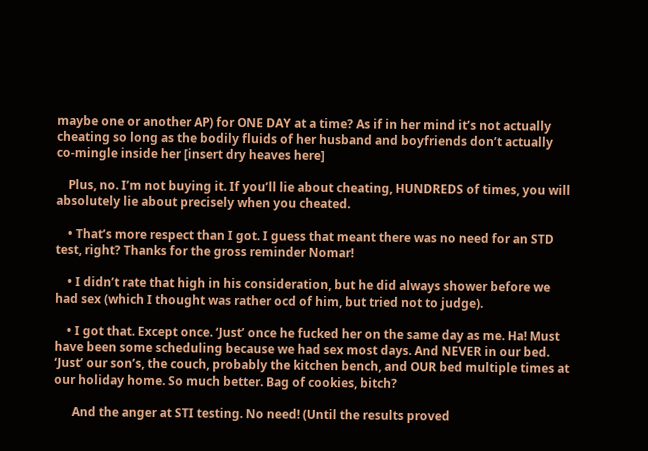maybe one or another AP) for ONE DAY at a time? As if in her mind it’s not actually cheating so long as the bodily fluids of her husband and boyfriends don’t actually co-mingle inside her [insert dry heaves here]

    Plus, no. I’m not buying it. If you’ll lie about cheating, HUNDREDS of times, you will absolutely lie about precisely when you cheated.

    • That’s more respect than I got. I guess that meant there was no need for an STD test, right? Thanks for the gross reminder Nomar!

    • I didn’t rate that high in his consideration, but he did always shower before we had sex (which I thought was rather ocd of him, but tried not to judge).

    • I got that. Except once. ‘Just’ once he fucked her on the same day as me. Ha! Must have been some scheduling because we had sex most days. And NEVER in our bed. ‘Just’ our son’s, the couch, probably the kitchen bench, and OUR bed multiple times at our holiday home. So much better. Bag of cookies, bitch?

      And the anger at STI testing. No need! (Until the results proved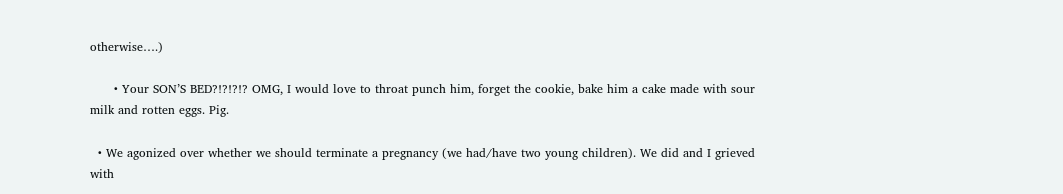otherwise….)

      • Your SON’S BED?!?!?!? OMG, I would love to throat punch him, forget the cookie, bake him a cake made with sour milk and rotten eggs. Pig.

  • We agonized over whether we should terminate a pregnancy (we had/have two young children). We did and I grieved with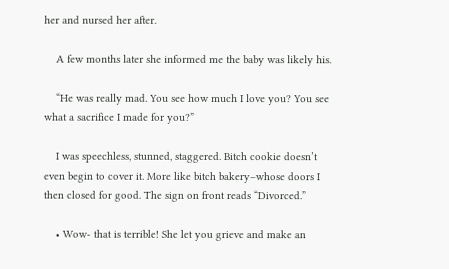her and nursed her after.

    A few months later she informed me the baby was likely his.

    “He was really mad. You see how much I love you? You see what a sacrifice I made for you?”

    I was speechless, stunned, staggered. Bitch cookie doesn’t even begin to cover it. More like bitch bakery–whose doors I then closed for good. The sign on front reads “Divorced.”

    • Wow- that is terrible! She let you grieve and make an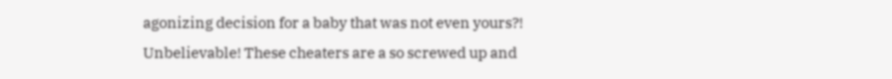agonizing decision for a baby that was not even yours?! Unbelievable! These cheaters are a so screwed up and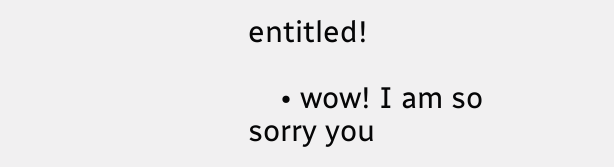entitled!

    • wow! I am so sorry you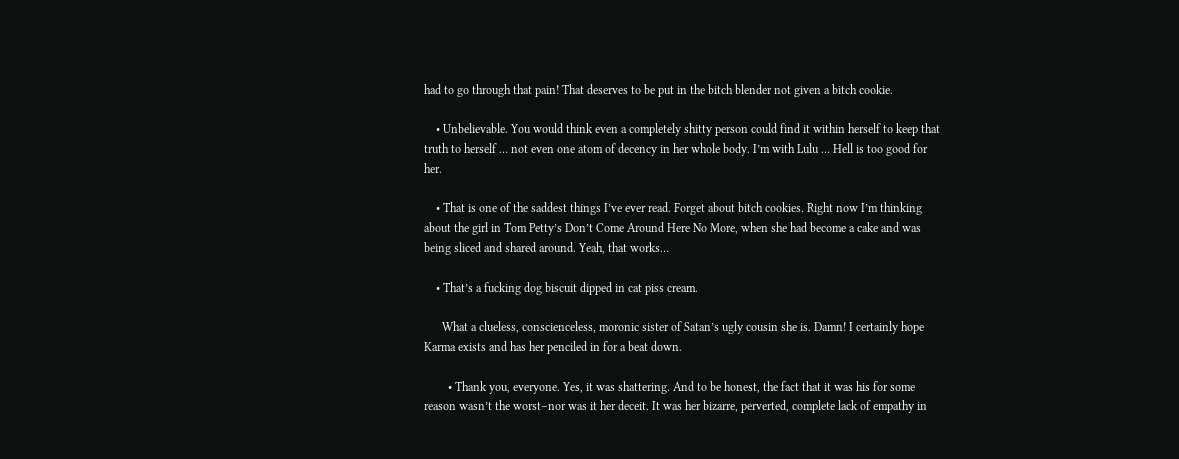had to go through that pain! That deserves to be put in the bitch blender not given a bitch cookie.

    • Unbelievable. You would think even a completely shitty person could find it within herself to keep that truth to herself … not even one atom of decency in her whole body. I’m with Lulu … Hell is too good for her.

    • That is one of the saddest things I’ve ever read. Forget about bitch cookies. Right now I’m thinking about the girl in Tom Petty’s Don’t Come Around Here No More, when she had become a cake and was being sliced and shared around. Yeah, that works…

    • That’s a fucking dog biscuit dipped in cat piss cream.

      What a clueless, conscienceless, moronic sister of Satan’s ugly cousin she is. Damn! I certainly hope Karma exists and has her penciled in for a beat down.

        • Thank you, everyone. Yes, it was shattering. And to be honest, the fact that it was his for some reason wasn’t the worst–nor was it her deceit. It was her bizarre, perverted, complete lack of empathy in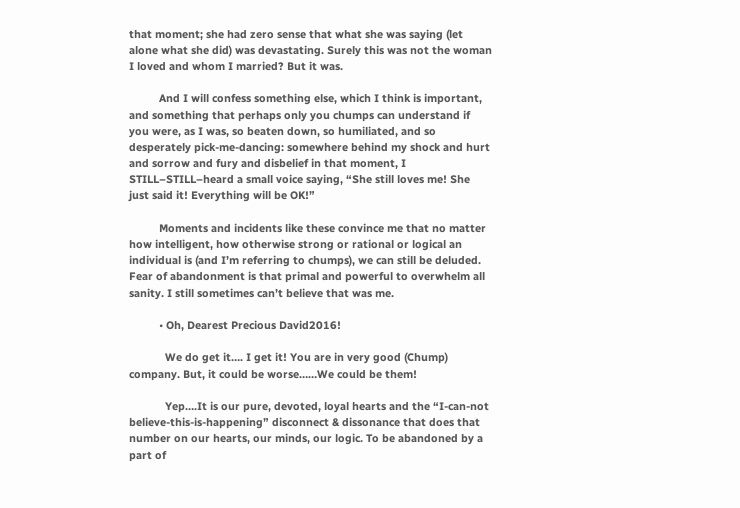that moment; she had zero sense that what she was saying (let alone what she did) was devastating. Surely this was not the woman I loved and whom I married? But it was.

          And I will confess something else, which I think is important, and something that perhaps only you chumps can understand if you were, as I was, so beaten down, so humiliated, and so desperately pick-me-dancing: somewhere behind my shock and hurt and sorrow and fury and disbelief in that moment, I STILL–STILL–heard a small voice saying, “She still loves me! She just said it! Everything will be OK!”

          Moments and incidents like these convince me that no matter how intelligent, how otherwise strong or rational or logical an individual is (and I’m referring to chumps), we can still be deluded. Fear of abandonment is that primal and powerful to overwhelm all sanity. I still sometimes can’t believe that was me.

          • Oh, Dearest Precious David2016!

            We do get it…. I get it! You are in very good (Chump) company. But, it could be worse……We could be them!

            Yep….It is our pure, devoted, loyal hearts and the “I-can-not believe-this-is-happening” disconnect & dissonance that does that number on our hearts, our minds, our logic. To be abandoned by a part of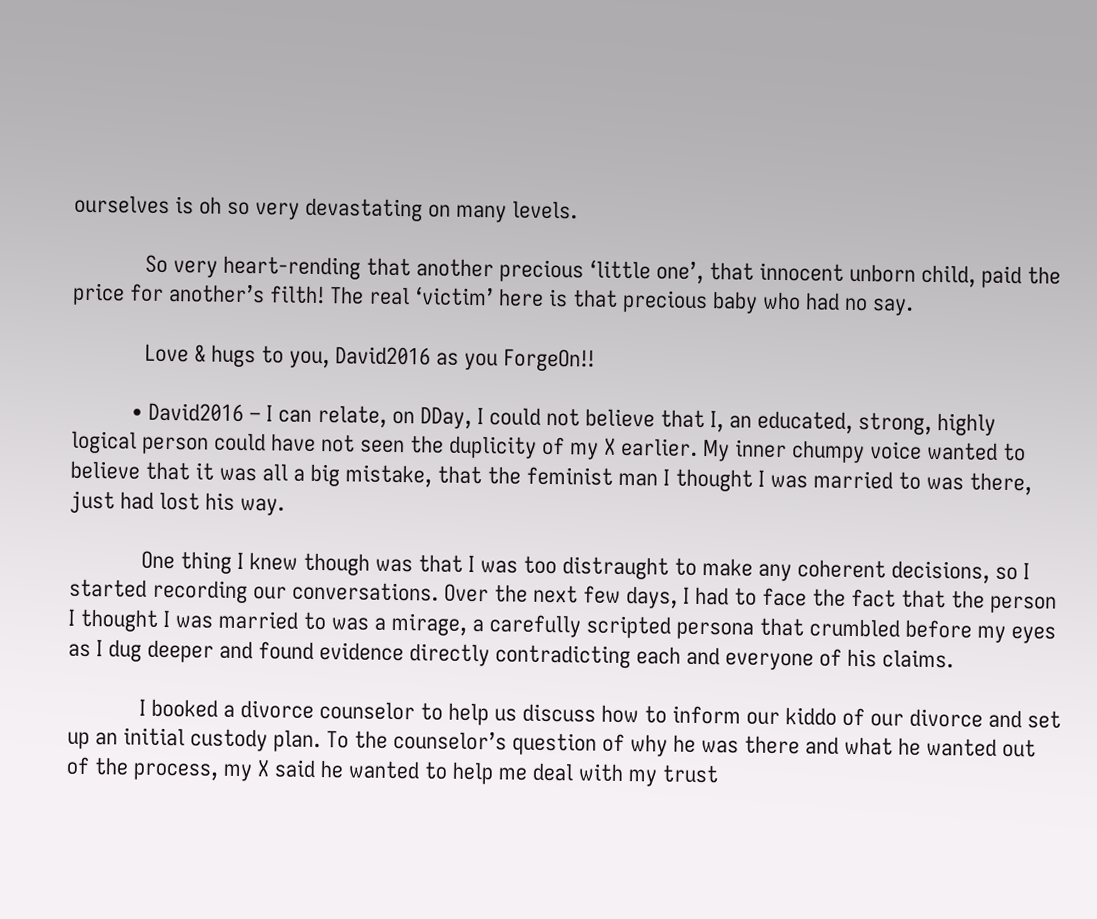ourselves is oh so very devastating on many levels.

            So very heart-rending that another precious ‘little one’, that innocent unborn child, paid the price for another’s filth! The real ‘victim’ here is that precious baby who had no say.

            Love & hugs to you, David2016 as you ForgeOn!!

          • David2016 – I can relate, on DDay, I could not believe that I, an educated, strong, highly logical person could have not seen the duplicity of my X earlier. My inner chumpy voice wanted to believe that it was all a big mistake, that the feminist man I thought I was married to was there, just had lost his way.

            One thing I knew though was that I was too distraught to make any coherent decisions, so I started recording our conversations. Over the next few days, I had to face the fact that the person I thought I was married to was a mirage, a carefully scripted persona that crumbled before my eyes as I dug deeper and found evidence directly contradicting each and everyone of his claims.

            I booked a divorce counselor to help us discuss how to inform our kiddo of our divorce and set up an initial custody plan. To the counselor’s question of why he was there and what he wanted out of the process, my X said he wanted to help me deal with my trust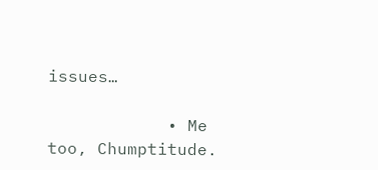issues…

            • Me too, Chumptitude.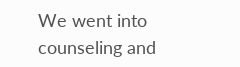We went into counseling and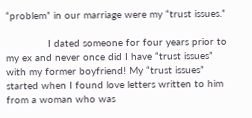“problem” in our marriage were my “trust issues.”

              I dated someone for four years prior to my ex and never once did I have “trust issues” with my former boyfriend! My “trust issues” started when I found love letters written to him from a woman who was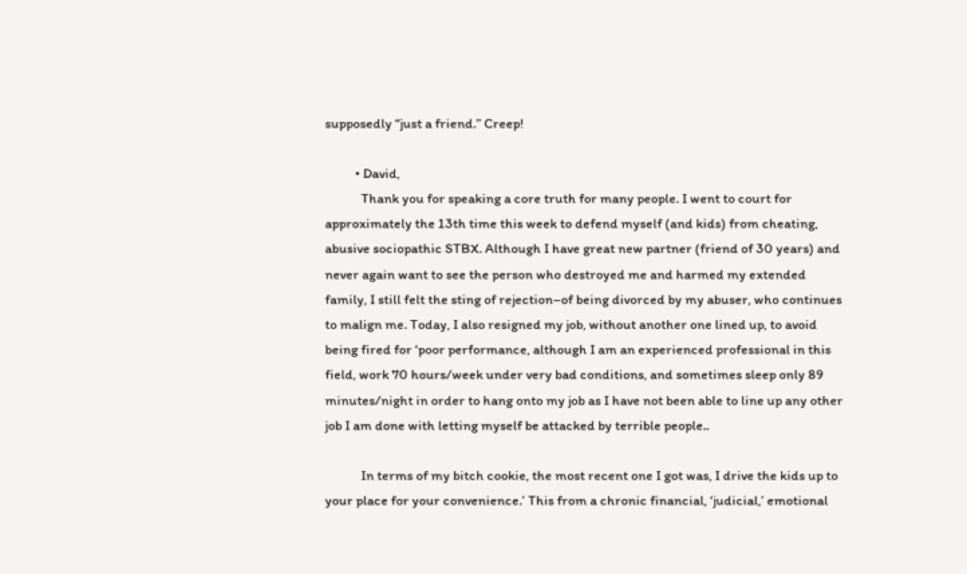supposedly “just a friend.” Creep!

          • David,
            Thank you for speaking a core truth for many people. I went to court for approximately the 13th time this week to defend myself (and kids) from cheating, abusive sociopathic STBX. Although I have great new partner (friend of 30 years) and never again want to see the person who destroyed me and harmed my extended family, I still felt the sting of rejection–of being divorced by my abuser, who continues to malign me. Today, I also resigned my job, without another one lined up, to avoid being fired for ‘poor performance, although I am an experienced professional in this field, work 70 hours/week under very bad conditions, and sometimes sleep only 89 minutes/night in order to hang onto my job as I have not been able to line up any other job I am done with letting myself be attacked by terrible people..

            In terms of my bitch cookie, the most recent one I got was, I drive the kids up to your place for your convenience.’ This from a chronic financial, ‘judicial,’ emotional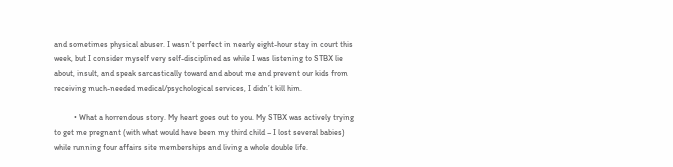and sometimes physical abuser. I wasn’t perfect in nearly eight-hour stay in court this week, but I consider myself very self-disciplined as while I was listening to STBX lie about, insult, and speak sarcastically toward and about me and prevent our kids from receiving much-needed medical/psychological services, I didn’t kill him.

          • What a horrendous story. My heart goes out to you. My STBX was actively trying to get me pregnant (with what would have been my third child – I lost several babies) while running four affairs site memberships and living a whole double life.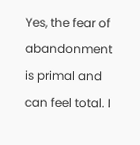Yes, the fear of abandonment is primal and can feel total. I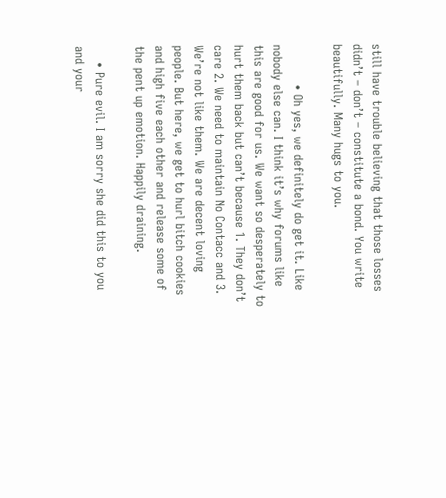still have trouble believing that those losses didn’t – don’t – constitute a bond. You write beautifully. Many hugs to you.

          • Oh yes, we definitely do get it. Like nobody else can. I think it’s why forums like this are good for us. We want so desperately to hurt them back but can’t because 1. They don’t care 2. We need to maintain No Contacc and 3. We’re not like them. We are decent loving people. But here, we get to hurl bitch cookies and high five each other and release some of the pent up emotion. Happily draining.

    • Pure evil. I am sorry she did this to you and your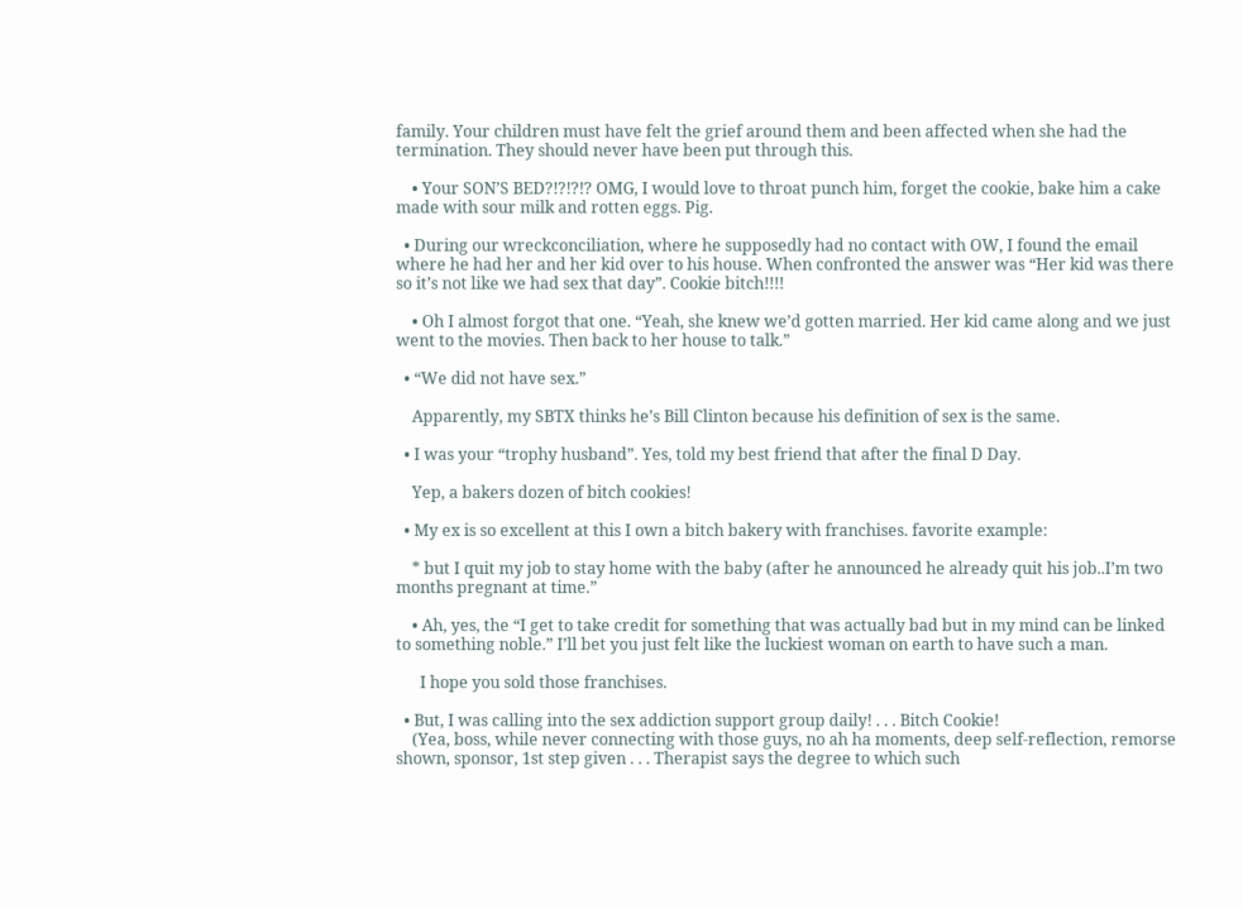family. Your children must have felt the grief around them and been affected when she had the termination. They should never have been put through this.

    • Your SON’S BED?!?!?!? OMG, I would love to throat punch him, forget the cookie, bake him a cake made with sour milk and rotten eggs. Pig.

  • During our wreckconciliation, where he supposedly had no contact with OW, I found the email where he had her and her kid over to his house. When confronted the answer was “Her kid was there so it’s not like we had sex that day”. Cookie bitch!!!!

    • Oh I almost forgot that one. “Yeah, she knew we’d gotten married. Her kid came along and we just went to the movies. Then back to her house to talk.”

  • “We did not have sex.”

    Apparently, my SBTX thinks he’s Bill Clinton because his definition of sex is the same.

  • I was your “trophy husband”. Yes, told my best friend that after the final D Day.

    Yep, a bakers dozen of bitch cookies!

  • My ex is so excellent at this I own a bitch bakery with franchises. favorite example:

    * but I quit my job to stay home with the baby (after he announced he already quit his job..I’m two months pregnant at time.”

    • Ah, yes, the “I get to take credit for something that was actually bad but in my mind can be linked to something noble.” I’ll bet you just felt like the luckiest woman on earth to have such a man.

      I hope you sold those franchises.

  • But, I was calling into the sex addiction support group daily! . . . Bitch Cookie!
    (Yea, boss, while never connecting with those guys, no ah ha moments, deep self-reflection, remorse shown, sponsor, 1st step given . . . Therapist says the degree to which such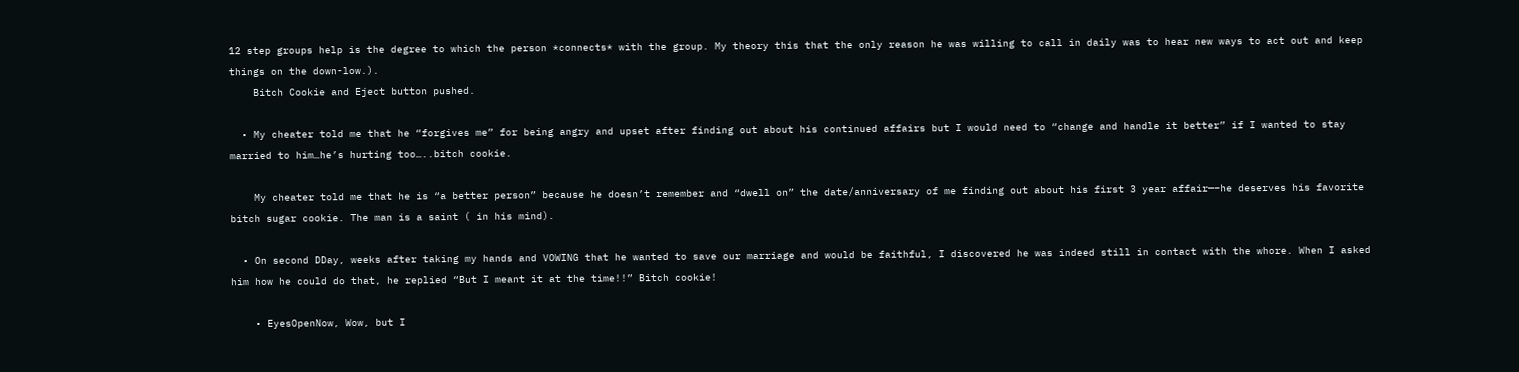12 step groups help is the degree to which the person *connects* with the group. My theory this that the only reason he was willing to call in daily was to hear new ways to act out and keep things on the down-low.).
    Bitch Cookie and Eject button pushed.

  • My cheater told me that he “forgives me” for being angry and upset after finding out about his continued affairs but I would need to “change and handle it better” if I wanted to stay married to him…he’s hurting too…..bitch cookie.

    My cheater told me that he is “a better person” because he doesn’t remember and “dwell on” the date/anniversary of me finding out about his first 3 year affair—–he deserves his favorite bitch sugar cookie. The man is a saint ( in his mind).

  • On second DDay, weeks after taking my hands and VOWING that he wanted to save our marriage and would be faithful, I discovered he was indeed still in contact with the whore. When I asked him how he could do that, he replied “But I meant it at the time!!” Bitch cookie!

    • EyesOpenNow, Wow, but I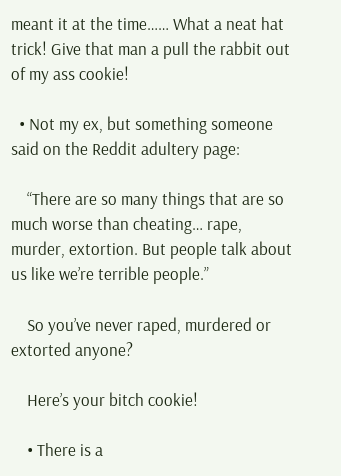meant it at the time…… What a neat hat trick! Give that man a pull the rabbit out of my ass cookie!

  • Not my ex, but something someone said on the Reddit adultery page:

    “There are so many things that are so much worse than cheating… rape, murder, extortion. But people talk about us like we’re terrible people.”

    So you’ve never raped, murdered or extorted anyone?

    Here’s your bitch cookie!

    • There is a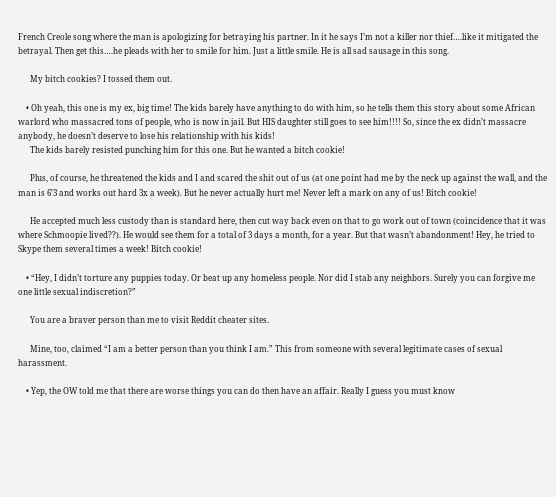French Creole song where the man is apologizing for betraying his partner. In it he says I’m not a killer nor thief….like it mitigated the betrayal. Then get this….he pleads with her to smile for him. Just a little smile. He is all sad sausage in this song.

      My bitch cookies? I tossed them out.

    • Oh yeah, this one is my ex, big time! The kids barely have anything to do with him, so he tells them this story about some African warlord who massacred tons of people, who is now in jail. But HIS daughter still goes to see him!!!! So, since the ex didn’t massacre anybody, he doesn’t deserve to lose his relationship with his kids!
      The kids barely resisted punching him for this one. But he wanted a bitch cookie!

      Plus, of course, he threatened the kids and I and scared the shit out of us (at one point had me by the neck up against the wall, and the man is 6’3 and works out hard 3x a week). But he never actually hurt me! Never left a mark on any of us! Bitch cookie!

      He accepted much less custody than is standard here, then cut way back even on that to go work out of town (coincidence that it was where Schmoopie lived??). He would see them for a total of 3 days a month, for a year. But that wasn’t abandonment! Hey, he tried to Skype them several times a week! Bitch cookie!

    • “Hey, I didn’t torture any puppies today. Or beat up any homeless people. Nor did I stab any neighbors. Surely you can forgive me one little sexual indiscretion?”

      You are a braver person than me to visit Reddit cheater sites.

      Mine, too, claimed “I am a better person than you think I am.” This from someone with several legitimate cases of sexual harassment.

    • Yep, the OW told me that there are worse things you can do then have an affair. Really I guess you must know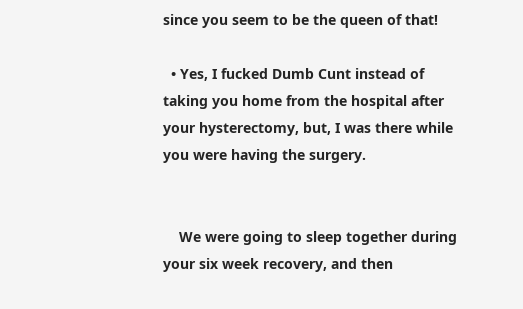since you seem to be the queen of that!

  • Yes, I fucked Dumb Cunt instead of taking you home from the hospital after your hysterectomy, but, I was there while you were having the surgery.


    We were going to sleep together during your six week recovery, and then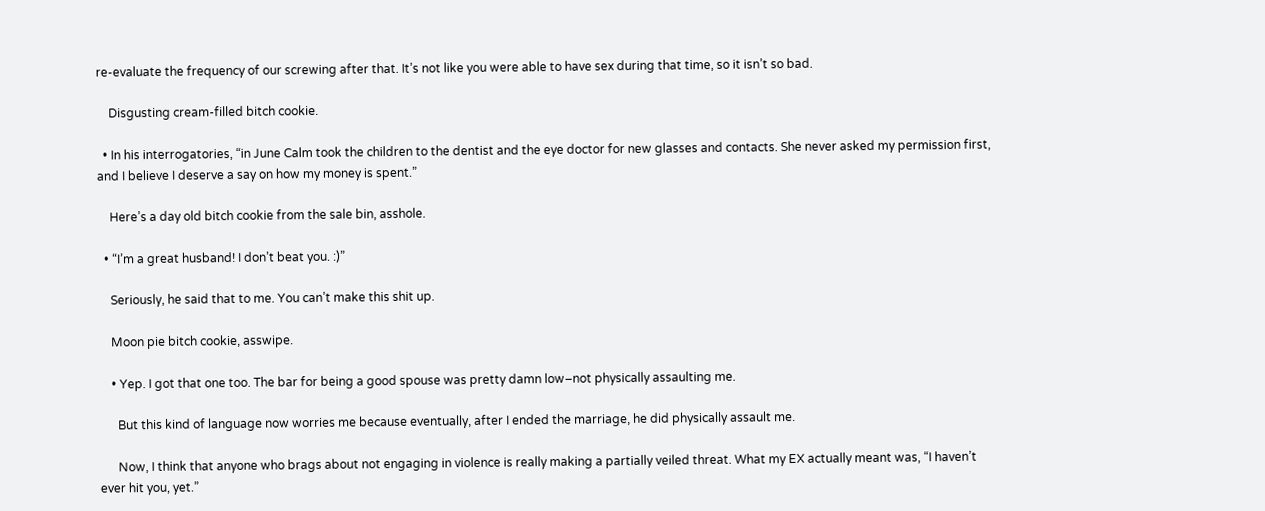re-evaluate the frequency of our screwing after that. It’s not like you were able to have sex during that time, so it isn’t so bad.

    Disgusting cream-filled bitch cookie.

  • In his interrogatories, “in June Calm took the children to the dentist and the eye doctor for new glasses and contacts. She never asked my permission first, and I believe I deserve a say on how my money is spent.”

    Here’s a day old bitch cookie from the sale bin, asshole.

  • “I’m a great husband! I don’t beat you. :)”

    Seriously, he said that to me. You can’t make this shit up.

    Moon pie bitch cookie, asswipe.

    • Yep. I got that one too. The bar for being a good spouse was pretty damn low–not physically assaulting me.

      But this kind of language now worries me because eventually, after I ended the marriage, he did physically assault me.

      Now, I think that anyone who brags about not engaging in violence is really making a partially veiled threat. What my EX actually meant was, “I haven’t ever hit you, yet.”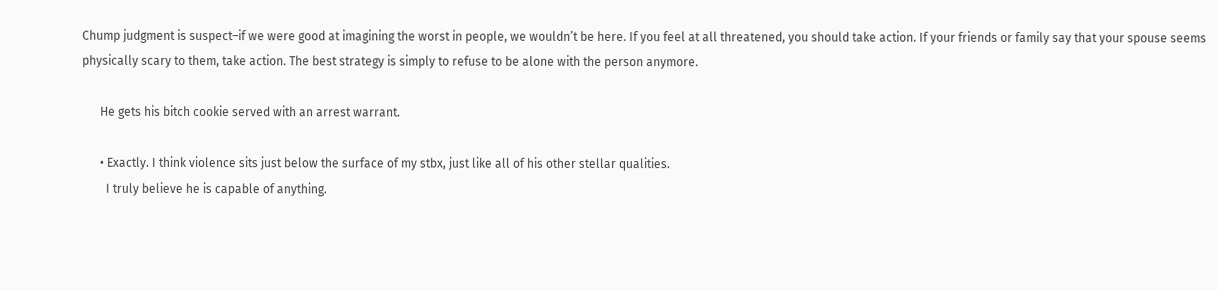Chump judgment is suspect–if we were good at imagining the worst in people, we wouldn’t be here. If you feel at all threatened, you should take action. If your friends or family say that your spouse seems physically scary to them, take action. The best strategy is simply to refuse to be alone with the person anymore.

      He gets his bitch cookie served with an arrest warrant.

      • Exactly. I think violence sits just below the surface of my stbx, just like all of his other stellar qualities.
        I truly believe he is capable of anything.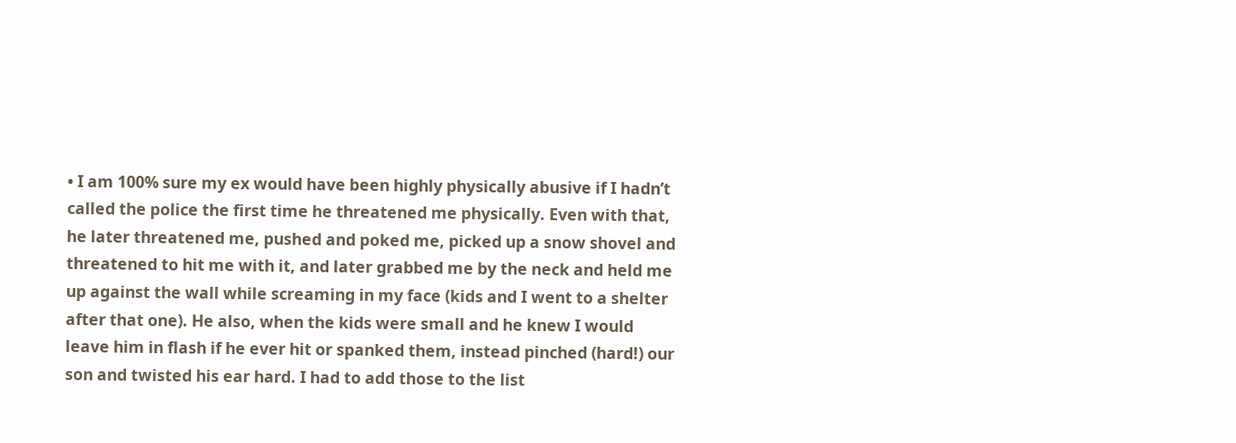• I am 100% sure my ex would have been highly physically abusive if I hadn’t called the police the first time he threatened me physically. Even with that, he later threatened me, pushed and poked me, picked up a snow shovel and threatened to hit me with it, and later grabbed me by the neck and held me up against the wall while screaming in my face (kids and I went to a shelter after that one). He also, when the kids were small and he knew I would leave him in flash if he ever hit or spanked them, instead pinched (hard!) our son and twisted his ear hard. I had to add those to the list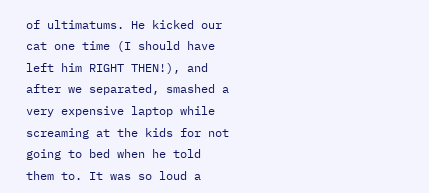of ultimatums. He kicked our cat one time (I should have left him RIGHT THEN!), and after we separated, smashed a very expensive laptop while screaming at the kids for not going to bed when he told them to. It was so loud a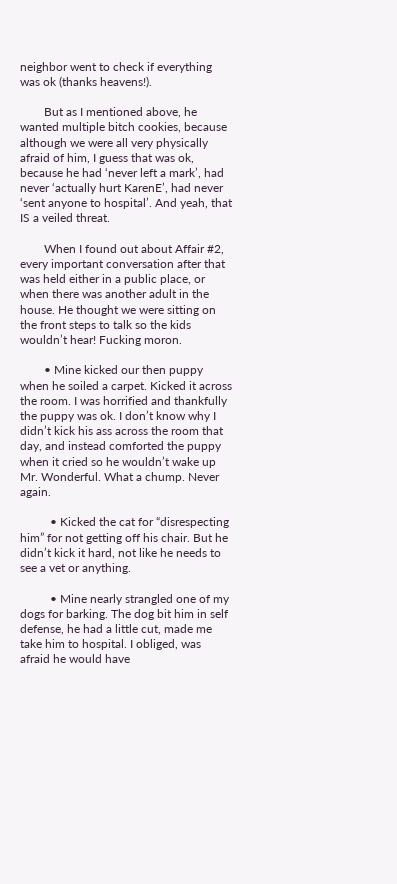neighbor went to check if everything was ok (thanks heavens!).

        But as I mentioned above, he wanted multiple bitch cookies, because although we were all very physically afraid of him, I guess that was ok, because he had ‘never left a mark’, had never ‘actually hurt KarenE’, had never ‘sent anyone to hospital’. And yeah, that IS a veiled threat.

        When I found out about Affair #2, every important conversation after that was held either in a public place, or when there was another adult in the house. He thought we were sitting on the front steps to talk so the kids wouldn’t hear! Fucking moron.

        • Mine kicked our then puppy when he soiled a carpet. Kicked it across the room. I was horrified and thankfully the puppy was ok. I don’t know why I didn’t kick his ass across the room that day, and instead comforted the puppy when it cried so he wouldn’t wake up Mr. Wonderful. What a chump. Never again.

          • Kicked the cat for “disrespecting him” for not getting off his chair. But he didn’t kick it hard, not like he needs to see a vet or anything.

          • Mine nearly strangled one of my dogs for barking. The dog bit him in self defense, he had a little cut, made me take him to hospital. I obliged, was afraid he would have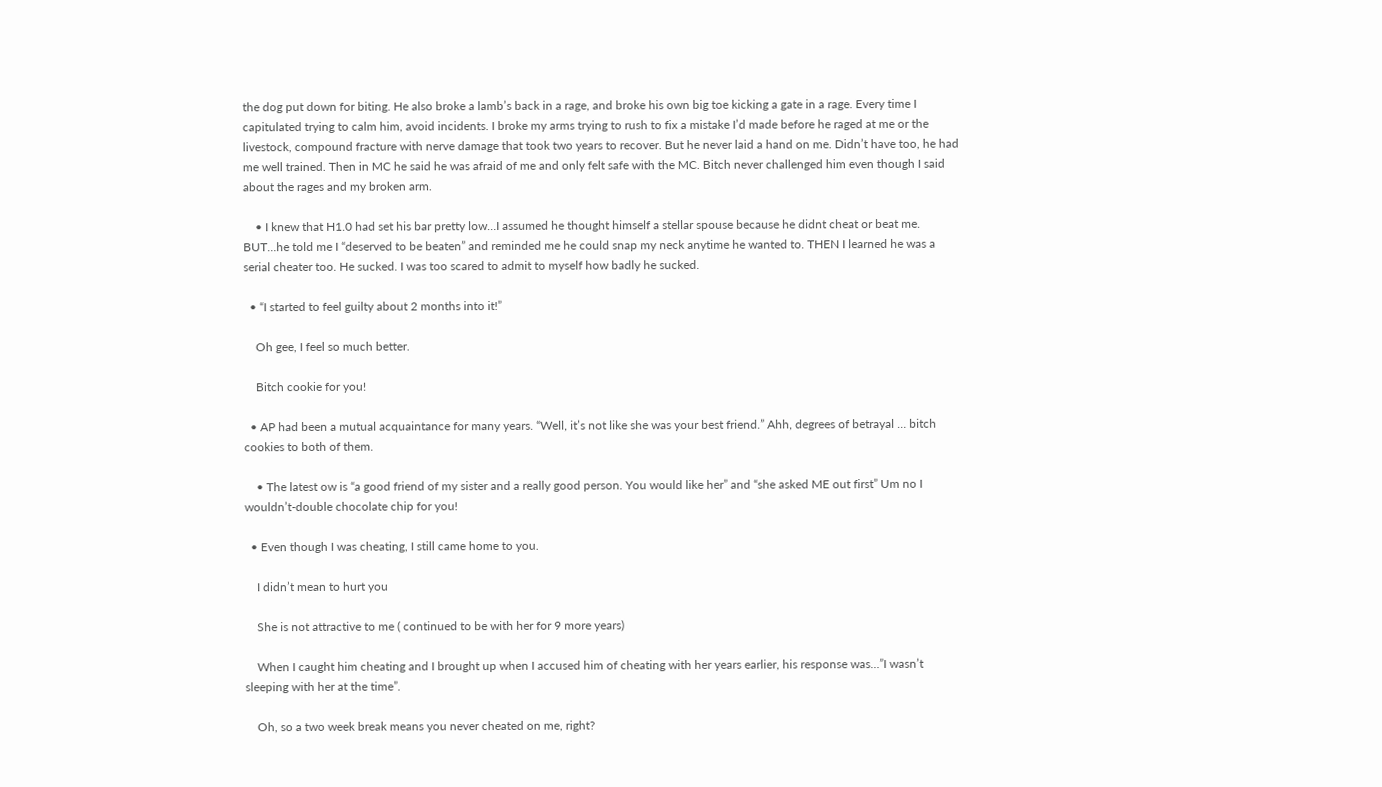the dog put down for biting. He also broke a lamb’s back in a rage, and broke his own big toe kicking a gate in a rage. Every time I capitulated trying to calm him, avoid incidents. I broke my arms trying to rush to fix a mistake I’d made before he raged at me or the livestock, compound fracture with nerve damage that took two years to recover. But he never laid a hand on me. Didn’t have too, he had me well trained. Then in MC he said he was afraid of me and only felt safe with the MC. Bitch never challenged him even though I said about the rages and my broken arm.

    • I knew that H1.0 had set his bar pretty low…I assumed he thought himself a stellar spouse because he didnt cheat or beat me. BUT…he told me I “deserved to be beaten” and reminded me he could snap my neck anytime he wanted to. THEN I learned he was a serial cheater too. He sucked. I was too scared to admit to myself how badly he sucked.

  • “I started to feel guilty about 2 months into it!”

    Oh gee, I feel so much better.

    Bitch cookie for you!

  • AP had been a mutual acquaintance for many years. “Well, it’s not like she was your best friend.” Ahh, degrees of betrayal … bitch cookies to both of them.

    • The latest ow is “a good friend of my sister and a really good person. You would like her” and “she asked ME out first” Um no I wouldn’t-double chocolate chip for you!

  • Even though I was cheating, I still came home to you.

    I didn’t mean to hurt you

    She is not attractive to me ( continued to be with her for 9 more years)

    When I caught him cheating and I brought up when I accused him of cheating with her years earlier, his response was…”I wasn’t sleeping with her at the time”.

    Oh, so a two week break means you never cheated on me, right?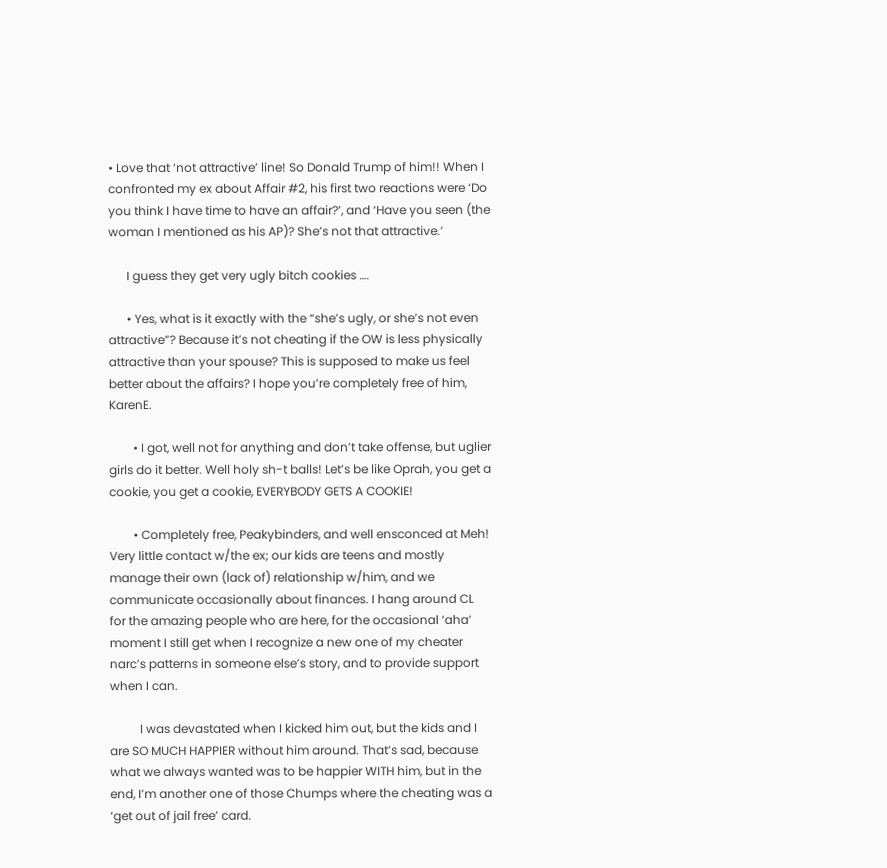• Love that ‘not attractive’ line! So Donald Trump of him!! When I confronted my ex about Affair #2, his first two reactions were ‘Do you think I have time to have an affair?’, and ‘Have you seen (the woman I mentioned as his AP)? She’s not that attractive.’

      I guess they get very ugly bitch cookies ….

      • Yes, what is it exactly with the “she’s ugly, or she’s not even attractive”? Because it’s not cheating if the OW is less physically attractive than your spouse? This is supposed to make us feel better about the affairs? I hope you’re completely free of him, KarenE.

        • I got, well not for anything and don’t take offense, but uglier girls do it better. Well holy sh-t balls! Let’s be like Oprah, you get a cookie, you get a cookie, EVERYBODY GETS A COOKIE!

        • Completely free, Peakybinders, and well ensconced at Meh! Very little contact w/the ex; our kids are teens and mostly manage their own (lack of) relationship w/him, and we communicate occasionally about finances. I hang around CL for the amazing people who are here, for the occasional ‘aha’ moment I still get when I recognize a new one of my cheater narc’s patterns in someone else’s story, and to provide support when I can.

          I was devastated when I kicked him out, but the kids and I are SO MUCH HAPPIER without him around. That’s sad, because what we always wanted was to be happier WITH him, but in the end, I’m another one of those Chumps where the cheating was a ‘get out of jail free’ card.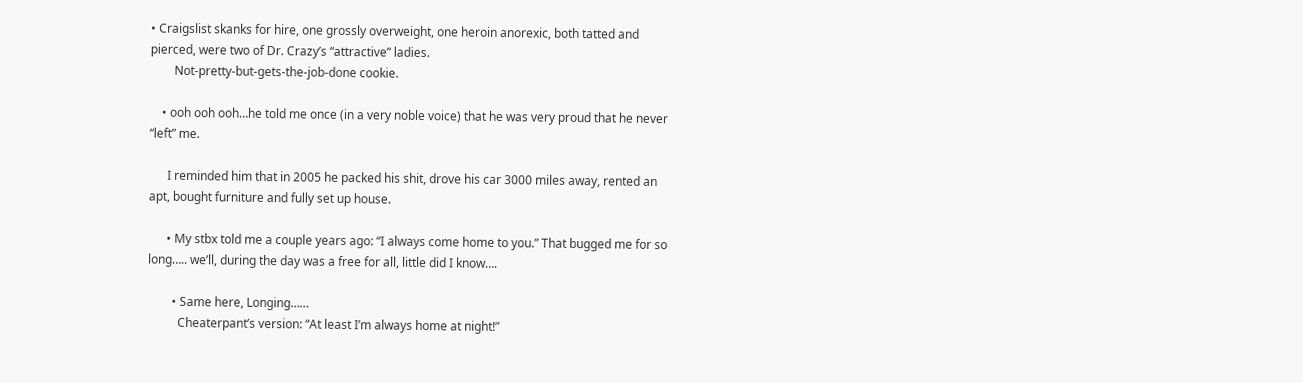• Craigslist skanks for hire, one grossly overweight, one heroin anorexic, both tatted and pierced, were two of Dr. Crazy’s “attractive” ladies.
        Not-pretty-but-gets-the-job-done cookie.

    • ooh ooh ooh…he told me once (in a very noble voice) that he was very proud that he never “left” me.

      I reminded him that in 2005 he packed his shit, drove his car 3000 miles away, rented an apt, bought furniture and fully set up house.

      • My stbx told me a couple years ago: “I always come home to you.” That bugged me for so long….. we’ll, during the day was a free for all, little did I know….

        • Same here, Longing……
          Cheaterpant’s version: “At least I’m always home at night!”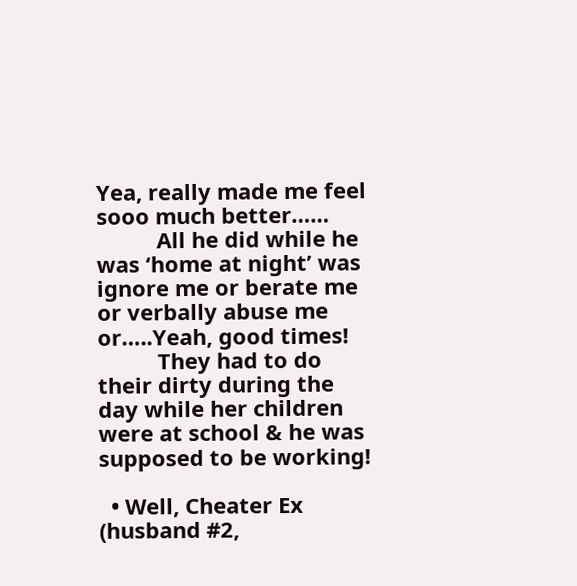Yea, really made me feel sooo much better……
          All he did while he was ‘home at night’ was ignore me or berate me or verbally abuse me or…..Yeah, good times!
          They had to do their dirty during the day while her children were at school & he was supposed to be working!

  • Well, Cheater Ex (husband #2,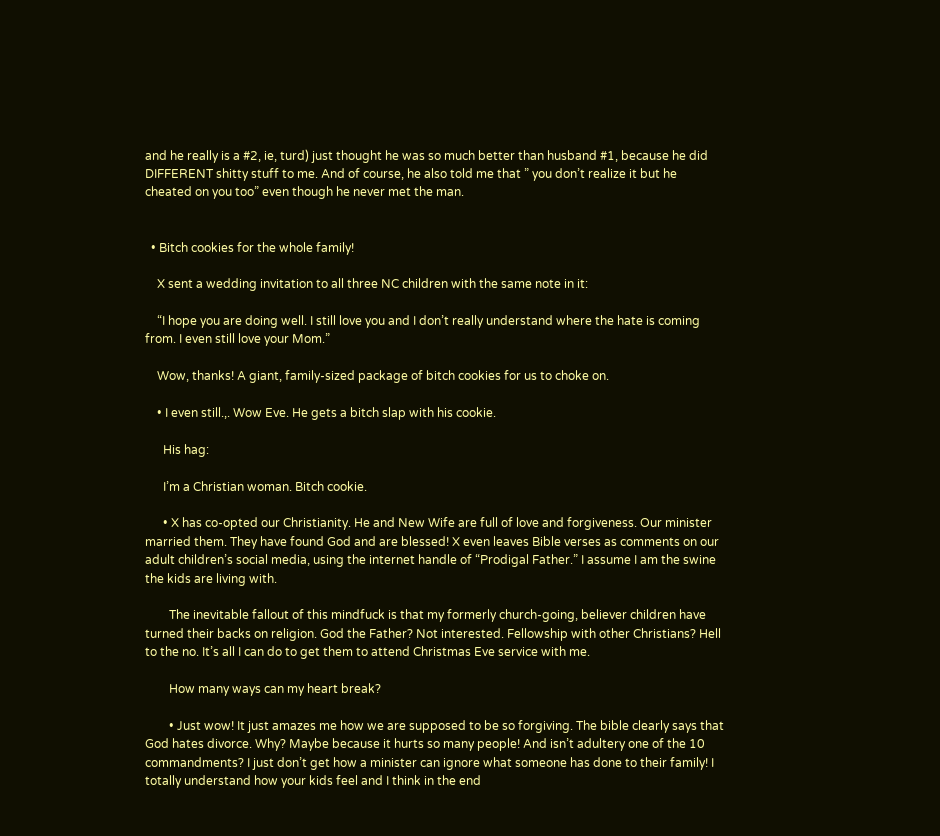and he really is a #2, ie, turd) just thought he was so much better than husband #1, because he did DIFFERENT shitty stuff to me. And of course, he also told me that ” you don’t realize it but he cheated on you too” even though he never met the man.


  • Bitch cookies for the whole family!

    X sent a wedding invitation to all three NC children with the same note in it:

    “I hope you are doing well. I still love you and I don’t really understand where the hate is coming from. I even still love your Mom.”

    Wow, thanks! A giant, family-sized package of bitch cookies for us to choke on.

    • I even still.,. Wow Eve. He gets a bitch slap with his cookie.

      His hag:

      I’m a Christian woman. Bitch cookie.

      • X has co-opted our Christianity. He and New Wife are full of love and forgiveness. Our minister married them. They have found God and are blessed! X even leaves Bible verses as comments on our adult children’s social media, using the internet handle of “Prodigal Father.” I assume I am the swine the kids are living with.

        The inevitable fallout of this mindfuck is that my formerly church-going, believer children have turned their backs on religion. God the Father? Not interested. Fellowship with other Christians? Hell to the no. It’s all I can do to get them to attend Christmas Eve service with me.

        How many ways can my heart break?

        • Just wow! It just amazes me how we are supposed to be so forgiving. The bible clearly says that God hates divorce. Why? Maybe because it hurts so many people! And isn’t adultery one of the 10 commandments? I just don’t get how a minister can ignore what someone has done to their family! I totally understand how your kids feel and I think in the end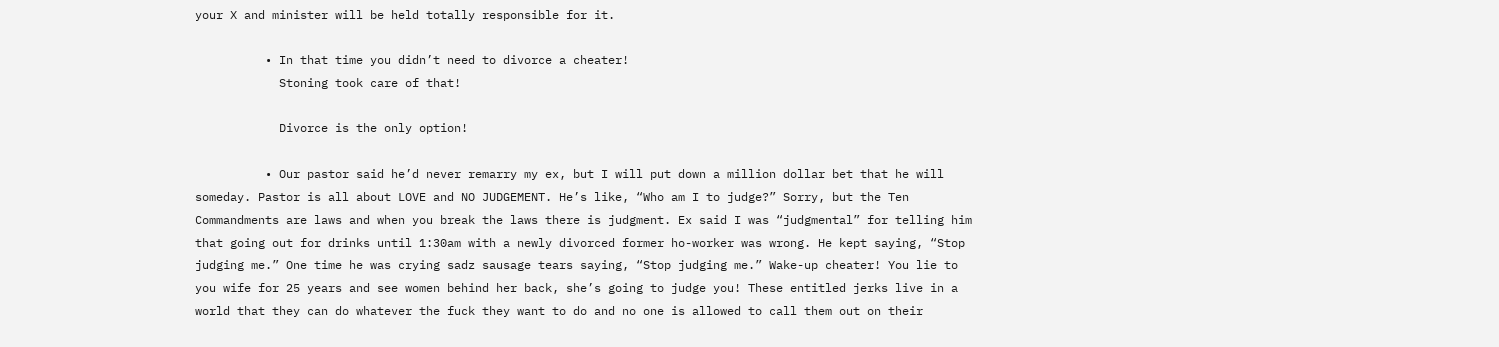your X and minister will be held totally responsible for it.

          • In that time you didn’t need to divorce a cheater!
            Stoning took care of that!

            Divorce is the only option!

          • Our pastor said he’d never remarry my ex, but I will put down a million dollar bet that he will someday. Pastor is all about LOVE and NO JUDGEMENT. He’s like, “Who am I to judge?” Sorry, but the Ten Commandments are laws and when you break the laws there is judgment. Ex said I was “judgmental” for telling him that going out for drinks until 1:30am with a newly divorced former ho-worker was wrong. He kept saying, “Stop judging me.” One time he was crying sadz sausage tears saying, “Stop judging me.” Wake-up cheater! You lie to you wife for 25 years and see women behind her back, she’s going to judge you! These entitled jerks live in a world that they can do whatever the fuck they want to do and no one is allowed to call them out on their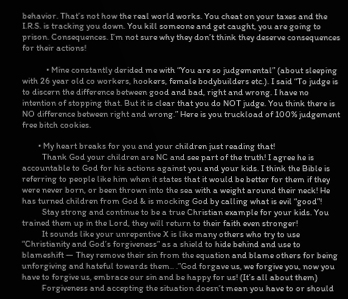behavior. That’s not how the real world works. You cheat on your taxes and the I.R.S. is tracking you down. You kill someone and get caught, you are going to prison. Consequences. I’m not sure why they don’t think they deserve consequences for their actions!

            • Mine constantly derided me with “You are so judgemental” (about sleeping with 26 year old co workers, hookers, female bodybuilders etc.). I said “To judge is to discern the difference between good and bad, right and wrong. I have no intention of stopping that. But it is clear that you do NOT judge. You think there is NO difference between right and wrong.” Here is you truckload of 100% judgement free bitch cookies.

        • My heart breaks for you and your children just reading that!
          Thank God your children are NC and see part of the truth! I agree he is accountable to God for his actions against you and your kids. I think the Bible is referring to people like him when it states that it would be better for them if they were never born, or been thrown into the sea with a weight around their neck! He has turned children from God & is mocking God by calling what is evil “good”!
          Stay strong and continue to be a true Christian example for your kids. You trained them up in the Lord, they will return to their faith even stronger!
          It sounds like your unrepentive X is like many others who try to use “Christianity and God’s forgiveness” as a shield to hide behind and use to blameshift — They remove their sin from the equation and blame others for being unforgiving and hateful towards them.. .”God forgave us, we forgive you, now you have to forgive us, embrace our sin and be happy for us! (It’s all about them)
          Forgiveness and accepting the situation doesn’t mean you have to or should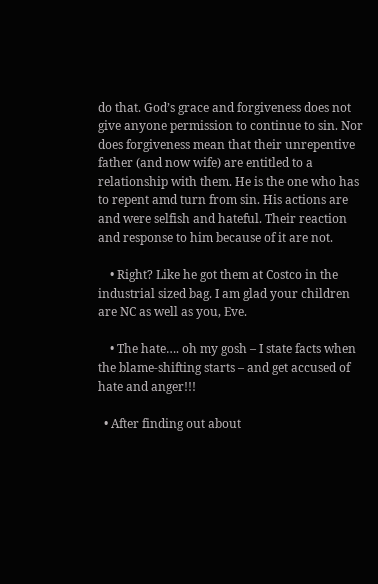do that. God’s grace and forgiveness does not give anyone permission to continue to sin. Nor does forgiveness mean that their unrepentive father (and now wife) are entitled to a relationship with them. He is the one who has to repent amd turn from sin. His actions are and were selfish and hateful. Their reaction and response to him because of it are not.

    • Right? Like he got them at Costco in the industrial sized bag. I am glad your children are NC as well as you, Eve.

    • The hate…. oh my gosh – I state facts when the blame-shifting starts – and get accused of hate and anger!!!

  • After finding out about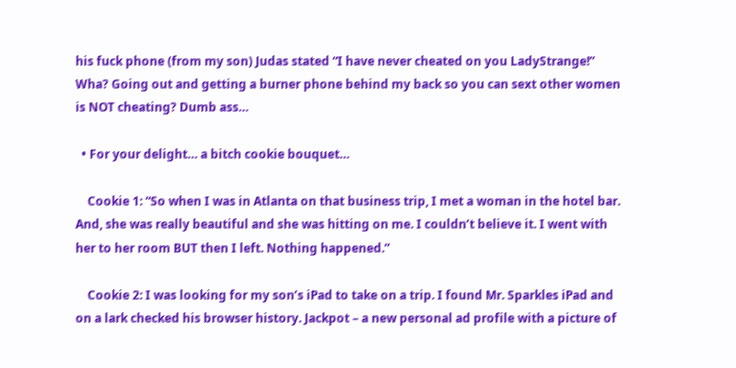his fuck phone (from my son) Judas stated “I have never cheated on you LadyStrange!” Wha? Going out and getting a burner phone behind my back so you can sext other women is NOT cheating? Dumb ass…

  • For your delight… a bitch cookie bouquet…

    Cookie 1: “So when I was in Atlanta on that business trip, I met a woman in the hotel bar. And, she was really beautiful and she was hitting on me. I couldn’t believe it. I went with her to her room BUT then I left. Nothing happened.”

    Cookie 2: I was looking for my son’s iPad to take on a trip. I found Mr. Sparkles iPad and on a lark checked his browser history. Jackpot – a new personal ad profile with a picture of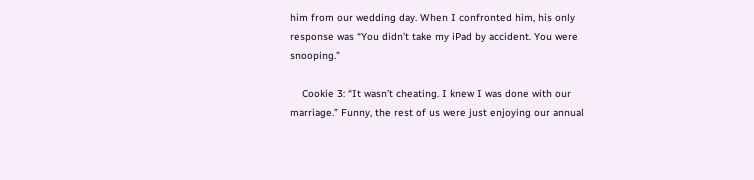him from our wedding day. When I confronted him, his only response was “You didn’t take my iPad by accident. You were snooping.”

    Cookie 3: “It wasn’t cheating. I knew I was done with our marriage.” Funny, the rest of us were just enjoying our annual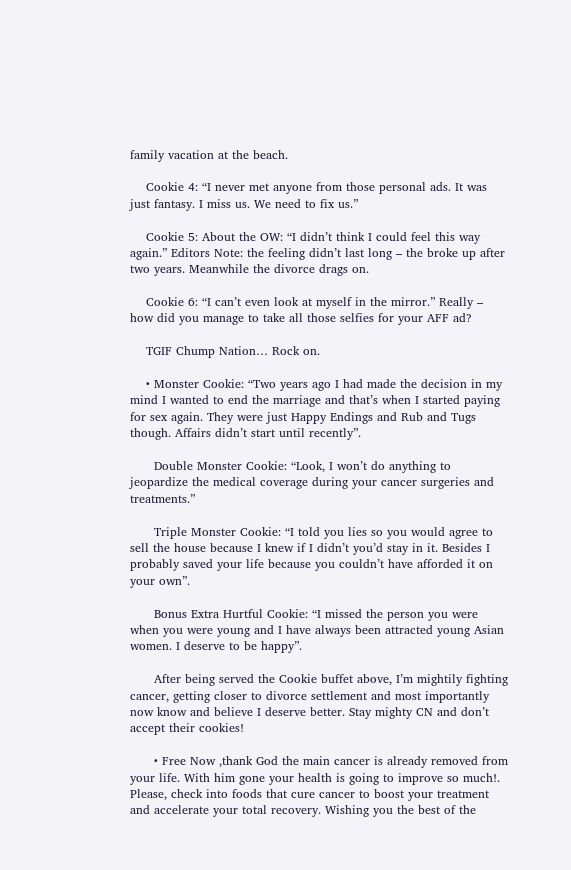family vacation at the beach.

    Cookie 4: “I never met anyone from those personal ads. It was just fantasy. I miss us. We need to fix us.”

    Cookie 5: About the OW: “I didn’t think I could feel this way again.” Editors Note: the feeling didn’t last long – the broke up after two years. Meanwhile the divorce drags on.

    Cookie 6: “I can’t even look at myself in the mirror.” Really – how did you manage to take all those selfies for your AFF ad?

    TGIF Chump Nation… Rock on.

    • Monster Cookie: “Two years ago I had made the decision in my mind I wanted to end the marriage and that’s when I started paying for sex again. They were just Happy Endings and Rub and Tugs though. Affairs didn’t start until recently”.

      Double Monster Cookie: “Look, I won’t do anything to jeopardize the medical coverage during your cancer surgeries and treatments.”

      Triple Monster Cookie: “I told you lies so you would agree to sell the house because I knew if I didn’t you’d stay in it. Besides I probably saved your life because you couldn’t have afforded it on your own”.

      Bonus Extra Hurtful Cookie: “I missed the person you were when you were young and I have always been attracted young Asian women. I deserve to be happy”.

      After being served the Cookie buffet above, I’m mightily fighting cancer, getting closer to divorce settlement and most importantly now know and believe I deserve better. Stay mighty CN and don’t accept their cookies!

      • Free Now ,thank God the main cancer is already removed from your life. With him gone your health is going to improve so much!. Please, check into foods that cure cancer to boost your treatment and accelerate your total recovery. Wishing you the best of the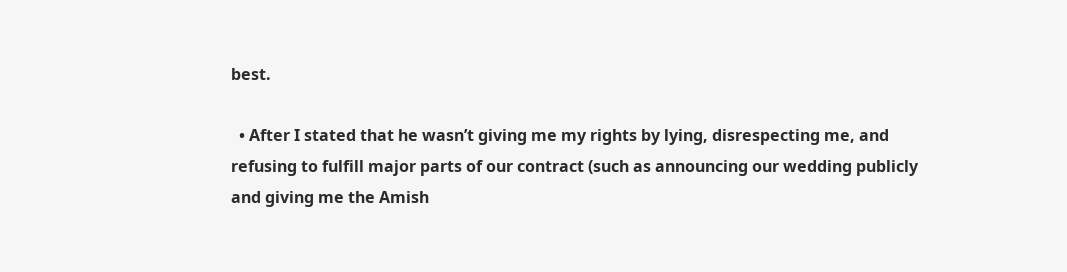best.

  • After I stated that he wasn’t giving me my rights by lying, disrespecting me, and refusing to fulfill major parts of our contract (such as announcing our wedding publicly and giving me the Amish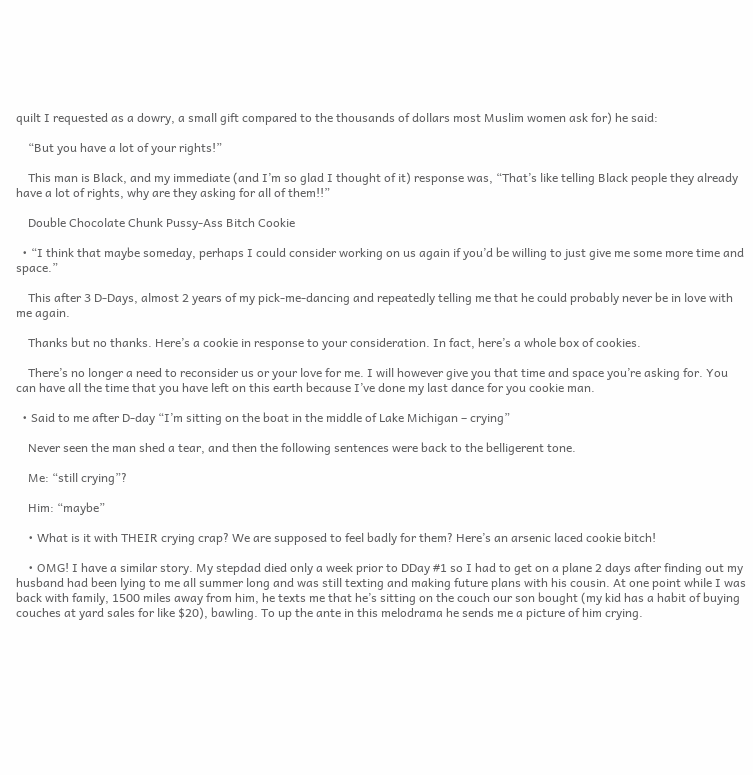quilt I requested as a dowry, a small gift compared to the thousands of dollars most Muslim women ask for) he said:

    “But you have a lot of your rights!”

    This man is Black, and my immediate (and I’m so glad I thought of it) response was, “That’s like telling Black people they already have a lot of rights, why are they asking for all of them!!”

    Double Chocolate Chunk Pussy-Ass Bitch Cookie

  • “I think that maybe someday, perhaps I could consider working on us again if you’d be willing to just give me some more time and space.”

    This after 3 D-Days, almost 2 years of my pick-me-dancing and repeatedly telling me that he could probably never be in love with me again.

    Thanks but no thanks. Here’s a cookie in response to your consideration. In fact, here’s a whole box of cookies.

    There’s no longer a need to reconsider us or your love for me. I will however give you that time and space you’re asking for. You can have all the time that you have left on this earth because I’ve done my last dance for you cookie man.

  • Said to me after D-day “I’m sitting on the boat in the middle of Lake Michigan – crying”

    Never seen the man shed a tear, and then the following sentences were back to the belligerent tone.

    Me: “still crying”?

    Him: “maybe”

    • What is it with THEIR crying crap? We are supposed to feel badly for them? Here’s an arsenic laced cookie bitch!

    • OMG! I have a similar story. My stepdad died only a week prior to DDay #1 so I had to get on a plane 2 days after finding out my husband had been lying to me all summer long and was still texting and making future plans with his cousin. At one point while I was back with family, 1500 miles away from him, he texts me that he’s sitting on the couch our son bought (my kid has a habit of buying couches at yard sales for like $20), bawling. To up the ante in this melodrama he sends me a picture of him crying.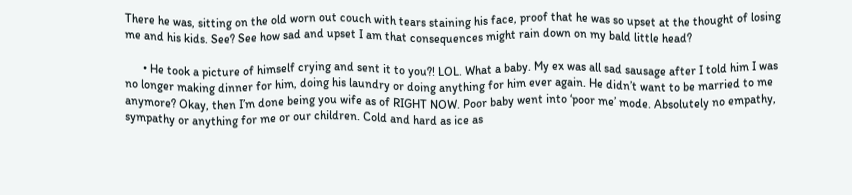There he was, sitting on the old worn out couch with tears staining his face, proof that he was so upset at the thought of losing me and his kids. See? See how sad and upset I am that consequences might rain down on my bald little head?

      • He took a picture of himself crying and sent it to you?! LOL. What a baby. My ex was all sad sausage after I told him I was no longer making dinner for him, doing his laundry or doing anything for him ever again. He didn’t want to be married to me anymore? Okay, then I’m done being you wife as of RIGHT NOW. Poor baby went into ‘poor me’ mode. Absolutely no empathy, sympathy or anything for me or our children. Cold and hard as ice as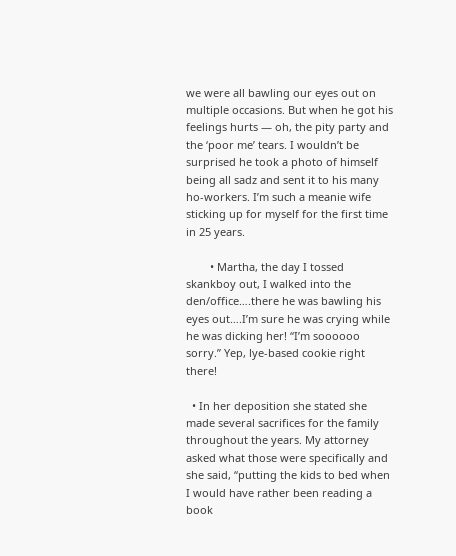we were all bawling our eyes out on multiple occasions. But when he got his feelings hurts — oh, the pity party and the ‘poor me’ tears. I wouldn’t be surprised he took a photo of himself being all sadz and sent it to his many ho-workers. I’m such a meanie wife sticking up for myself for the first time in 25 years.

        • Martha, the day I tossed skankboy out, I walked into the den/office….there he was bawling his eyes out….I’m sure he was crying while he was dicking her! “I’m soooooo sorry.” Yep, lye-based cookie right there!

  • In her deposition she stated she made several sacrifices for the family throughout the years. My attorney asked what those were specifically and she said, “putting the kids to bed when I would have rather been reading a book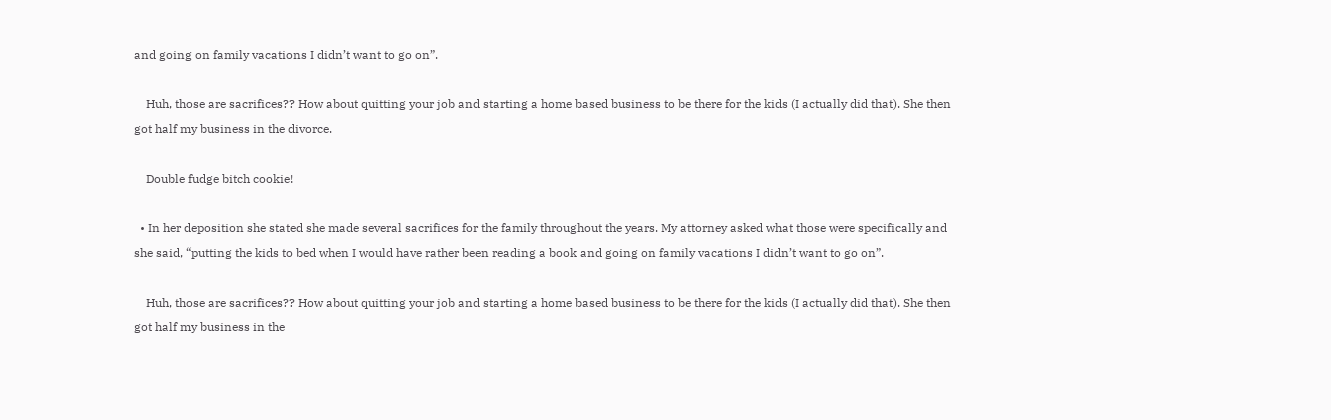and going on family vacations I didn’t want to go on”.

    Huh, those are sacrifices?? How about quitting your job and starting a home based business to be there for the kids (I actually did that). She then got half my business in the divorce.

    Double fudge bitch cookie!

  • In her deposition she stated she made several sacrifices for the family throughout the years. My attorney asked what those were specifically and she said, “putting the kids to bed when I would have rather been reading a book and going on family vacations I didn’t want to go on”.

    Huh, those are sacrifices?? How about quitting your job and starting a home based business to be there for the kids (I actually did that). She then got half my business in the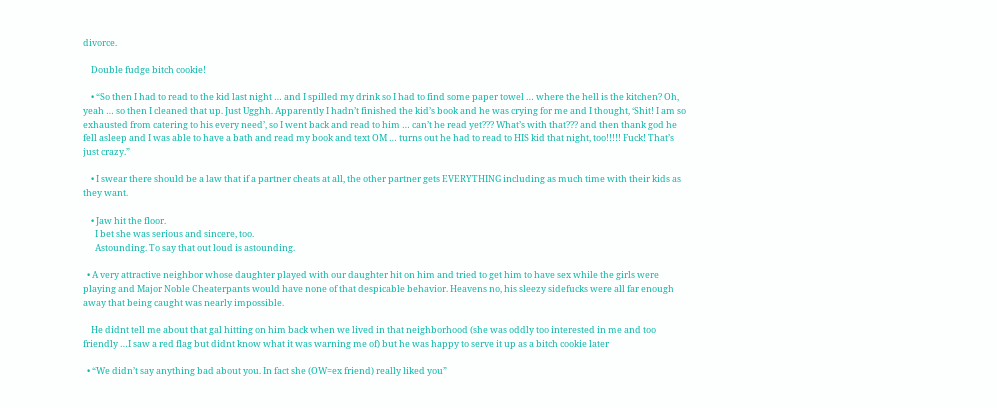divorce.

    Double fudge bitch cookie!

    • “So then I had to read to the kid last night … and I spilled my drink so I had to find some paper towel … where the hell is the kitchen? Oh, yeah … so then I cleaned that up. Just Ugghh. Apparently I hadn’t finished the kid’s book and he was crying for me and I thought, ‘Shit! I am so exhausted from catering to his every need’, so I went back and read to him … can’t he read yet??? What’s with that??? and then thank god he fell asleep and I was able to have a bath and read my book and text OM … turns out he had to read to HIS kid that night, too!!!!! Fuck! That’s just crazy.”

    • I swear there should be a law that if a partner cheats at all, the other partner gets EVERYTHING including as much time with their kids as they want.

    • Jaw hit the floor.
      I bet she was serious and sincere, too.
      Astounding. To say that out loud is astounding.

  • A very attractive neighbor whose daughter played with our daughter hit on him and tried to get him to have sex while the girls were playing and Major Noble Cheaterpants would have none of that despicable behavior. Heavens no, his sleezy sidefucks were all far enough away that being caught was nearly impossible.

    He didnt tell me about that gal hitting on him back when we lived in that neighborhood (she was oddly too interested in me and too friendly …I saw a red flag but didnt know what it was warning me of) but he was happy to serve it up as a bitch cookie later

  • “We didn’t say anything bad about you. In fact she (OW=ex friend) really liked you”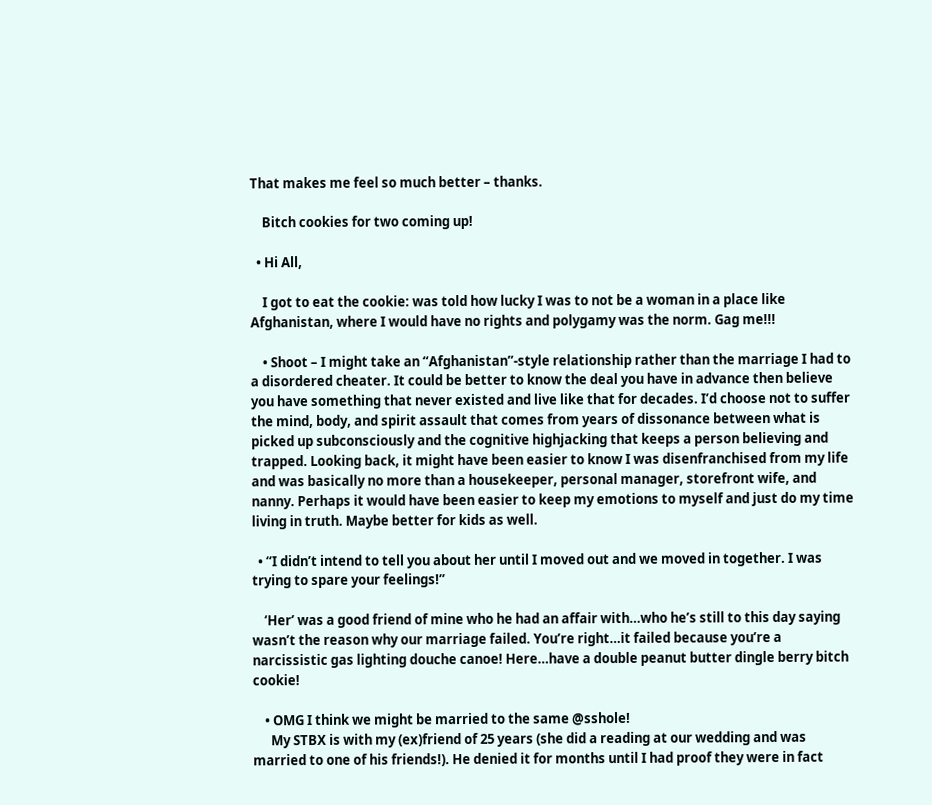That makes me feel so much better – thanks.

    Bitch cookies for two coming up!

  • Hi All,

    I got to eat the cookie: was told how lucky I was to not be a woman in a place like Afghanistan, where I would have no rights and polygamy was the norm. Gag me!!!

    • Shoot – I might take an “Afghanistan”-style relationship rather than the marriage I had to a disordered cheater. It could be better to know the deal you have in advance then believe you have something that never existed and live like that for decades. I’d choose not to suffer the mind, body, and spirit assault that comes from years of dissonance between what is picked up subconsciously and the cognitive highjacking that keeps a person believing and trapped. Looking back, it might have been easier to know I was disenfranchised from my life and was basically no more than a housekeeper, personal manager, storefront wife, and nanny. Perhaps it would have been easier to keep my emotions to myself and just do my time living in truth. Maybe better for kids as well.

  • “I didn’t intend to tell you about her until I moved out and we moved in together. I was trying to spare your feelings!”

    ‘Her’ was a good friend of mine who he had an affair with…who he’s still to this day saying wasn’t the reason why our marriage failed. You’re right…it failed because you’re a narcissistic gas lighting douche canoe! Here…have a double peanut butter dingle berry bitch cookie!

    • OMG I think we might be married to the same @sshole!
      My STBX is with my (ex)friend of 25 years (she did a reading at our wedding and was married to one of his friends!). He denied it for months until I had proof they were in fact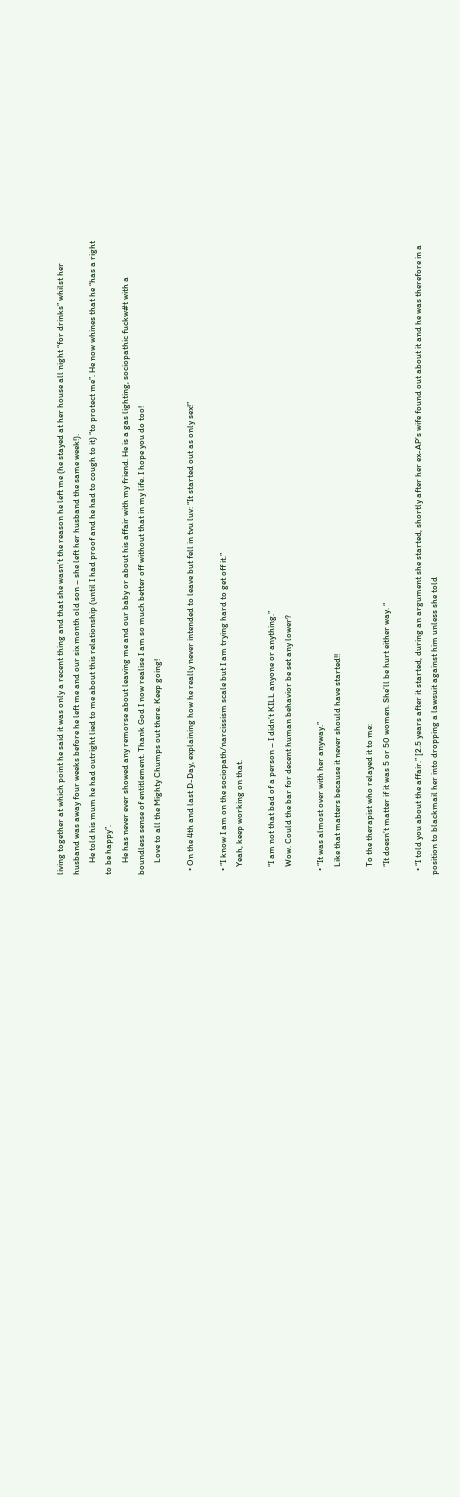living together at which point he said it was only a recent thing and that she wasn’t the reason he left me (he stayed at her house all night “for drinks” whilst her husband was away four weeks before he left me and our six month old son – she left her husband the same week!).
      He told his mum he had outright lied to me about this relationship (until I had proof and he had to cough to it) “to protect me”. He now whines that he “has a right to be happy”.
      He has never ever showed any remorse about leaving me and our baby or about his affair with my friend. He is a gas lighting, sociopathic fuckw#t with a boundless sense of entitlement. Thank God I now realise I am so much better off without that in my life. I hope you do too!
      Love to all the Mighty Chumps out there. Keep going!

  • On the 4th and last D-Day, explaining how he really never intended to leave but fell in tvu luv: “It started out as only sex!”

  • “I know I am on the sociopath/narcissism scale but I am trying hard to get off it.”
    Yeah, keep working on that.

    “I am not that bad of a person – I didn’t KILL anyone or anything.”
    Wow. Could the bar for decent human behavior be set any lower?

  • “It was almost over with her anyway.”
    Like that matters because it never should have started!!

    To the therapist who relayed it to me:
    “It doesn’t matter if it was 5 or 50 women. She’ll be hurt either way. “

  • “I told you about the affair.” [2.5 years after it started, during an argument she started, shortly after her ex-AP’s wife found out about it and he was therefore in a position to blackmail her into dropping a lawsuit against him unless she told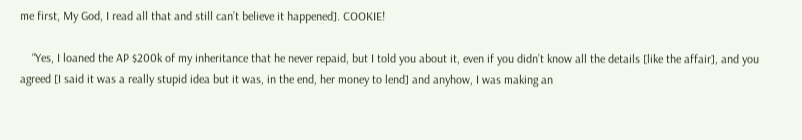me first, My God, I read all that and still can’t believe it happened]. COOKIE!

    “Yes, I loaned the AP $200k of my inheritance that he never repaid, but I told you about it, even if you didn’t know all the details [like the affair], and you agreed [I said it was a really stupid idea but it was, in the end, her money to lend] and anyhow, I was making an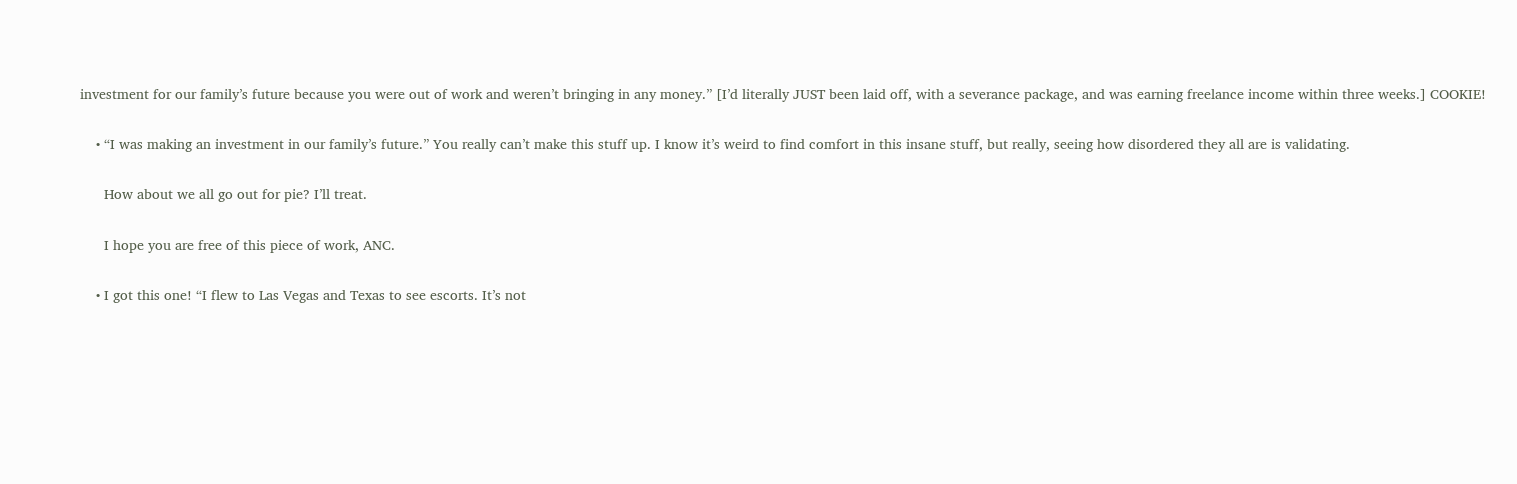investment for our family’s future because you were out of work and weren’t bringing in any money.” [I’d literally JUST been laid off, with a severance package, and was earning freelance income within three weeks.] COOKIE!

    • “I was making an investment in our family’s future.” You really can’t make this stuff up. I know it’s weird to find comfort in this insane stuff, but really, seeing how disordered they all are is validating.

      How about we all go out for pie? I’ll treat.

      I hope you are free of this piece of work, ANC.

    • I got this one! “I flew to Las Vegas and Texas to see escorts. It’s not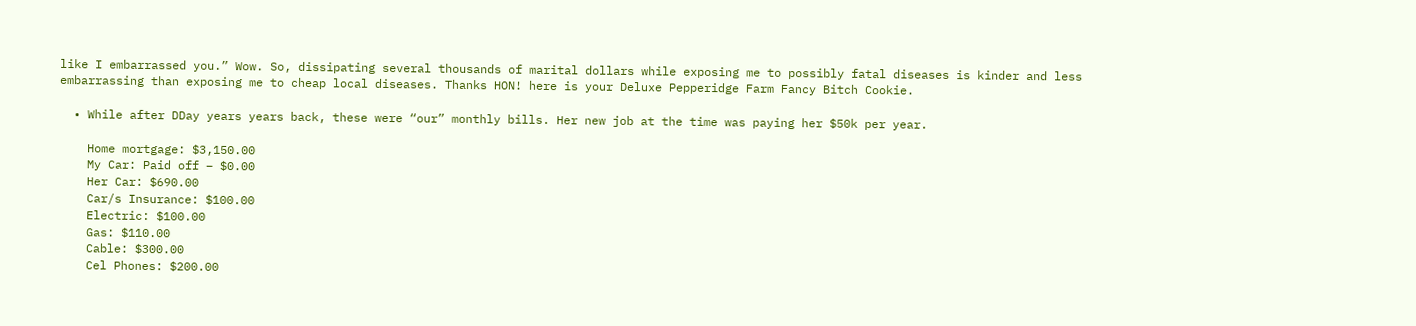like I embarrassed you.” Wow. So, dissipating several thousands of marital dollars while exposing me to possibly fatal diseases is kinder and less embarrassing than exposing me to cheap local diseases. Thanks HON! here is your Deluxe Pepperidge Farm Fancy Bitch Cookie.

  • While after DDay years years back, these were “our” monthly bills. Her new job at the time was paying her $50k per year.

    Home mortgage: $3,150.00
    My Car: Paid off – $0.00
    Her Car: $690.00
    Car/s Insurance: $100.00
    Electric: $100.00
    Gas: $110.00
    Cable: $300.00
    Cel Phones: $200.00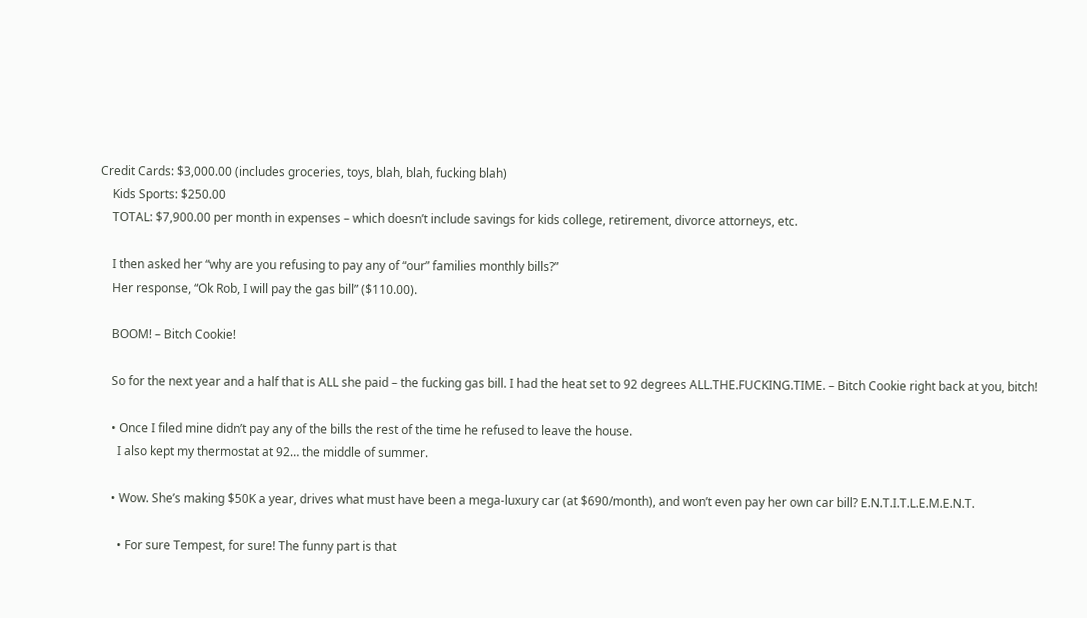Credit Cards: $3,000.00 (includes groceries, toys, blah, blah, fucking blah)
    Kids Sports: $250.00
    TOTAL: $7,900.00 per month in expenses – which doesn’t include savings for kids college, retirement, divorce attorneys, etc.

    I then asked her “why are you refusing to pay any of “our” families monthly bills?”
    Her response, “Ok Rob, I will pay the gas bill” ($110.00).

    BOOM! – Bitch Cookie!

    So for the next year and a half that is ALL she paid – the fucking gas bill. I had the heat set to 92 degrees ALL.THE.FUCKING.TIME. – Bitch Cookie right back at you, bitch!

    • Once I filed mine didn’t pay any of the bills the rest of the time he refused to leave the house.
      I also kept my thermostat at 92… the middle of summer.

    • Wow. She’s making $50K a year, drives what must have been a mega-luxury car (at $690/month), and won’t even pay her own car bill? E.N.T.I.T.L.E.M.E.N.T.

      • For sure Tempest, for sure! The funny part is that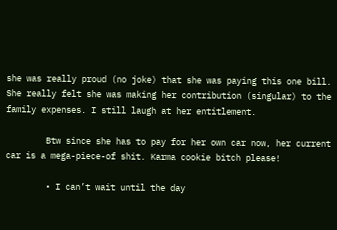she was really proud (no joke) that she was paying this one bill. She really felt she was making her contribution (singular) to the family expenses. I still laugh at her entitlement.

        Btw since she has to pay for her own car now, her current car is a mega-piece-of shit. Karma cookie bitch please!

        • I can’t wait until the day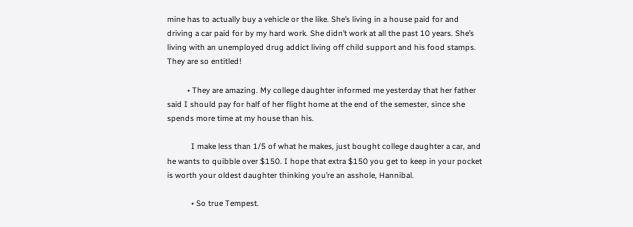mine has to actually buy a vehicle or the like. She’s living in a house paid for and driving a car paid for by my hard work. She didn’t work at all the past 10 years. She’s living with an unemployed drug addict living off child support and his food stamps. They are so entitled!

          • They are amazing. My college daughter informed me yesterday that her father said I should pay for half of her flight home at the end of the semester, since she spends more time at my house than his.

            I make less than 1/5 of what he makes, just bought college daughter a car, and he wants to quibble over $150. I hope that extra $150 you get to keep in your pocket is worth your oldest daughter thinking you’re an asshole, Hannibal.

            • So true Tempest.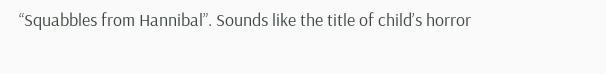“Squabbles from Hannibal”. Sounds like the title of child’s horror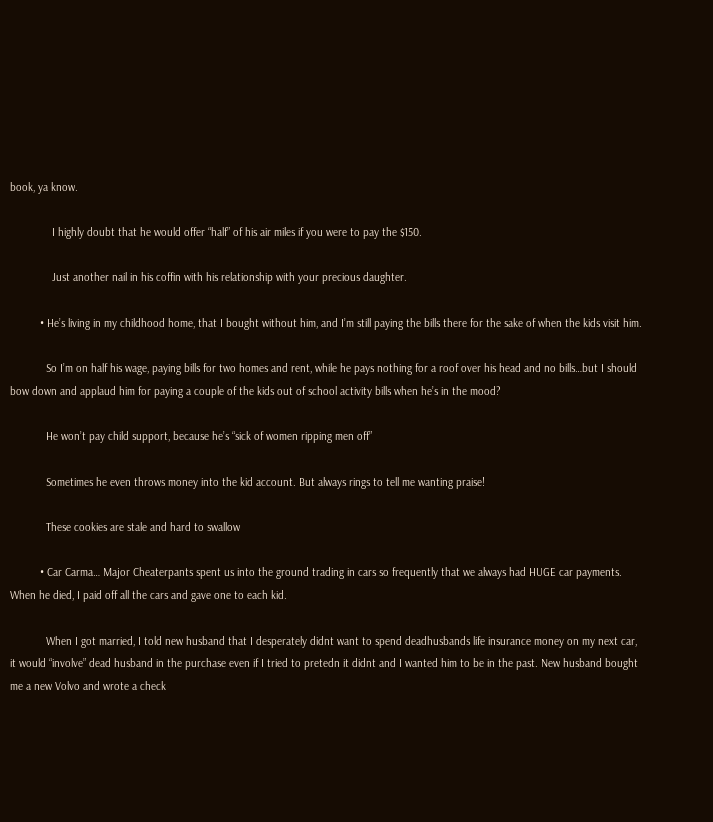book, ya know.

              I highly doubt that he would offer “half” of his air miles if you were to pay the $150.

              Just another nail in his coffin with his relationship with your precious daughter.

          • He’s living in my childhood home, that I bought without him, and I’m still paying the bills there for the sake of when the kids visit him.

            So I’m on half his wage, paying bills for two homes and rent, while he pays nothing for a roof over his head and no bills…but I should bow down and applaud him for paying a couple of the kids out of school activity bills when he’s in the mood?

            He won’t pay child support, because he’s “sick of women ripping men off”

            Sometimes he even throws money into the kid account. But always rings to tell me wanting praise!

            These cookies are stale and hard to swallow

          • Car Carma… Major Cheaterpants spent us into the ground trading in cars so frequently that we always had HUGE car payments. When he died, I paid off all the cars and gave one to each kid.

            When I got married, I told new husband that I desperately didnt want to spend deadhusbands life insurance money on my next car, it would “involve” dead husband in the purchase even if I tried to pretedn it didnt and I wanted him to be in the past. New husband bought me a new Volvo and wrote a check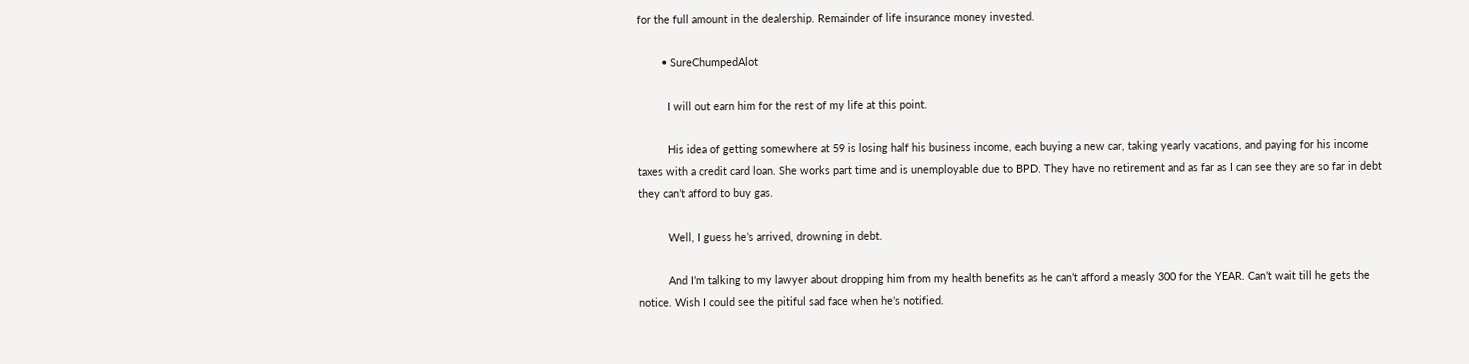for the full amount in the dealership. Remainder of life insurance money invested.

        • SureChumpedAlot

          I will out earn him for the rest of my life at this point.

          His idea of getting somewhere at 59 is losing half his business income, each buying a new car, taking yearly vacations, and paying for his income taxes with a credit card loan. She works part time and is unemployable due to BPD. They have no retirement and as far as I can see they are so far in debt they can’t afford to buy gas.

          Well, I guess he’s arrived, drowning in debt.

          And I’m talking to my lawyer about dropping him from my health benefits as he can’t afford a measly 300 for the YEAR. Can’t wait till he gets the notice. Wish I could see the pitiful sad face when he’s notified.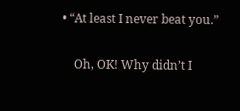• “At least I never beat you.”

    Oh, OK! Why didn’t I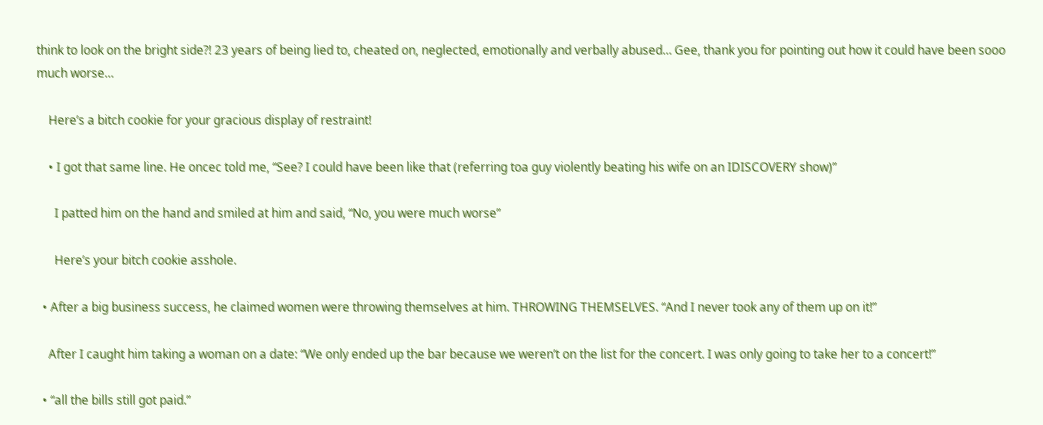think to look on the bright side?! 23 years of being lied to, cheated on, neglected, emotionally and verbally abused… Gee, thank you for pointing out how it could have been sooo much worse…

    Here’s a bitch cookie for your gracious display of restraint!

    • I got that same line. He oncec told me, “See? I could have been like that (referring toa guy violently beating his wife on an IDISCOVERY show)”

      I patted him on the hand and smiled at him and said, “No, you were much worse”

      Here’s your bitch cookie asshole.

  • After a big business success, he claimed women were throwing themselves at him. THROWING THEMSELVES. “And I never took any of them up on it!”

    After I caught him taking a woman on a date: “We only ended up the bar because we weren’t on the list for the concert. I was only going to take her to a concert!”

  • “all the bills still got paid.”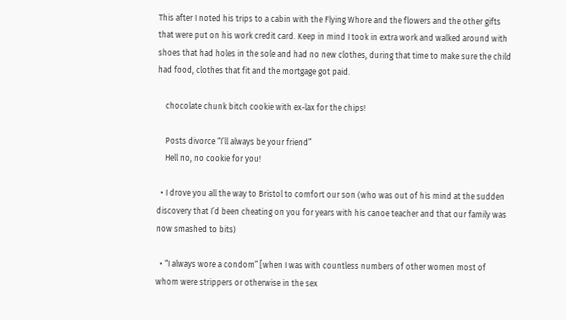This after I noted his trips to a cabin with the Flying Whore and the flowers and the other gifts that were put on his work credit card. Keep in mind I took in extra work and walked around with shoes that had holes in the sole and had no new clothes, during that time to make sure the child had food, clothes that fit and the mortgage got paid.

    chocolate chunk bitch cookie with ex-lax for the chips!

    Posts divorce “I’ll always be your friend”
    Hell no, no cookie for you!

  • I drove you all the way to Bristol to comfort our son (who was out of his mind at the sudden discovery that I’d been cheating on you for years with his canoe teacher and that our family was now smashed to bits)

  • “I always wore a condom” [when I was with countless numbers of other women most of whom were strippers or otherwise in the sex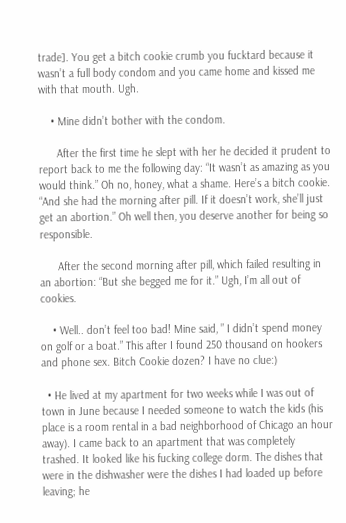trade]. You get a bitch cookie crumb you fucktard because it wasn’t a full body condom and you came home and kissed me with that mouth. Ugh.

    • Mine didn’t bother with the condom.

      After the first time he slept with her he decided it prudent to report back to me the following day: “It wasn’t as amazing as you would think.” Oh no, honey, what a shame. Here’s a bitch cookie. “And she had the morning after pill. If it doesn’t work, she’ll just get an abortion.” Oh well then, you deserve another for being so responsible.

      After the second morning after pill, which failed resulting in an abortion: “But she begged me for it.” Ugh, I’m all out of cookies.

    • Well.. don’t feel too bad! Mine said, ” I didn’t spend money on golf or a boat.” This after I found 250 thousand on hookers and phone sex. Bitch Cookie dozen? I have no clue:)

  • He lived at my apartment for two weeks while I was out of town in June because I needed someone to watch the kids (his place is a room rental in a bad neighborhood of Chicago an hour away). I came back to an apartment that was completely trashed. It looked like his fucking college dorm. The dishes that were in the dishwasher were the dishes I had loaded up before leaving; he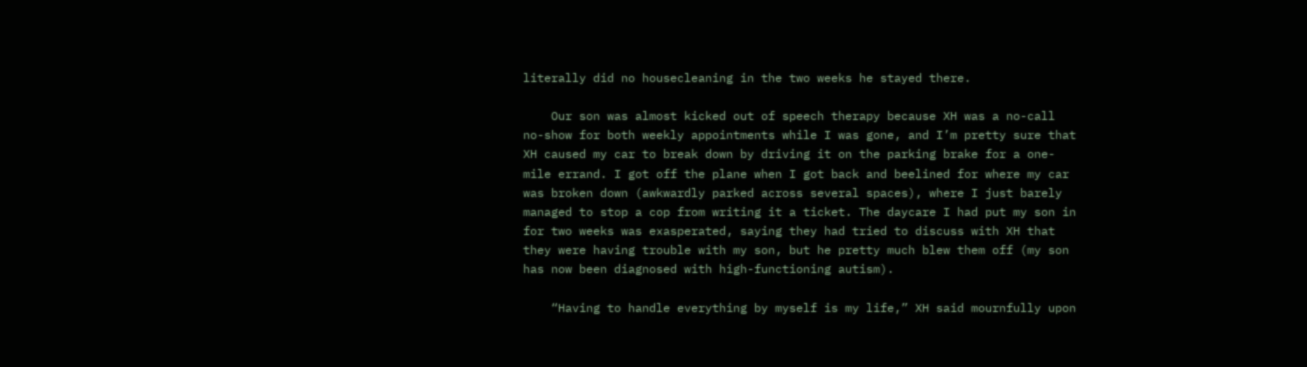literally did no housecleaning in the two weeks he stayed there.

    Our son was almost kicked out of speech therapy because XH was a no-call no-show for both weekly appointments while I was gone, and I’m pretty sure that XH caused my car to break down by driving it on the parking brake for a one-mile errand. I got off the plane when I got back and beelined for where my car was broken down (awkwardly parked across several spaces), where I just barely managed to stop a cop from writing it a ticket. The daycare I had put my son in for two weeks was exasperated, saying they had tried to discuss with XH that they were having trouble with my son, but he pretty much blew them off (my son has now been diagnosed with high-functioning autism).

    “Having to handle everything by myself is my life,” XH said mournfully upon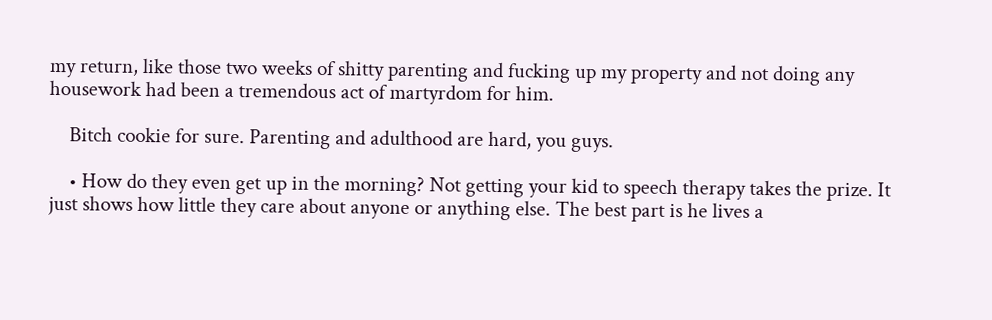my return, like those two weeks of shitty parenting and fucking up my property and not doing any housework had been a tremendous act of martyrdom for him.

    Bitch cookie for sure. Parenting and adulthood are hard, you guys.

    • How do they even get up in the morning? Not getting your kid to speech therapy takes the prize. It just shows how little they care about anyone or anything else. The best part is he lives a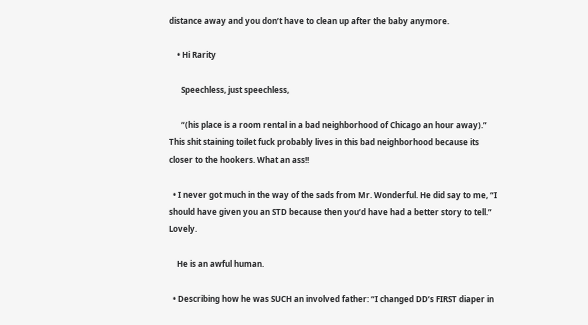distance away and you don’t have to clean up after the baby anymore.

    • Hi Rarity

      Speechless, just speechless,

      “(his place is a room rental in a bad neighborhood of Chicago an hour away).” This shit staining toilet fuck probably lives in this bad neighborhood because its closer to the hookers. What an ass!!

  • I never got much in the way of the sads from Mr. Wonderful. He did say to me, “I should have given you an STD because then you’d have had a better story to tell.” Lovely.

    He is an awful human.

  • Describing how he was SUCH an involved father: “I changed DD’s FIRST diaper in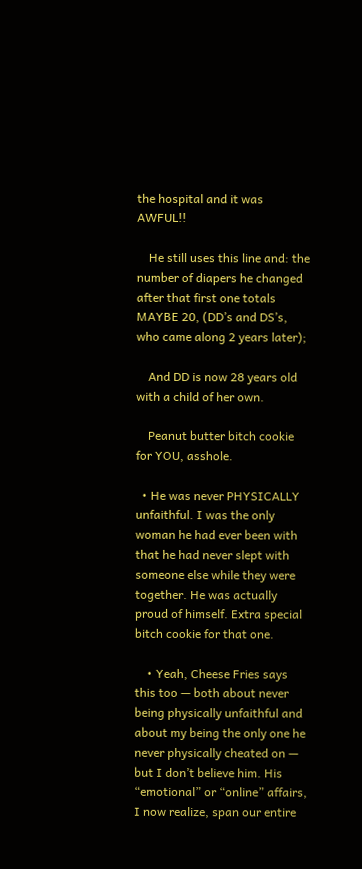the hospital and it was AWFUL!!

    He still uses this line and: the number of diapers he changed after that first one totals MAYBE 20, (DD’s and DS’s, who came along 2 years later);

    And DD is now 28 years old with a child of her own.

    Peanut butter bitch cookie for YOU, asshole.

  • He was never PHYSICALLY unfaithful. I was the only woman he had ever been with that he had never slept with someone else while they were together. He was actually proud of himself. Extra special bitch cookie for that one.

    • Yeah, Cheese Fries says this too — both about never being physically unfaithful and about my being the only one he never physically cheated on — but I don’t believe him. His “emotional” or “online” affairs, I now realize, span our entire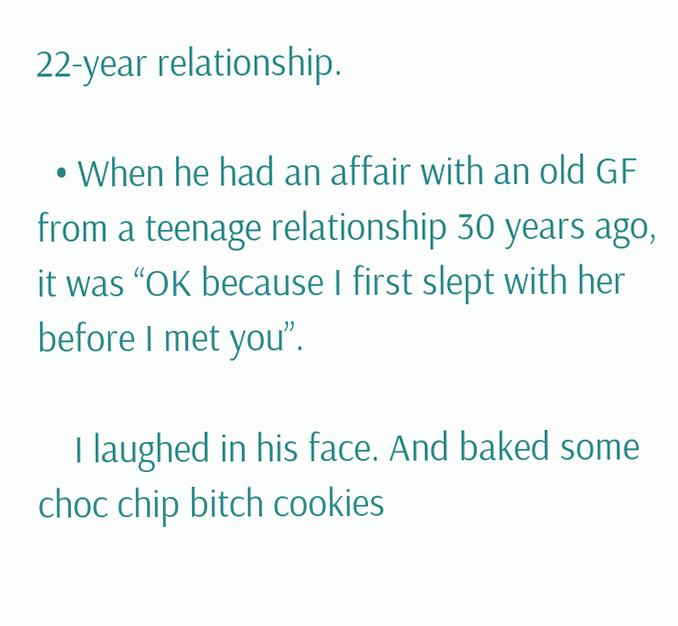22-year relationship.

  • When he had an affair with an old GF from a teenage relationship 30 years ago, it was “OK because I first slept with her before I met you”.

    I laughed in his face. And baked some choc chip bitch cookies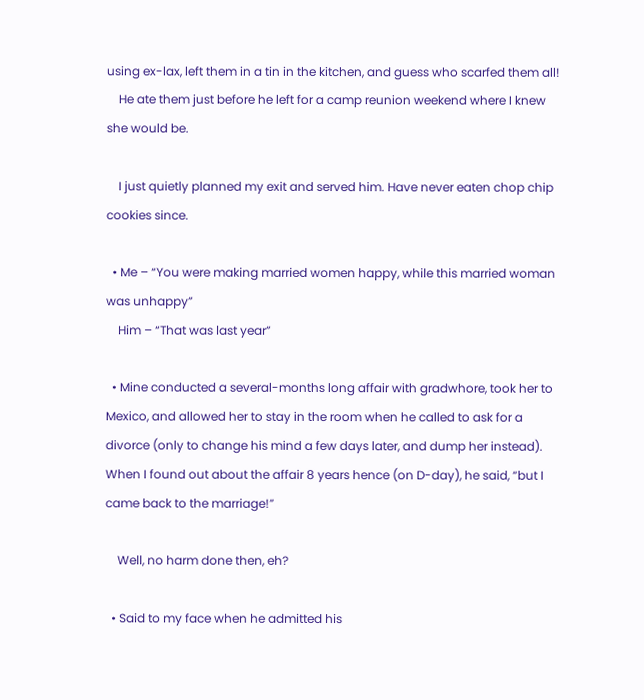using ex-lax, left them in a tin in the kitchen, and guess who scarfed them all!
    He ate them just before he left for a camp reunion weekend where I knew she would be.

    I just quietly planned my exit and served him. Have never eaten chop chip cookies since.

  • Me – “You were making married women happy, while this married woman was unhappy”
    Him – “That was last year”

  • Mine conducted a several-months long affair with gradwhore, took her to Mexico, and allowed her to stay in the room when he called to ask for a divorce (only to change his mind a few days later, and dump her instead). When I found out about the affair 8 years hence (on D-day), he said, “but I came back to the marriage!”

    Well, no harm done then, eh?

  • Said to my face when he admitted his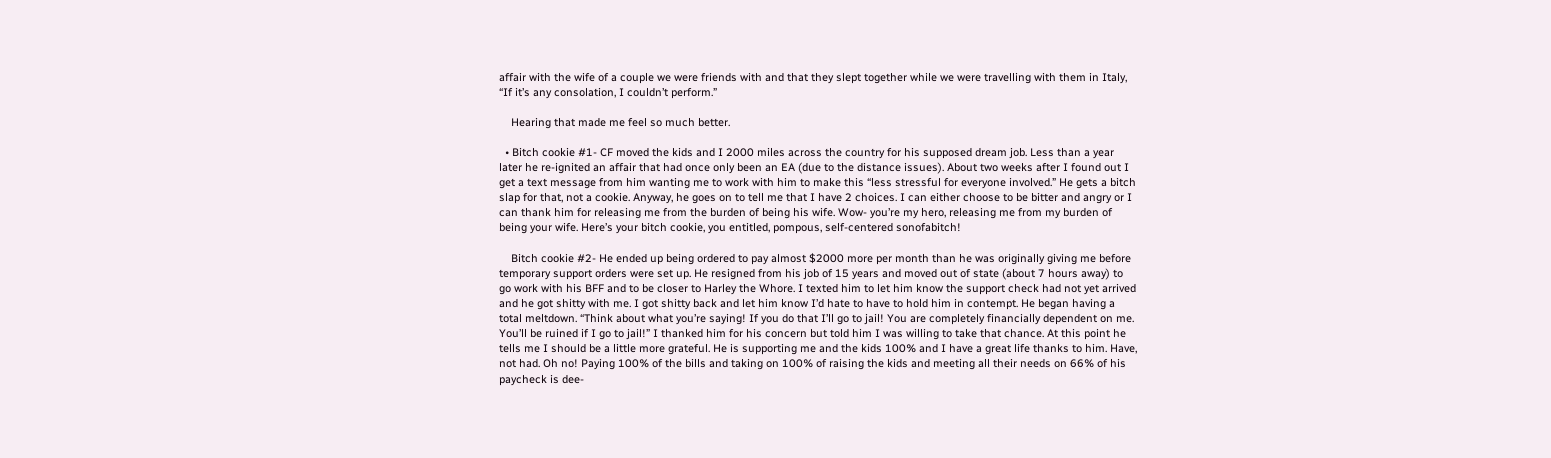affair with the wife of a couple we were friends with and that they slept together while we were travelling with them in Italy, “If it’s any consolation, I couldn’t perform.”

    Hearing that made me feel so much better.

  • Bitch cookie #1- CF moved the kids and I 2000 miles across the country for his supposed dream job. Less than a year later he re-ignited an affair that had once only been an EA (due to the distance issues). About two weeks after I found out I get a text message from him wanting me to work with him to make this “less stressful for everyone involved.” He gets a bitch slap for that, not a cookie. Anyway, he goes on to tell me that I have 2 choices. I can either choose to be bitter and angry or I can thank him for releasing me from the burden of being his wife. Wow- you’re my hero, releasing me from my burden of being your wife. Here’s your bitch cookie, you entitled, pompous, self-centered sonofabitch!

    Bitch cookie #2- He ended up being ordered to pay almost $2000 more per month than he was originally giving me before temporary support orders were set up. He resigned from his job of 15 years and moved out of state (about 7 hours away) to go work with his BFF and to be closer to Harley the Whore. I texted him to let him know the support check had not yet arrived and he got shitty with me. I got shitty back and let him know I’d hate to have to hold him in contempt. He began having a total meltdown. “Think about what you’re saying! If you do that I’ll go to jail! You are completely financially dependent on me. You’ll be ruined if I go to jail!” I thanked him for his concern but told him I was willing to take that chance. At this point he tells me I should be a little more grateful. He is supporting me and the kids 100% and I have a great life thanks to him. Have, not had. Oh no! Paying 100% of the bills and taking on 100% of raising the kids and meeting all their needs on 66% of his paycheck is dee-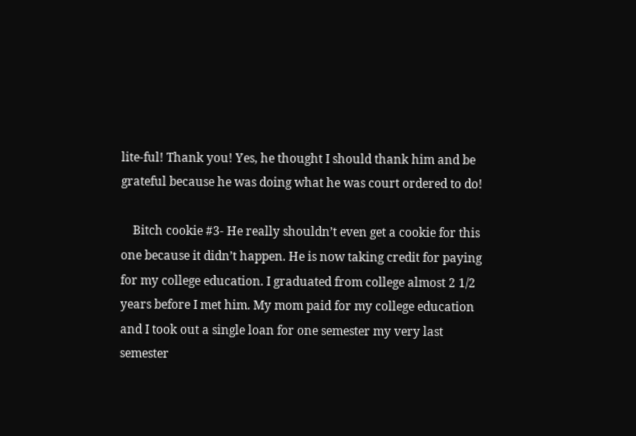lite-ful! Thank you! Yes, he thought I should thank him and be grateful because he was doing what he was court ordered to do!

    Bitch cookie #3- He really shouldn’t even get a cookie for this one because it didn’t happen. He is now taking credit for paying for my college education. I graduated from college almost 2 1/2 years before I met him. My mom paid for my college education and I took out a single loan for one semester my very last semester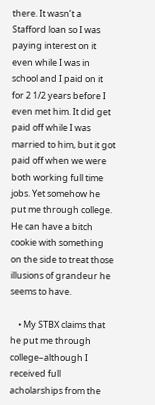there. It wasn’t a Stafford loan so I was paying interest on it even while I was in school and I paid on it for 2 1/2 years before I even met him. It did get paid off while I was married to him, but it got paid off when we were both working full time jobs. Yet somehow he put me through college. He can have a bitch cookie with something on the side to treat those illusions of grandeur he seems to have.

    • My STBX claims that he put me through college–although I received full acholarships from the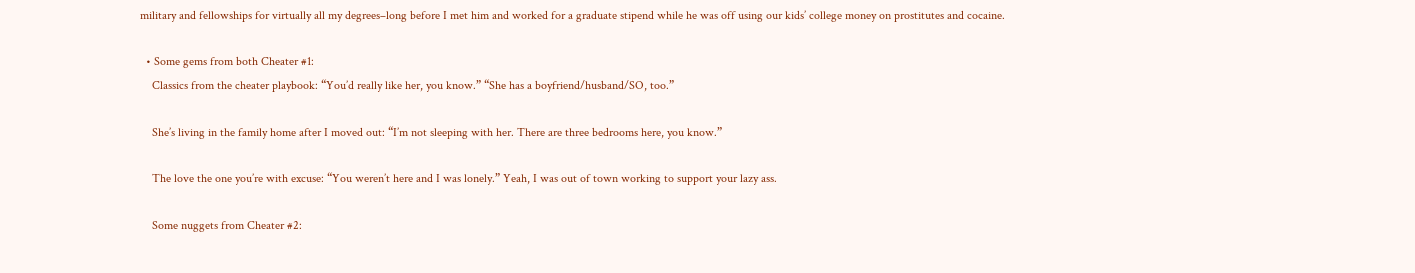military and fellowships for virtually all my degrees–long before I met him and worked for a graduate stipend while he was off using our kids’ college money on prostitutes and cocaine.

  • Some gems from both Cheater #1:
    Classics from the cheater playbook: “You’d really like her, you know.” “She has a boyfriend/husband/SO, too.”

    She’s living in the family home after I moved out: “I’m not sleeping with her. There are three bedrooms here, you know.”

    The love the one you’re with excuse: “You weren’t here and I was lonely.” Yeah, I was out of town working to support your lazy ass.

    Some nuggets from Cheater #2: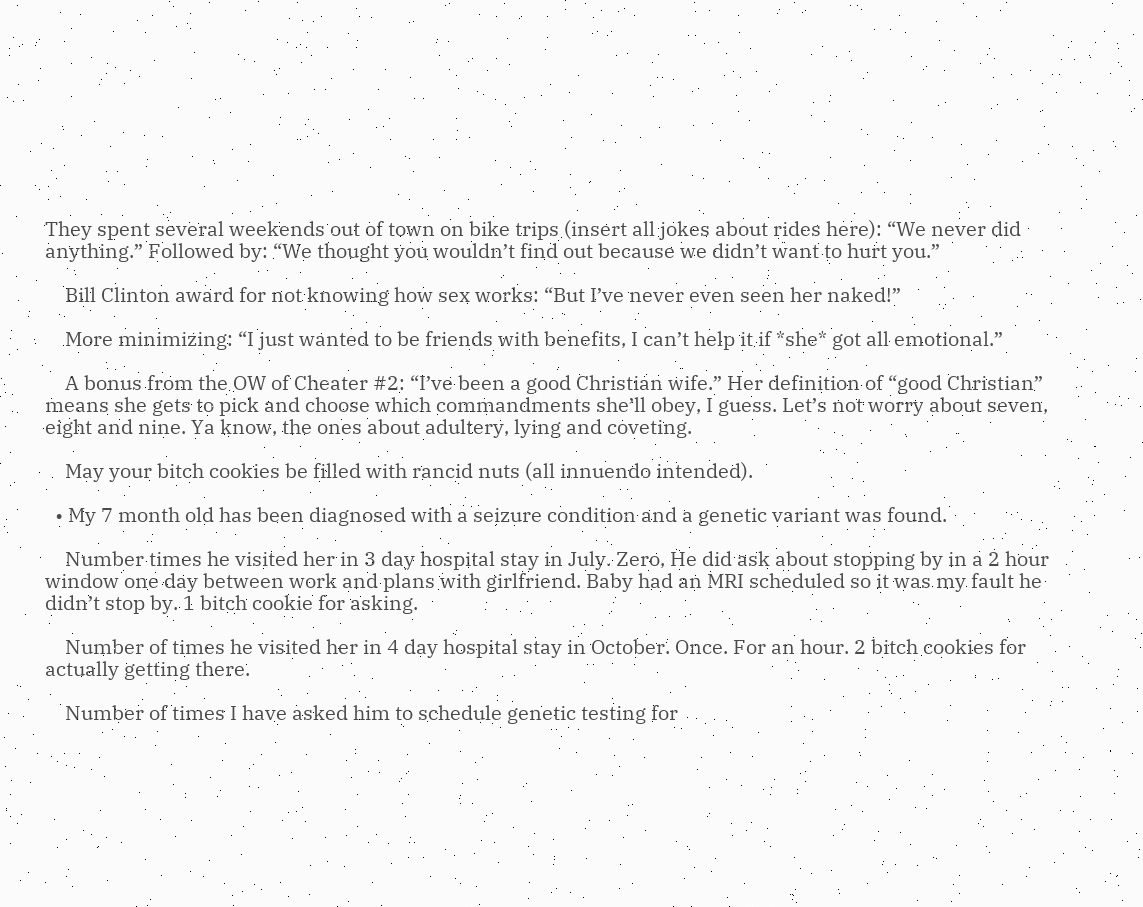They spent several weekends out of town on bike trips (insert all jokes about rides here): “We never did anything.” Followed by: “We thought you wouldn’t find out because we didn’t want to hurt you.”

    Bill Clinton award for not knowing how sex works: “But I’ve never even seen her naked!”

    More minimizing: “I just wanted to be friends with benefits, I can’t help it if *she* got all emotional.”

    A bonus from the OW of Cheater #2: “I’ve been a good Christian wife.” Her definition of “good Christian” means she gets to pick and choose which commandments she’ll obey, I guess. Let’s not worry about seven, eight and nine. Ya know, the ones about adultery, lying and coveting.

    May your bitch cookies be filled with rancid nuts (all innuendo intended).

  • My 7 month old has been diagnosed with a seizure condition and a genetic variant was found.

    Number times he visited her in 3 day hospital stay in July. Zero, He did ask about stopping by in a 2 hour window one day between work and plans with girlfriend. Baby had an MRI scheduled so it was my fault he didn’t stop by. 1 bitch cookie for asking.

    Number of times he visited her in 4 day hospital stay in October. Once. For an hour. 2 bitch cookies for actually getting there.

    Number of times I have asked him to schedule genetic testing for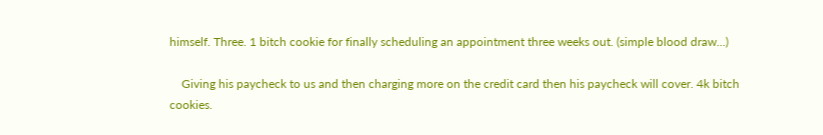himself. Three. 1 bitch cookie for finally scheduling an appointment three weeks out. (simple blood draw…)

    Giving his paycheck to us and then charging more on the credit card then his paycheck will cover. 4k bitch cookies.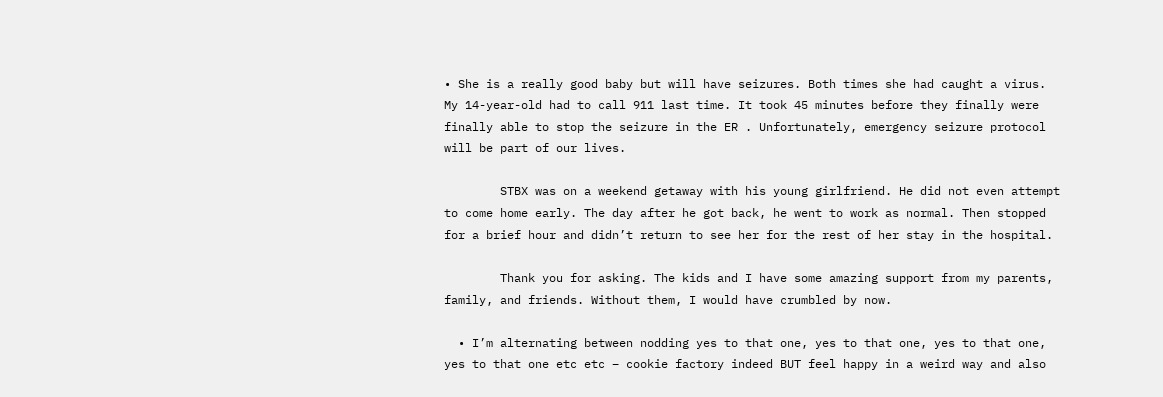• She is a really good baby but will have seizures. Both times she had caught a virus. My 14-year-old had to call 911 last time. It took 45 minutes before they finally were finally able to stop the seizure in the ER . Unfortunately, emergency seizure protocol will be part of our lives.

        STBX was on a weekend getaway with his young girlfriend. He did not even attempt to come home early. The day after he got back, he went to work as normal. Then stopped for a brief hour and didn’t return to see her for the rest of her stay in the hospital.

        Thank you for asking. The kids and I have some amazing support from my parents, family, and friends. Without them, I would have crumbled by now.

  • I’m alternating between nodding yes to that one, yes to that one, yes to that one, yes to that one etc etc – cookie factory indeed BUT feel happy in a weird way and also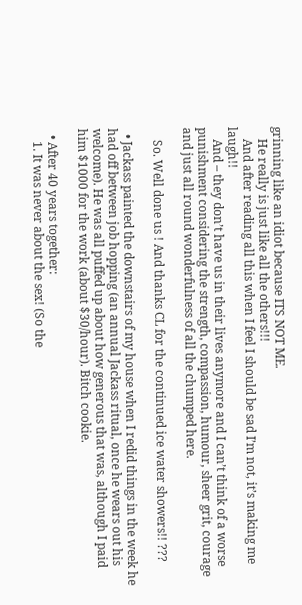grinning like an idiot because ITS NOT ME.
    He really is just like all the others!!!
    And after reading all this when I feel I should be sad I’m not, it’s making me laugh!!
    And – they don’t have us in their lives anymore and I can’t think of a worse punishment considering the strength, compassion, humour, sheer grit, courage and just all round wonderfulness of all the chumped here.

    So. Well done us ! And thanks CL for the continued ice water showers!! ???

  • Jackass painted the downstairs of my house when I redid things in the week he had off between job hopping (an annual Jackass ritual, once he wears out his welcome). He was all puffed up about how generous that was, although I paid him $1000 for the work (about $30/hour). Bitch cookie.

  • After 40 years together:
    1. It was never about the sex! (So the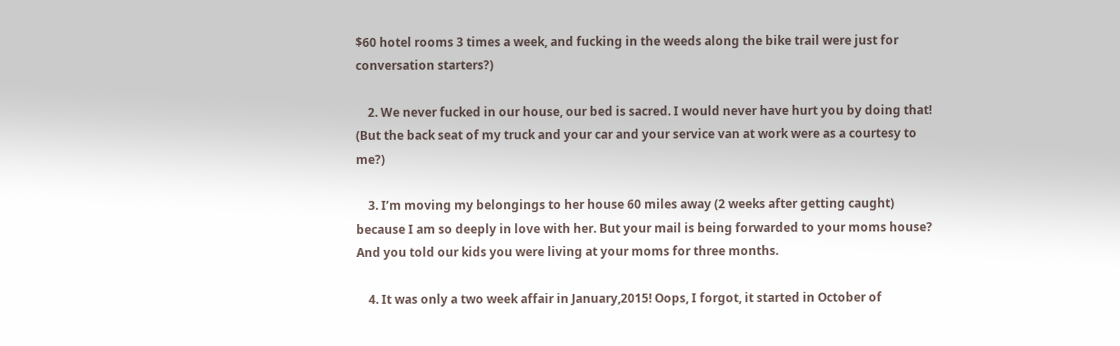$60 hotel rooms 3 times a week, and fucking in the weeds along the bike trail were just for conversation starters?)

    2. We never fucked in our house, our bed is sacred. I would never have hurt you by doing that! (But the back seat of my truck and your car and your service van at work were as a courtesy to me?)

    3. I’m moving my belongings to her house 60 miles away (2 weeks after getting caught) because I am so deeply in love with her. But your mail is being forwarded to your moms house? And you told our kids you were living at your moms for three months.

    4. It was only a two week affair in January,2015! Oops, I forgot, it started in October of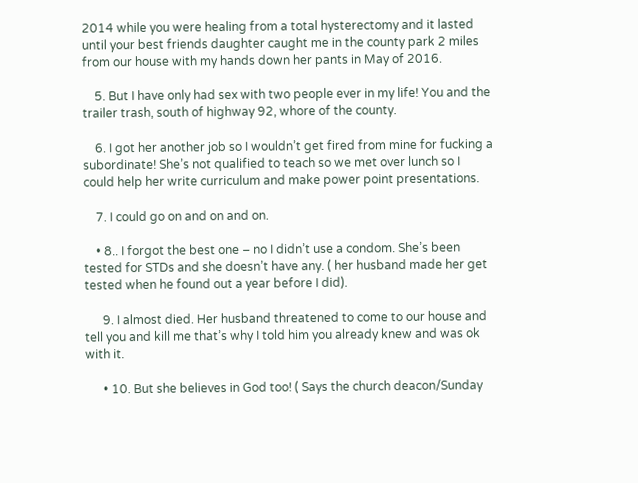2014 while you were healing from a total hysterectomy and it lasted until your best friends daughter caught me in the county park 2 miles from our house with my hands down her pants in May of 2016.

    5. But I have only had sex with two people ever in my life! You and the trailer trash, south of highway 92, whore of the county.

    6. I got her another job so I wouldn’t get fired from mine for fucking a subordinate! She’s not qualified to teach so we met over lunch so I could help her write curriculum and make power point presentations.

    7. I could go on and on and on.

    • 8.. I forgot the best one – no I didn’t use a condom. She’s been tested for STDs and she doesn’t have any. ( her husband made her get tested when he found out a year before I did).

      9. I almost died. Her husband threatened to come to our house and tell you and kill me that’s why I told him you already knew and was ok with it.

      • 10. But she believes in God too! ( Says the church deacon/Sunday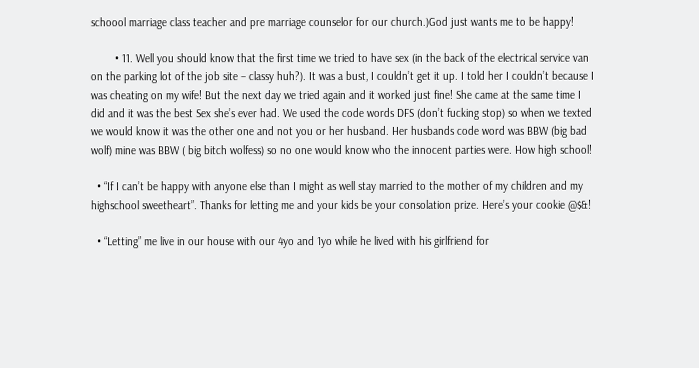schoool marriage class teacher and pre marriage counselor for our church.)God just wants me to be happy!

        • 11. Well you should know that the first time we tried to have sex (in the back of the electrical service van on the parking lot of the job site – classy huh?). It was a bust, I couldn’t get it up. I told her I couldn’t because I was cheating on my wife! But the next day we tried again and it worked just fine! She came at the same time I did and it was the best Sex she’s ever had. We used the code words DFS (don’t fucking stop) so when we texted we would know it was the other one and not you or her husband. Her husbands code word was BBW (big bad wolf) mine was BBW ( big bitch wolfess) so no one would know who the innocent parties were. How high school!

  • “If I can’t be happy with anyone else than I might as well stay married to the mother of my children and my highschool sweetheart”. Thanks for letting me and your kids be your consolation prize. Here’s your cookie @$&!

  • “Letting” me live in our house with our 4yo and 1yo while he lived with his girlfriend for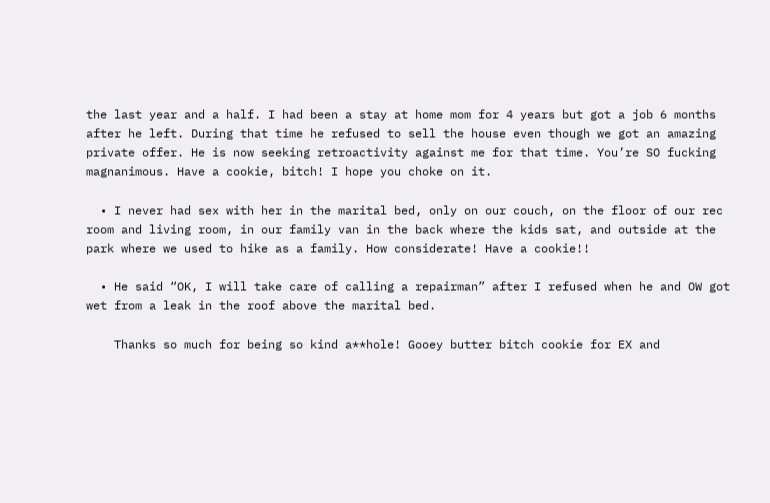the last year and a half. I had been a stay at home mom for 4 years but got a job 6 months after he left. During that time he refused to sell the house even though we got an amazing private offer. He is now seeking retroactivity against me for that time. You’re SO fucking magnanimous. Have a cookie, bitch! I hope you choke on it.

  • I never had sex with her in the marital bed, only on our couch, on the floor of our rec room and living room, in our family van in the back where the kids sat, and outside at the park where we used to hike as a family. How considerate! Have a cookie!!

  • He said “OK, I will take care of calling a repairman” after I refused when he and OW got wet from a leak in the roof above the marital bed.

    Thanks so much for being so kind a**hole! Gooey butter bitch cookie for EX and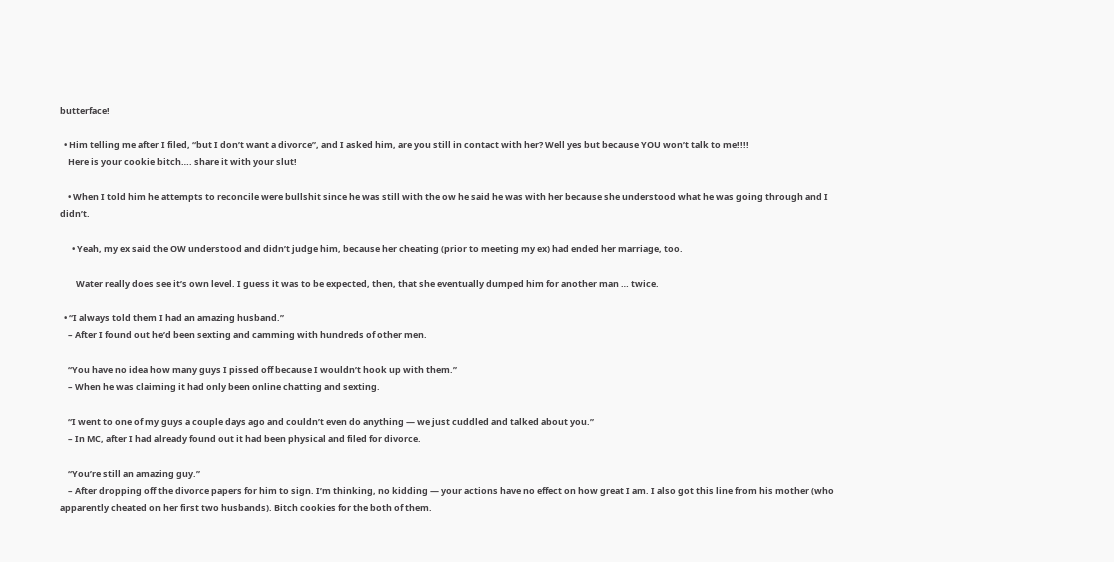butterface!

  • Him telling me after I filed, “but I don’t want a divorce”, and I asked him, are you still in contact with her? Well yes but because YOU won’t talk to me!!!!
    Here is your cookie bitch…. share it with your slut!

    • When I told him he attempts to reconcile were bullshit since he was still with the ow he said he was with her because she understood what he was going through and I didn’t.

      • Yeah, my ex said the OW understood and didn’t judge him, because her cheating (prior to meeting my ex) had ended her marriage, too.

        Water really does see it’s own level. I guess it was to be expected, then, that she eventually dumped him for another man … twice.

  • “I always told them I had an amazing husband.”
    – After I found out he’d been sexting and camming with hundreds of other men.

    “You have no idea how many guys I pissed off because I wouldn’t hook up with them.”
    – When he was claiming it had only been online chatting and sexting.

    “I went to one of my guys a couple days ago and couldn’t even do anything — we just cuddled and talked about you.”
    – In MC, after I had already found out it had been physical and filed for divorce.

    “You’re still an amazing guy.”
    – After dropping off the divorce papers for him to sign. I’m thinking, no kidding — your actions have no effect on how great I am. I also got this line from his mother (who apparently cheated on her first two husbands). Bitch cookies for the both of them.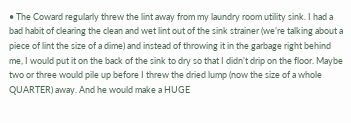• The Coward regularly threw the lint away from my laundry room utility sink. I had a bad habit of clearing the clean and wet lint out of the sink strainer (we’re talking about a piece of lint the size of a dime) and instead of throwing it in the garbage right behind me, I would put it on the back of the sink to dry so that I didn’t drip on the floor. Maybe two or three would pile up before I threw the dried lump (now the size of a whole QUARTER) away. And he would make a HUGE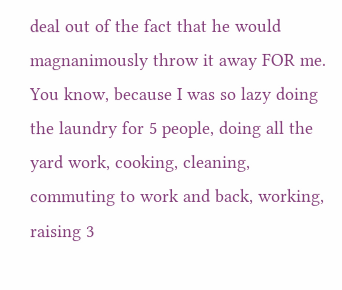deal out of the fact that he would magnanimously throw it away FOR me. You know, because I was so lazy doing the laundry for 5 people, doing all the yard work, cooking, cleaning, commuting to work and back, working, raising 3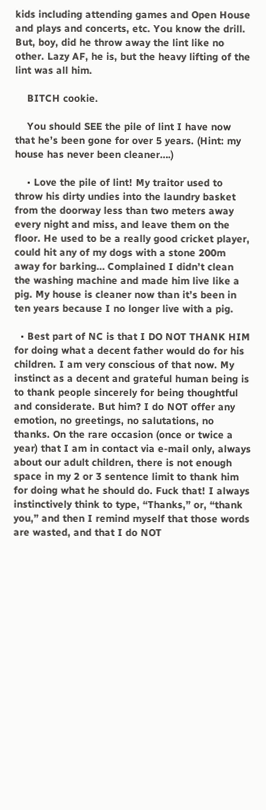kids including attending games and Open House and plays and concerts, etc. You know the drill. But, boy, did he throw away the lint like no other. Lazy AF, he is, but the heavy lifting of the lint was all him.

    BITCH cookie.

    You should SEE the pile of lint I have now that he’s been gone for over 5 years. (Hint: my house has never been cleaner….)

    • Love the pile of lint! My traitor used to throw his dirty undies into the laundry basket from the doorway less than two meters away every night and miss, and leave them on the floor. He used to be a really good cricket player, could hit any of my dogs with a stone 200m away for barking… Complained I didn’t clean the washing machine and made him live like a pig. My house is cleaner now than it’s been in ten years because I no longer live with a pig.

  • Best part of NC is that I DO NOT THANK HIM for doing what a decent father would do for his children. I am very conscious of that now. My instinct as a decent and grateful human being is to thank people sincerely for being thoughtful and considerate. But him? I do NOT offer any emotion, no greetings, no salutations, no thanks. On the rare occasion (once or twice a year) that I am in contact via e-mail only, always about our adult children, there is not enough space in my 2 or 3 sentence limit to thank him for doing what he should do. Fuck that! I always instinctively think to type, “Thanks,” or, “thank you,” and then I remind myself that those words are wasted, and that I do NOT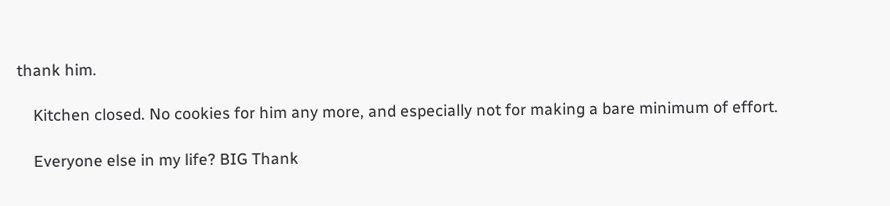thank him.

    Kitchen closed. No cookies for him any more, and especially not for making a bare minimum of effort.

    Everyone else in my life? BIG Thank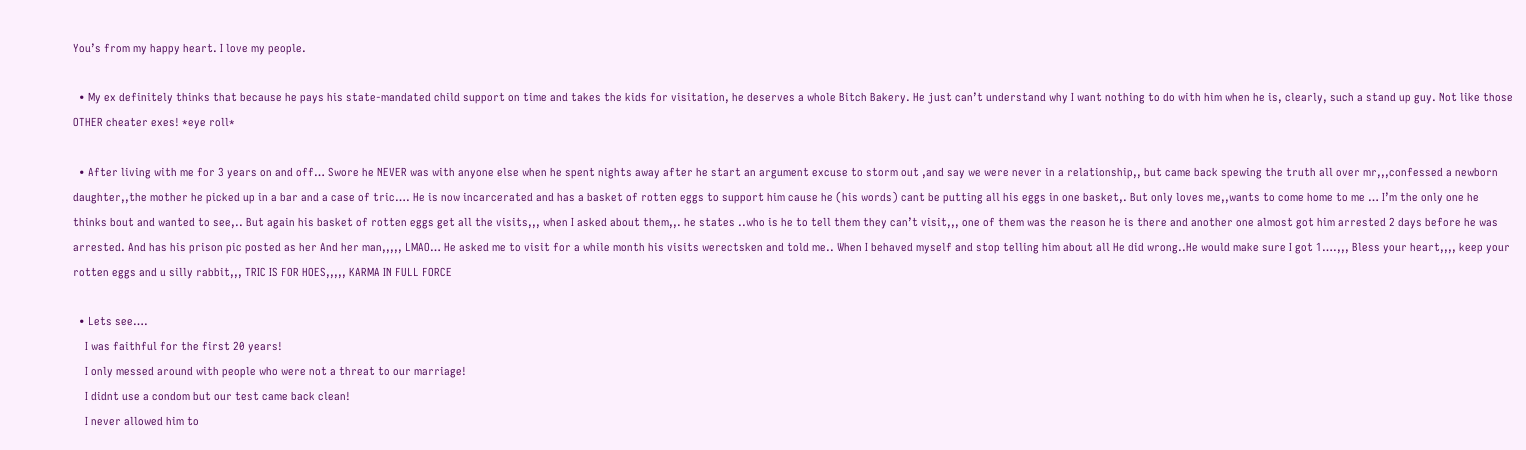You’s from my happy heart. I love my people.

  • My ex definitely thinks that because he pays his state-mandated child support on time and takes the kids for visitation, he deserves a whole Bitch Bakery. He just can’t understand why I want nothing to do with him when he is, clearly, such a stand up guy. Not like those OTHER cheater exes! *eye roll*

  • After living with me for 3 years on and off… Swore he NEVER was with anyone else when he spent nights away after he start an argument excuse to storm out ,and say we were never in a relationship,, but came back spewing the truth all over mr,,,confessed a newborn daughter,,the mother he picked up in a bar and a case of tric…. He is now incarcerated and has a basket of rotten eggs to support him cause he (his words) cant be putting all his eggs in one basket,. But only loves me,,wants to come home to me … I’m the only one he thinks bout and wanted to see,.. But again his basket of rotten eggs get all the visits,,, when I asked about them,,. he states ..who is he to tell them they can’t visit,,, one of them was the reason he is there and another one almost got him arrested 2 days before he was arrested. And has his prison pic posted as her And her man,,,,, LMAO… He asked me to visit for a while month his visits werectsken and told me.. When I behaved myself and stop telling him about all He did wrong..He would make sure I got 1….,,, Bless your heart,,,, keep your rotten eggs and u silly rabbit,,, TRIC IS FOR HOES,,,,, KARMA IN FULL FORCE

  • Lets see….
    I was faithful for the first 20 years!
    I only messed around with people who were not a threat to our marriage!
    I didnt use a condom but our test came back clean!
    I never allowed him to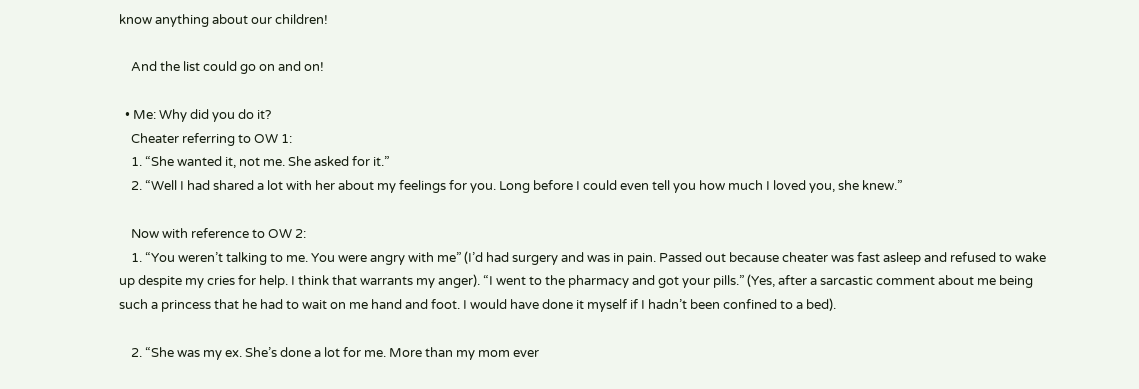know anything about our children!

    And the list could go on and on!

  • Me: Why did you do it?
    Cheater referring to OW 1:
    1. “She wanted it, not me. She asked for it.”
    2. “Well I had shared a lot with her about my feelings for you. Long before I could even tell you how much I loved you, she knew.”

    Now with reference to OW 2:
    1. “You weren’t talking to me. You were angry with me” (I’d had surgery and was in pain. Passed out because cheater was fast asleep and refused to wake up despite my cries for help. I think that warrants my anger). “I went to the pharmacy and got your pills.” (Yes, after a sarcastic comment about me being such a princess that he had to wait on me hand and foot. I would have done it myself if I hadn’t been confined to a bed).

    2. “She was my ex. She’s done a lot for me. More than my mom ever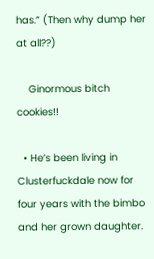has.” (Then why dump her at all??)

    Ginormous bitch cookies!!

  • He’s been living in Clusterfuckdale now for four years with the bimbo and her grown daughter.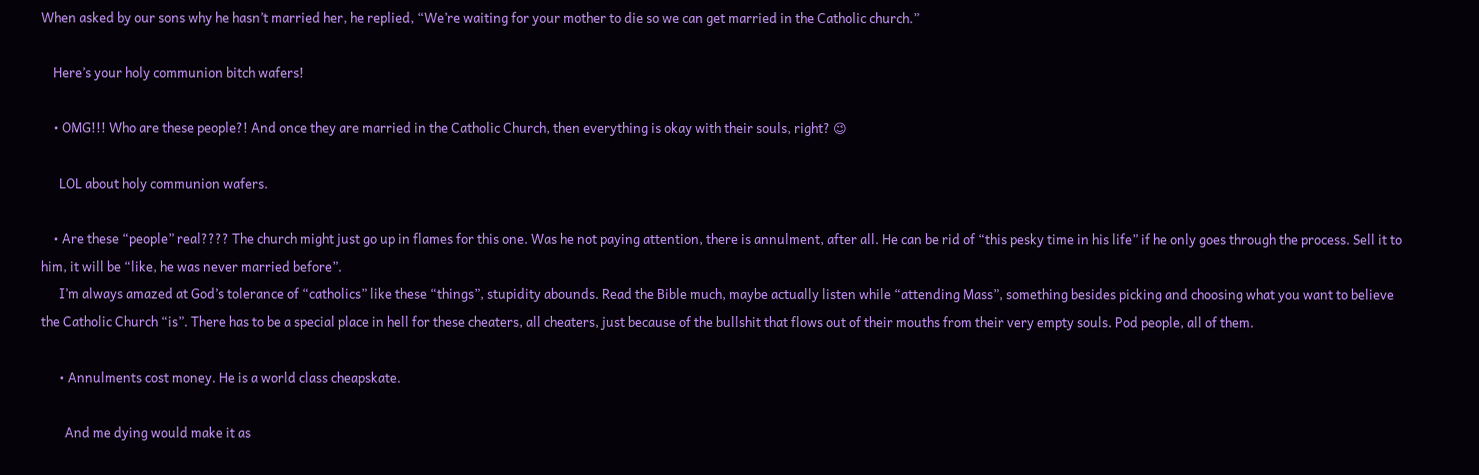When asked by our sons why he hasn’t married her, he replied, “We’re waiting for your mother to die so we can get married in the Catholic church.”

    Here’s your holy communion bitch wafers!

    • OMG!!! Who are these people?! And once they are married in the Catholic Church, then everything is okay with their souls, right? 😉

      LOL about holy communion wafers.

    • Are these “people” real???? The church might just go up in flames for this one. Was he not paying attention, there is annulment, after all. He can be rid of “this pesky time in his life” if he only goes through the process. Sell it to him, it will be “like, he was never married before”.
      I’m always amazed at God’s tolerance of “catholics” like these “things”, stupidity abounds. Read the Bible much, maybe actually listen while “attending Mass”, something besides picking and choosing what you want to believe the Catholic Church “is”. There has to be a special place in hell for these cheaters, all cheaters, just because of the bullshit that flows out of their mouths from their very empty souls. Pod people, all of them.

      • Annulments cost money. He is a world class cheapskate.

        And me dying would make it as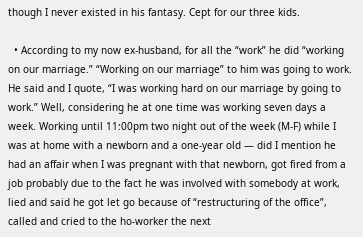though I never existed in his fantasy. Cept for our three kids.

  • According to my now ex-husband, for all the “work” he did “working on our marriage.” “Working on our marriage” to him was going to work. He said and I quote, “I was working hard on our marriage by going to work.” Well, considering he at one time was working seven days a week. Working until 11:00pm two night out of the week (M-F) while I was at home with a newborn and a one-year old — did I mention he had an affair when I was pregnant with that newborn, got fired from a job probably due to the fact he was involved with somebody at work, lied and said he got let go because of “restructuring of the office”, called and cried to the ho-worker the next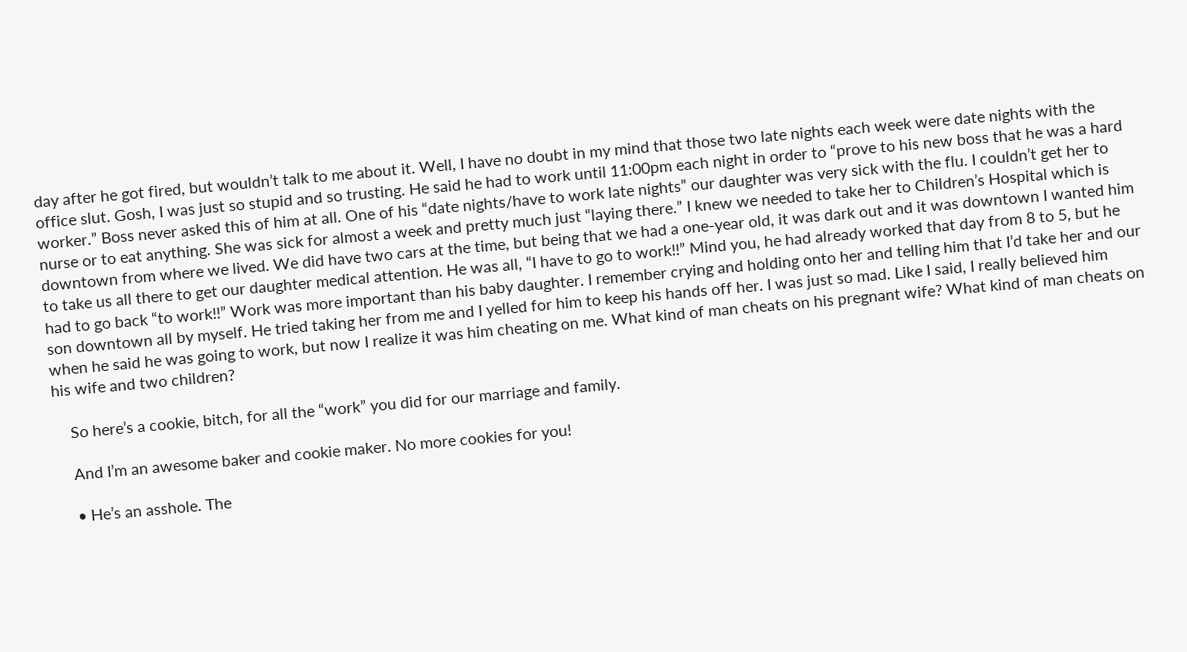day after he got fired, but wouldn’t talk to me about it. Well, I have no doubt in my mind that those two late nights each week were date nights with the office slut. Gosh, I was just so stupid and so trusting. He said he had to work until 11:00pm each night in order to “prove to his new boss that he was a hard worker.” Boss never asked this of him at all. One of his “date nights/have to work late nights” our daughter was very sick with the flu. I couldn’t get her to nurse or to eat anything. She was sick for almost a week and pretty much just “laying there.” I knew we needed to take her to Children’s Hospital which is downtown from where we lived. We did have two cars at the time, but being that we had a one-year old, it was dark out and it was downtown I wanted him to take us all there to get our daughter medical attention. He was all, “I have to go to work!!” Mind you, he had already worked that day from 8 to 5, but he had to go back “to work!!” Work was more important than his baby daughter. I remember crying and holding onto her and telling him that I’d take her and our son downtown all by myself. He tried taking her from me and I yelled for him to keep his hands off her. I was just so mad. Like I said, I really believed him when he said he was going to work, but now I realize it was him cheating on me. What kind of man cheats on his pregnant wife? What kind of man cheats on his wife and two children?

    So here’s a cookie, bitch, for all the “work” you did for our marriage and family.

    And I’m an awesome baker and cookie maker. No more cookies for you!

    • He’s an asshole. The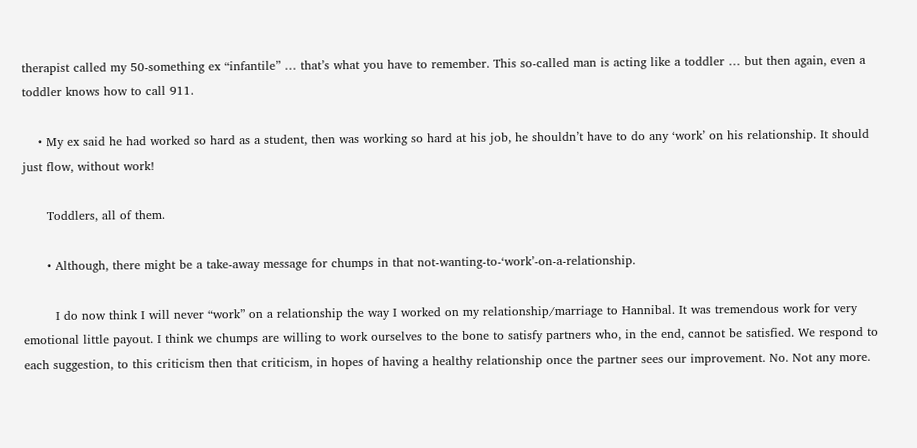therapist called my 50-something ex “infantile” … that’s what you have to remember. This so-called man is acting like a toddler … but then again, even a toddler knows how to call 911.

    • My ex said he had worked so hard as a student, then was working so hard at his job, he shouldn’t have to do any ‘work’ on his relationship. It should just flow, without work!

      Toddlers, all of them.

      • Although, there might be a take-away message for chumps in that not-wanting-to-‘work’-on-a-relationship.

        I do now think I will never “work” on a relationship the way I worked on my relationship/marriage to Hannibal. It was tremendous work for very emotional little payout. I think we chumps are willing to work ourselves to the bone to satisfy partners who, in the end, cannot be satisfied. We respond to each suggestion, to this criticism then that criticism, in hopes of having a healthy relationship once the partner sees our improvement. No. Not any more.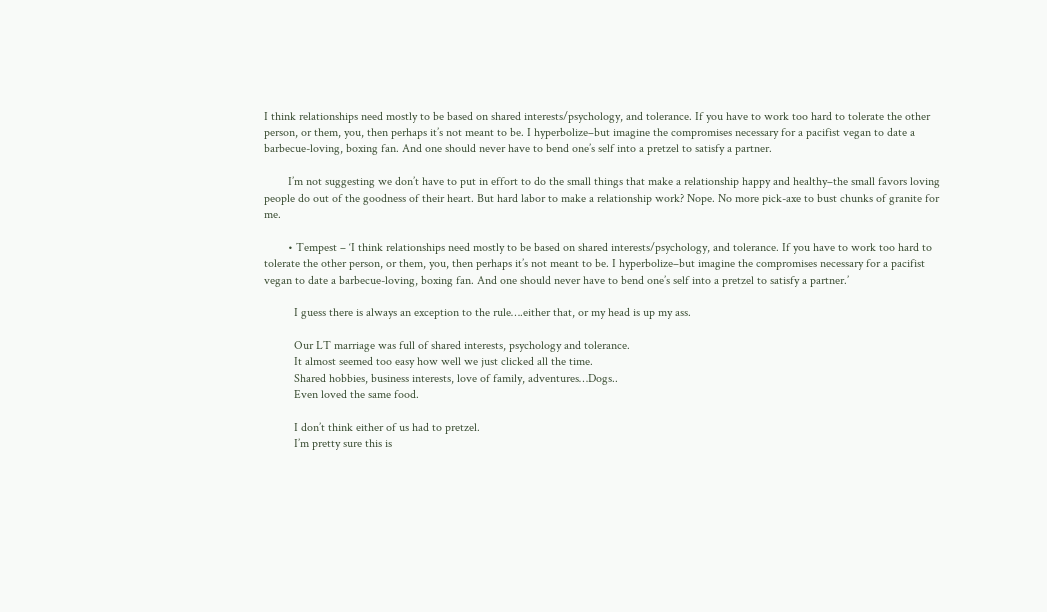I think relationships need mostly to be based on shared interests/psychology, and tolerance. If you have to work too hard to tolerate the other person, or them, you, then perhaps it’s not meant to be. I hyperbolize–but imagine the compromises necessary for a pacifist vegan to date a barbecue-loving, boxing fan. And one should never have to bend one’s self into a pretzel to satisfy a partner.

        I’m not suggesting we don’t have to put in effort to do the small things that make a relationship happy and healthy–the small favors loving people do out of the goodness of their heart. But hard labor to make a relationship work? Nope. No more pick-axe to bust chunks of granite for me.

        • Tempest – ‘I think relationships need mostly to be based on shared interests/psychology, and tolerance. If you have to work too hard to tolerate the other person, or them, you, then perhaps it’s not meant to be. I hyperbolize–but imagine the compromises necessary for a pacifist vegan to date a barbecue-loving, boxing fan. And one should never have to bend one’s self into a pretzel to satisfy a partner.’

          I guess there is always an exception to the rule….either that, or my head is up my ass.

          Our LT marriage was full of shared interests, psychology and tolerance.
          It almost seemed too easy how well we just clicked all the time.
          Shared hobbies, business interests, love of family, adventures…Dogs..
          Even loved the same food.

          I don’t think either of us had to pretzel.
          I’m pretty sure this is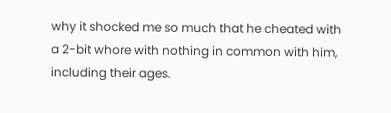why it shocked me so much that he cheated with a 2-bit whore with nothing in common with him, including their ages.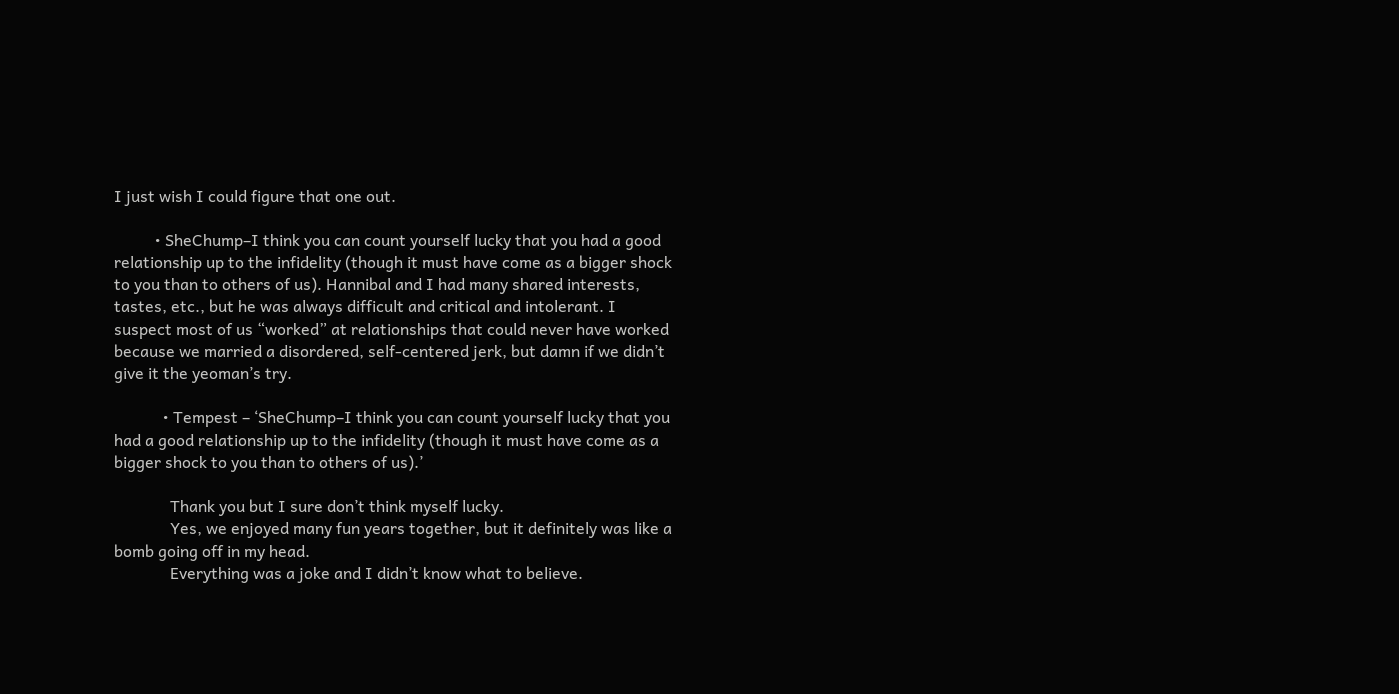I just wish I could figure that one out.

          • SheChump–I think you can count yourself lucky that you had a good relationship up to the infidelity (though it must have come as a bigger shock to you than to others of us). Hannibal and I had many shared interests, tastes, etc., but he was always difficult and critical and intolerant. I suspect most of us “worked” at relationships that could never have worked because we married a disordered, self-centered jerk, but damn if we didn’t give it the yeoman’s try.

            • Tempest – ‘SheChump–I think you can count yourself lucky that you had a good relationship up to the infidelity (though it must have come as a bigger shock to you than to others of us).’

              Thank you but I sure don’t think myself lucky.
              Yes, we enjoyed many fun years together, but it definitely was like a bomb going off in my head.
              Everything was a joke and I didn’t know what to believe.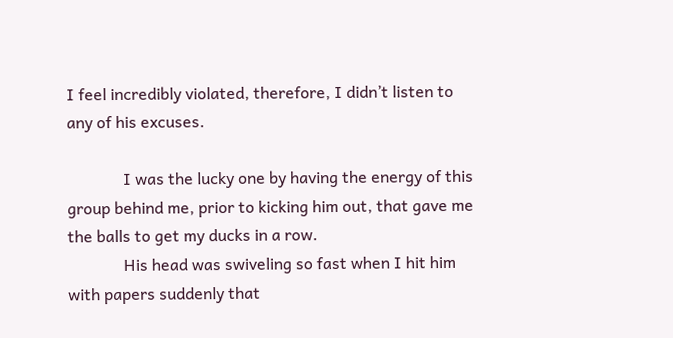I feel incredibly violated, therefore, I didn’t listen to any of his excuses.

              I was the lucky one by having the energy of this group behind me, prior to kicking him out, that gave me the balls to get my ducks in a row.
              His head was swiveling so fast when I hit him with papers suddenly that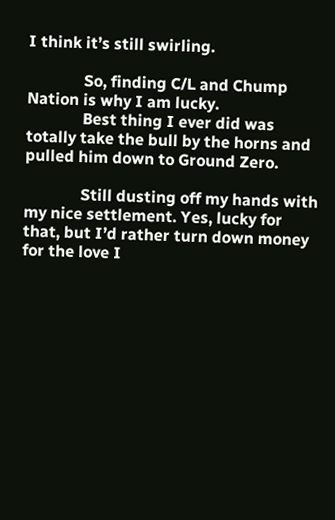I think it’s still swirling.

              So, finding C/L and Chump Nation is why I am lucky.
              Best thing I ever did was totally take the bull by the horns and pulled him down to Ground Zero.

              Still dusting off my hands with my nice settlement. Yes, lucky for that, but I’d rather turn down money for the love I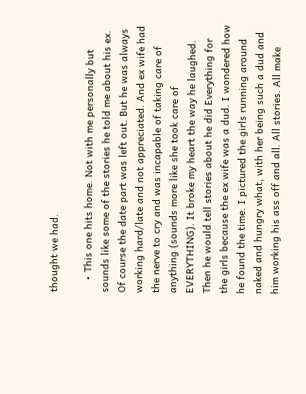thought we had.

    • This one hits home. Not with me personally but sounds like some of the stories he told me about his ex. Of course the date part was left out. But he was always working hard/late and not appreciated. And ex wife had the nerve to cry and was incapable of taking care of anything (sounds more like she took care of EVERYTHING). It broke my heart the way he laughed. Then he would tell stories about he did Everything for the girls because the ex wife was a dud. I wondered how he found the time. I pictured the girls running around naked and hungry what, with her being such a dud and him working his ass off and all. All stories. All make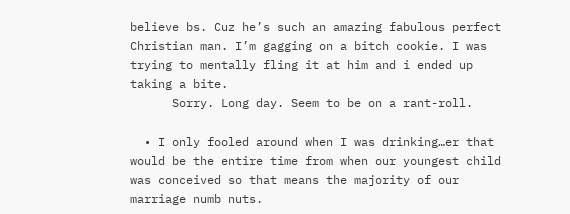believe bs. Cuz he’s such an amazing fabulous perfect Christian man. I’m gagging on a bitch cookie. I was trying to mentally fling it at him and i ended up taking a bite.
      Sorry. Long day. Seem to be on a rant-roll.

  • I only fooled around when I was drinking…er that would be the entire time from when our youngest child was conceived so that means the majority of our marriage numb nuts.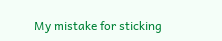My mistake for sticking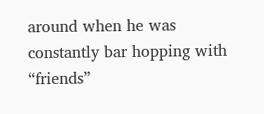around when he was constantly bar hopping with “friends”